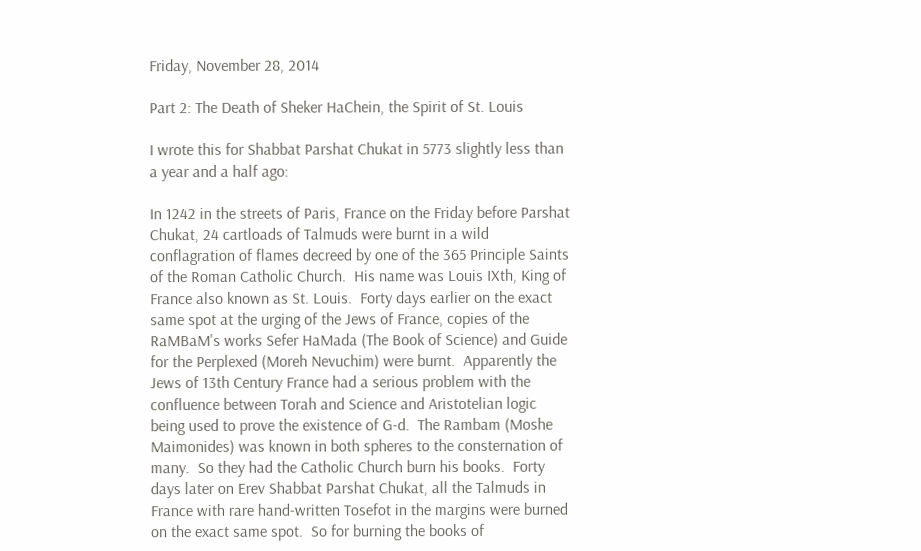Friday, November 28, 2014

Part 2: The Death of Sheker HaChein, the Spirit of St. Louis

I wrote this for Shabbat Parshat Chukat in 5773 slightly less than a year and a half ago:

In 1242 in the streets of Paris, France on the Friday before Parshat Chukat, 24 cartloads of Talmuds were burnt in a wild conflagration of flames decreed by one of the 365 Principle Saints of the Roman Catholic Church.  His name was Louis IXth, King of France also known as St. Louis.  Forty days earlier on the exact same spot at the urging of the Jews of France, copies of the RaMBaM's works Sefer HaMada (The Book of Science) and Guide for the Perplexed (Moreh Nevuchim) were burnt.  Apparently the Jews of 13th Century France had a serious problem with the confluence between Torah and Science and Aristotelian logic being used to prove the existence of G-d.  The Rambam (Moshe Maimonides) was known in both spheres to the consternation of many.  So they had the Catholic Church burn his books.  Forty days later on Erev Shabbat Parshat Chukat, all the Talmuds in France with rare hand-written Tosefot in the margins were burned on the exact same spot.  So for burning the books of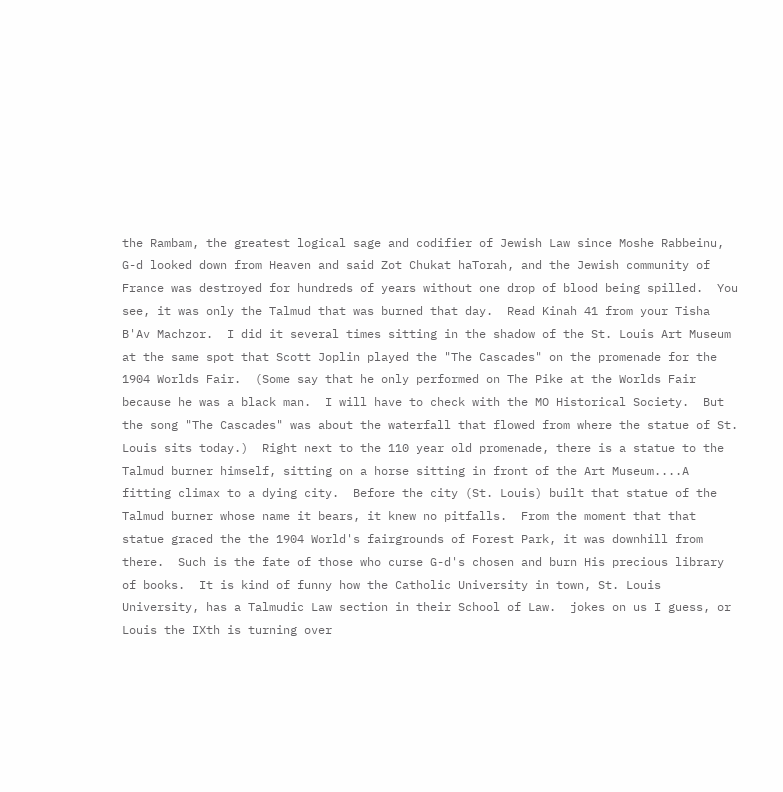the Rambam, the greatest logical sage and codifier of Jewish Law since Moshe Rabbeinu, G-d looked down from Heaven and said Zot Chukat haTorah, and the Jewish community of France was destroyed for hundreds of years without one drop of blood being spilled.  You see, it was only the Talmud that was burned that day.  Read Kinah 41 from your Tisha B'Av Machzor.  I did it several times sitting in the shadow of the St. Louis Art Museum at the same spot that Scott Joplin played the "The Cascades" on the promenade for the 1904 Worlds Fair.  (Some say that he only performed on The Pike at the Worlds Fair because he was a black man.  I will have to check with the MO Historical Society.  But the song "The Cascades" was about the waterfall that flowed from where the statue of St. Louis sits today.)  Right next to the 110 year old promenade, there is a statue to the Talmud burner himself, sitting on a horse sitting in front of the Art Museum....A fitting climax to a dying city.  Before the city (St. Louis) built that statue of the Talmud burner whose name it bears, it knew no pitfalls.  From the moment that that statue graced the the 1904 World's fairgrounds of Forest Park, it was downhill from there.  Such is the fate of those who curse G-d's chosen and burn His precious library of books.  It is kind of funny how the Catholic University in town, St. Louis University, has a Talmudic Law section in their School of Law.  jokes on us I guess, or Louis the IXth is turning over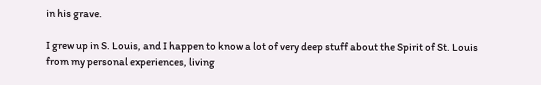in his grave.

I grew up in S. Louis, and I happen to know a lot of very deep stuff about the Spirit of St. Louis from my personal experiences, living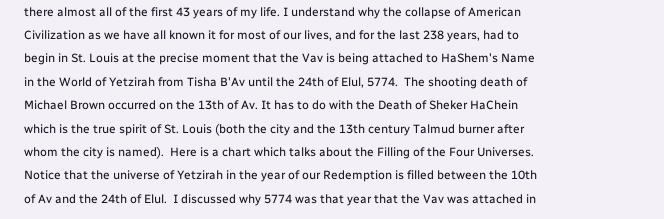there almost all of the first 43 years of my life. I understand why the collapse of American Civilization as we have all known it for most of our lives, and for the last 238 years, had to begin in St. Louis at the precise moment that the Vav is being attached to HaShem's Name in the World of Yetzirah from Tisha B'Av until the 24th of Elul, 5774.  The shooting death of Michael Brown occurred on the 13th of Av. It has to do with the Death of Sheker HaChein which is the true spirit of St. Louis (both the city and the 13th century Talmud burner after whom the city is named).  Here is a chart which talks about the Filling of the Four Universes.  Notice that the universe of Yetzirah in the year of our Redemption is filled between the 10th of Av and the 24th of Elul.  I discussed why 5774 was that year that the Vav was attached in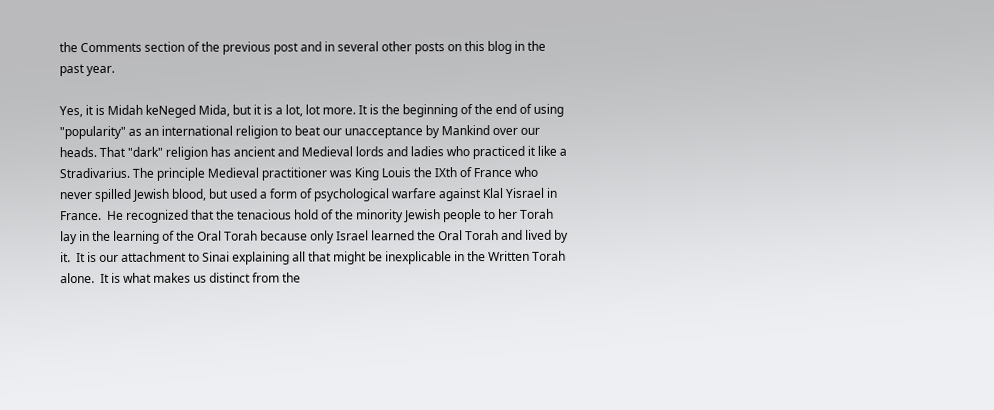the Comments section of the previous post and in several other posts on this blog in the past year.

Yes, it is Midah keNeged Mida, but it is a lot, lot more. It is the beginning of the end of using "popularity" as an international religion to beat our unacceptance by Mankind over our heads. That "dark" religion has ancient and Medieval lords and ladies who practiced it like a Stradivarius. The principle Medieval practitioner was King Louis the IXth of France who never spilled Jewish blood, but used a form of psychological warfare against Klal Yisrael in France.  He recognized that the tenacious hold of the minority Jewish people to her Torah lay in the learning of the Oral Torah because only Israel learned the Oral Torah and lived by it.  It is our attachment to Sinai explaining all that might be inexplicable in the Written Torah alone.  It is what makes us distinct from the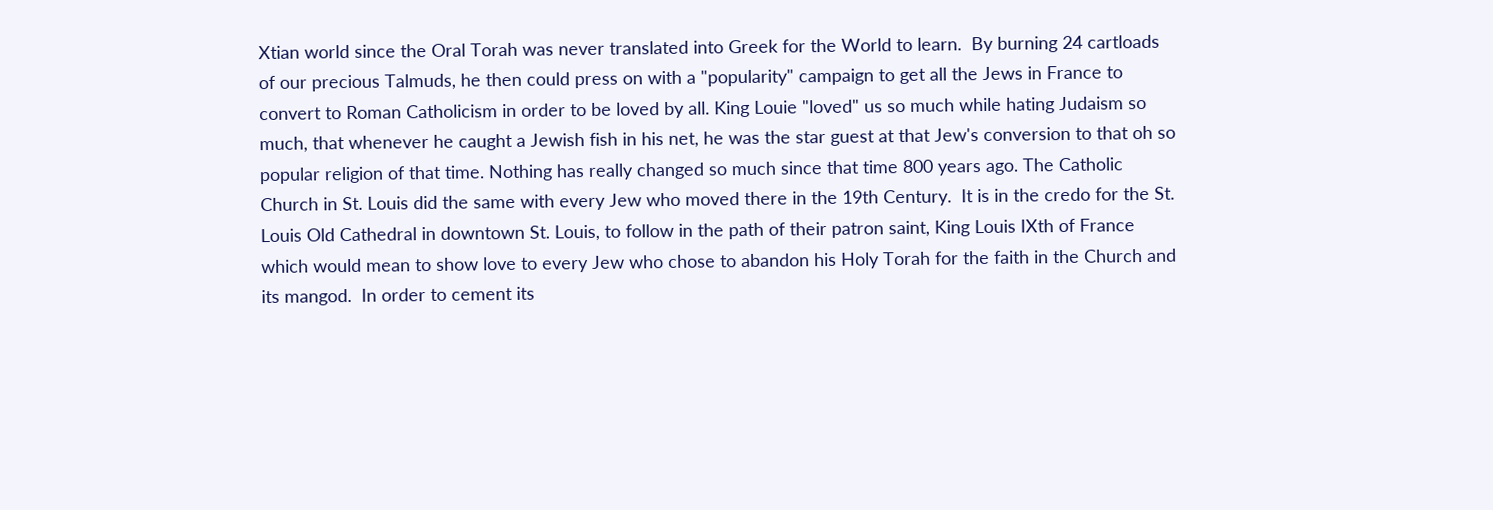Xtian world since the Oral Torah was never translated into Greek for the World to learn.  By burning 24 cartloads of our precious Talmuds, he then could press on with a "popularity" campaign to get all the Jews in France to convert to Roman Catholicism in order to be loved by all. King Louie "loved" us so much while hating Judaism so much, that whenever he caught a Jewish fish in his net, he was the star guest at that Jew's conversion to that oh so popular religion of that time. Nothing has really changed so much since that time 800 years ago. The Catholic Church in St. Louis did the same with every Jew who moved there in the 19th Century.  It is in the credo for the St. Louis Old Cathedral in downtown St. Louis, to follow in the path of their patron saint, King Louis IXth of France which would mean to show love to every Jew who chose to abandon his Holy Torah for the faith in the Church and its mangod.  In order to cement its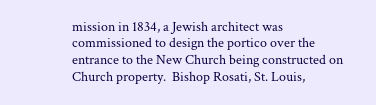mission in 1834, a Jewish architect was commissioned to design the portico over the entrance to the New Church being constructed on Church property.  Bishop Rosati, St. Louis,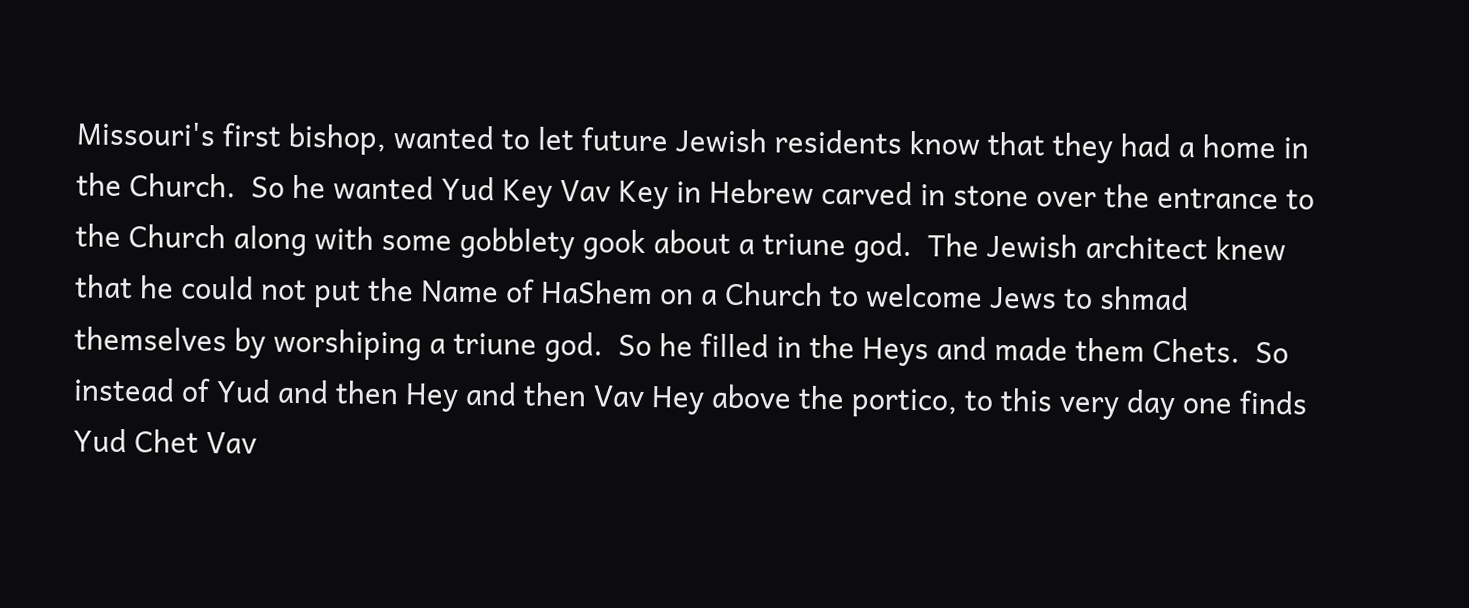Missouri's first bishop, wanted to let future Jewish residents know that they had a home in the Church.  So he wanted Yud Key Vav Key in Hebrew carved in stone over the entrance to the Church along with some gobblety gook about a triune god.  The Jewish architect knew that he could not put the Name of HaShem on a Church to welcome Jews to shmad themselves by worshiping a triune god.  So he filled in the Heys and made them Chets.  So instead of Yud and then Hey and then Vav Hey above the portico, to this very day one finds Yud Chet Vav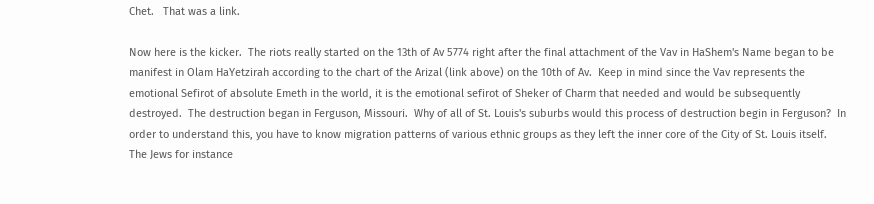Chet.   That was a link.

Now here is the kicker.  The riots really started on the 13th of Av 5774 right after the final attachment of the Vav in HaShem's Name began to be manifest in Olam HaYetzirah according to the chart of the Arizal (link above) on the 10th of Av.  Keep in mind since the Vav represents the emotional Sefirot of absolute Emeth in the world, it is the emotional sefirot of Sheker of Charm that needed and would be subsequently destroyed.  The destruction began in Ferguson, Missouri.  Why of all of St. Louis's suburbs would this process of destruction begin in Ferguson?  In order to understand this, you have to know migration patterns of various ethnic groups as they left the inner core of the City of St. Louis itself.  The Jews for instance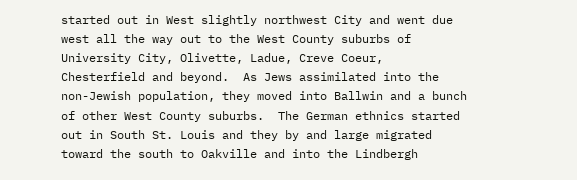started out in West slightly northwest City and went due west all the way out to the West County suburbs of University City, Olivette, Ladue, Creve Coeur, Chesterfield and beyond.  As Jews assimilated into the non-Jewish population, they moved into Ballwin and a bunch of other West County suburbs.  The German ethnics started out in South St. Louis and they by and large migrated toward the south to Oakville and into the Lindbergh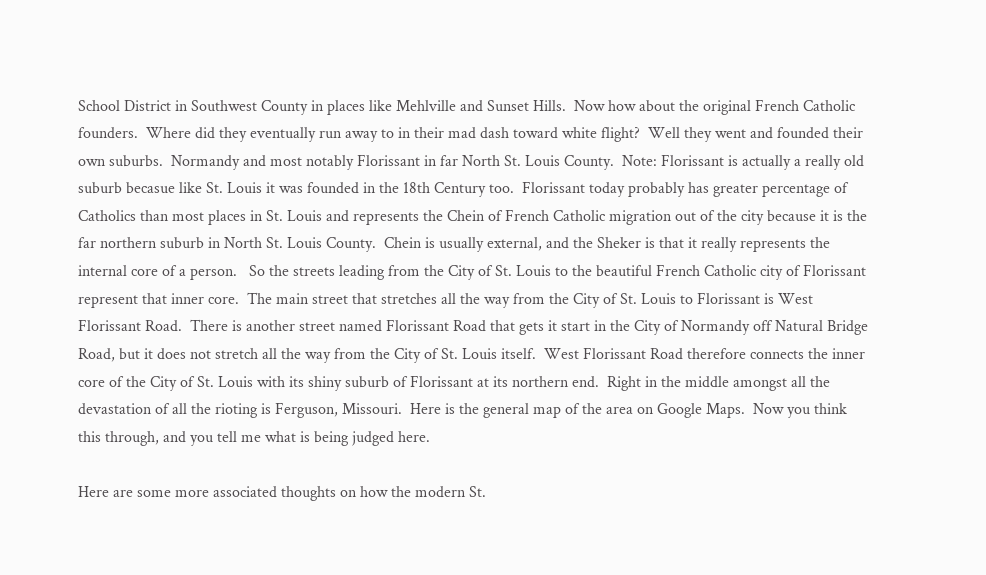School District in Southwest County in places like Mehlville and Sunset Hills.  Now how about the original French Catholic founders.  Where did they eventually run away to in their mad dash toward white flight?  Well they went and founded their own suburbs.  Normandy and most notably Florissant in far North St. Louis County.  Note: Florissant is actually a really old suburb becasue like St. Louis it was founded in the 18th Century too.  Florissant today probably has greater percentage of Catholics than most places in St. Louis and represents the Chein of French Catholic migration out of the city because it is the far northern suburb in North St. Louis County.  Chein is usually external, and the Sheker is that it really represents the internal core of a person.   So the streets leading from the City of St. Louis to the beautiful French Catholic city of Florissant represent that inner core.  The main street that stretches all the way from the City of St. Louis to Florissant is West Florissant Road.  There is another street named Florissant Road that gets it start in the City of Normandy off Natural Bridge Road, but it does not stretch all the way from the City of St. Louis itself.  West Florissant Road therefore connects the inner core of the City of St. Louis with its shiny suburb of Florissant at its northern end.  Right in the middle amongst all the devastation of all the rioting is Ferguson, Missouri.  Here is the general map of the area on Google Maps.  Now you think this through, and you tell me what is being judged here.

Here are some more associated thoughts on how the modern St.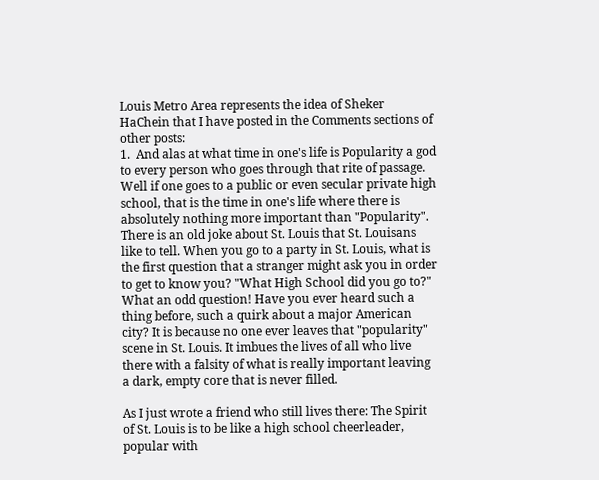Louis Metro Area represents the idea of Sheker HaChein that I have posted in the Comments sections of other posts:
1.  And alas at what time in one's life is Popularity a god to every person who goes through that rite of passage. Well if one goes to a public or even secular private high school, that is the time in one's life where there is absolutely nothing more important than "Popularity". There is an old joke about St. Louis that St. Louisans like to tell. When you go to a party in St. Louis, what is the first question that a stranger might ask you in order to get to know you? "What High School did you go to?" What an odd question! Have you ever heard such a thing before, such a quirk about a major American city? It is because no one ever leaves that "popularity" scene in St. Louis. It imbues the lives of all who live there with a falsity of what is really important leaving a dark, empty core that is never filled.

As I just wrote a friend who still lives there: The Spirit of St. Louis is to be like a high school cheerleader, popular with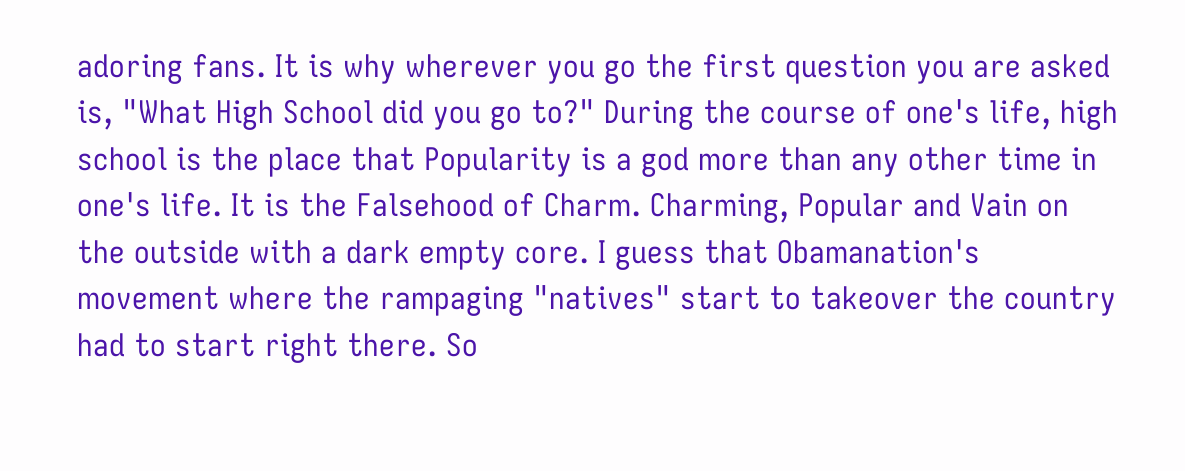adoring fans. It is why wherever you go the first question you are asked is, "What High School did you go to?" During the course of one's life, high school is the place that Popularity is a god more than any other time in one's life. It is the Falsehood of Charm. Charming, Popular and Vain on the outside with a dark empty core. I guess that Obamanation's movement where the rampaging "natives" start to takeover the country had to start right there. So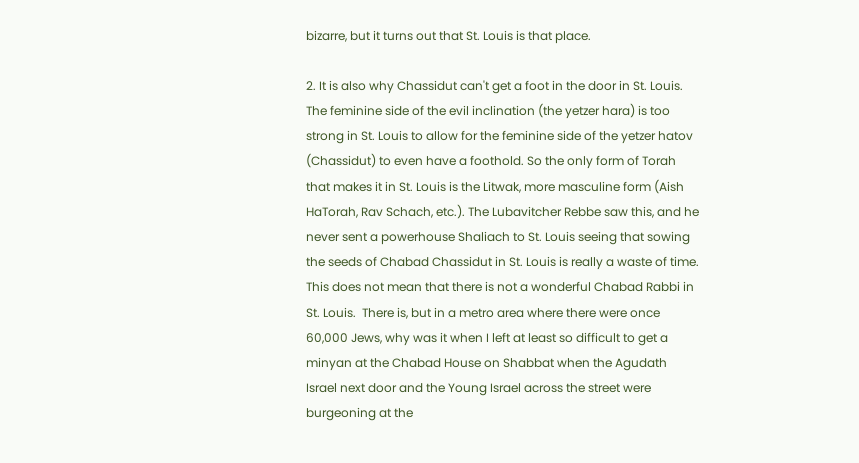bizarre, but it turns out that St. Louis is that place.

2. It is also why Chassidut can't get a foot in the door in St. Louis. The feminine side of the evil inclination (the yetzer hara) is too strong in St. Louis to allow for the feminine side of the yetzer hatov (Chassidut) to even have a foothold. So the only form of Torah that makes it in St. Louis is the Litwak, more masculine form (Aish HaTorah, Rav Schach, etc.). The Lubavitcher Rebbe saw this, and he never sent a powerhouse Shaliach to St. Louis seeing that sowing the seeds of Chabad Chassidut in St. Louis is really a waste of time.  This does not mean that there is not a wonderful Chabad Rabbi in St. Louis.  There is, but in a metro area where there were once 60,000 Jews, why was it when I left at least so difficult to get a minyan at the Chabad House on Shabbat when the Agudath Israel next door and the Young Israel across the street were burgeoning at the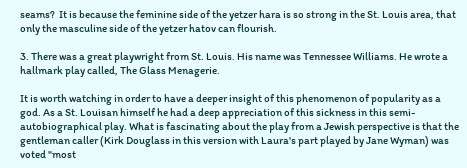seams?  It is because the feminine side of the yetzer hara is so strong in the St. Louis area, that only the masculine side of the yetzer hatov can flourish.

3. There was a great playwright from St. Louis. His name was Tennessee Williams. He wrote a hallmark play called, The Glass Menagerie.

It is worth watching in order to have a deeper insight of this phenomenon of popularity as a god. As a St. Louisan himself he had a deep appreciation of this sickness in this semi-autobiographical play. What is fascinating about the play from a Jewish perspective is that the gentleman caller (Kirk Douglass in this version with Laura's part played by Jane Wyman) was voted "most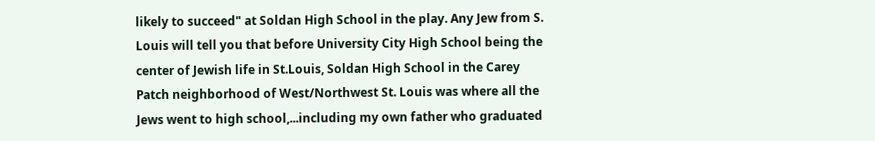likely to succeed" at Soldan High School in the play. Any Jew from S. Louis will tell you that before University City High School being the center of Jewish life in St.Louis, Soldan High School in the Carey Patch neighborhood of West/Northwest St. Louis was where all the Jews went to high school,...including my own father who graduated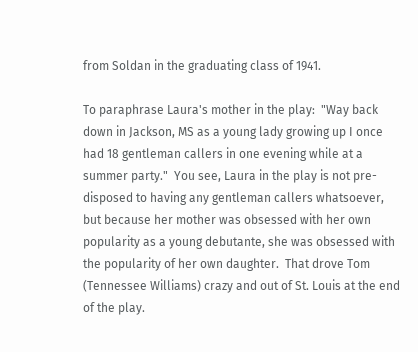from Soldan in the graduating class of 1941.

To paraphrase Laura's mother in the play:  "Way back down in Jackson, MS as a young lady growing up I once had 18 gentleman callers in one evening while at a summer party."  You see, Laura in the play is not pre-disposed to having any gentleman callers whatsoever, but because her mother was obsessed with her own popularity as a young debutante, she was obsessed with the popularity of her own daughter.  That drove Tom (Tennessee Williams) crazy and out of St. Louis at the end of the play.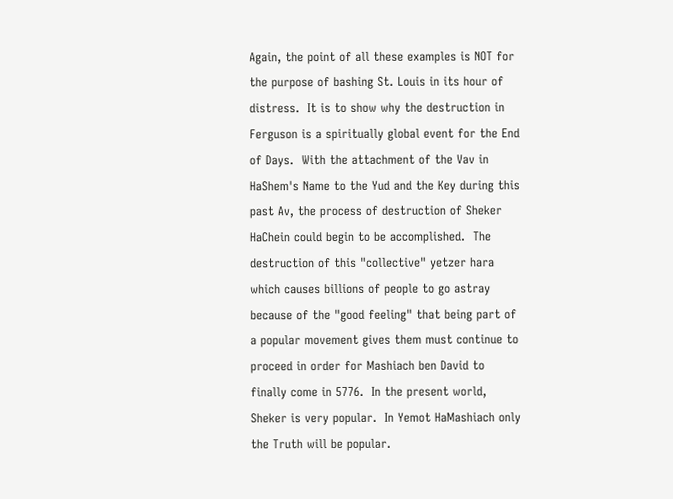Again, the point of all these examples is NOT for the purpose of bashing St. Louis in its hour of distress.  It is to show why the destruction in Ferguson is a spiritually global event for the End of Days.  With the attachment of the Vav in HaShem's Name to the Yud and the Key during this past Av, the process of destruction of Sheker HaChein could begin to be accomplished.  The destruction of this "collective" yetzer hara which causes billions of people to go astray because of the "good feeling" that being part of a popular movement gives them must continue to proceed in order for Mashiach ben David to finally come in 5776.  In the present world, Sheker is very popular.  In Yemot HaMashiach only the Truth will be popular.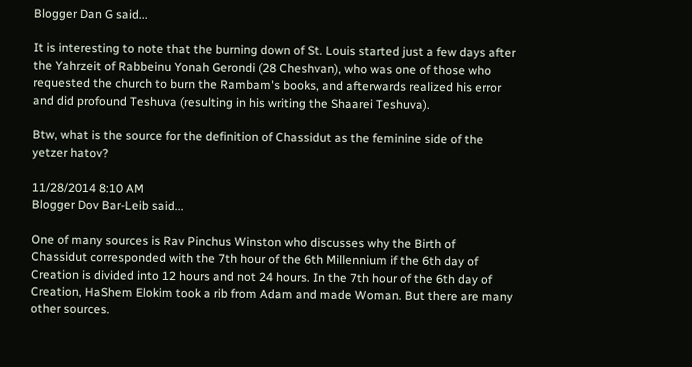Blogger Dan G said...

It is interesting to note that the burning down of St. Louis started just a few days after the Yahrzeit of Rabbeinu Yonah Gerondi (28 Cheshvan), who was one of those who requested the church to burn the Rambam's books, and afterwards realized his error and did profound Teshuva (resulting in his writing the Shaarei Teshuva).

Btw, what is the source for the definition of Chassidut as the feminine side of the yetzer hatov?

11/28/2014 8:10 AM
Blogger Dov Bar-Leib said...

One of many sources is Rav Pinchus Winston who discusses why the Birth of Chassidut corresponded with the 7th hour of the 6th Millennium if the 6th day of Creation is divided into 12 hours and not 24 hours. In the 7th hour of the 6th day of Creation, HaShem Elokim took a rib from Adam and made Woman. But there are many other sources.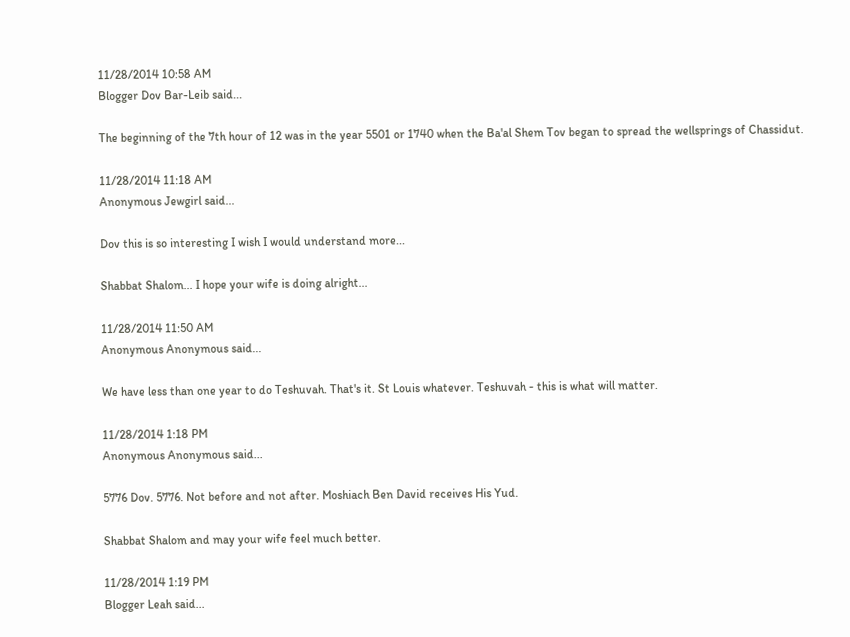11/28/2014 10:58 AM
Blogger Dov Bar-Leib said...

The beginning of the 7th hour of 12 was in the year 5501 or 1740 when the Ba'al Shem Tov began to spread the wellsprings of Chassidut.

11/28/2014 11:18 AM
Anonymous Jewgirl said...

Dov this is so interesting I wish I would understand more...

Shabbat Shalom... I hope your wife is doing alright...

11/28/2014 11:50 AM
Anonymous Anonymous said...

We have less than one year to do Teshuvah. That's it. St Louis whatever. Teshuvah - this is what will matter.

11/28/2014 1:18 PM
Anonymous Anonymous said...

5776 Dov. 5776. Not before and not after. Moshiach Ben David receives His Yud.

Shabbat Shalom and may your wife feel much better.

11/28/2014 1:19 PM
Blogger Leah said...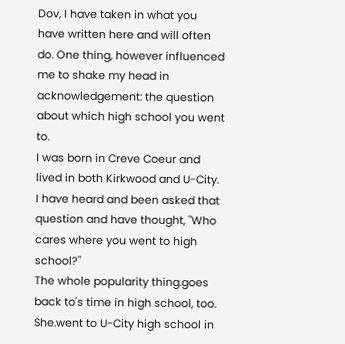Dov, I have taken in what you have written here and will often do. One thing, however influenced me to shake my head in acknowledgement: the question about which high school you went to.
I was born in Creve Coeur and lived in both Kirkwood and U-City.
I have heard and been asked that question and have thought, "Who cares where you went to high school?"
The whole popularity thing.goes back to's time in high school, too. She.went to U-City high school in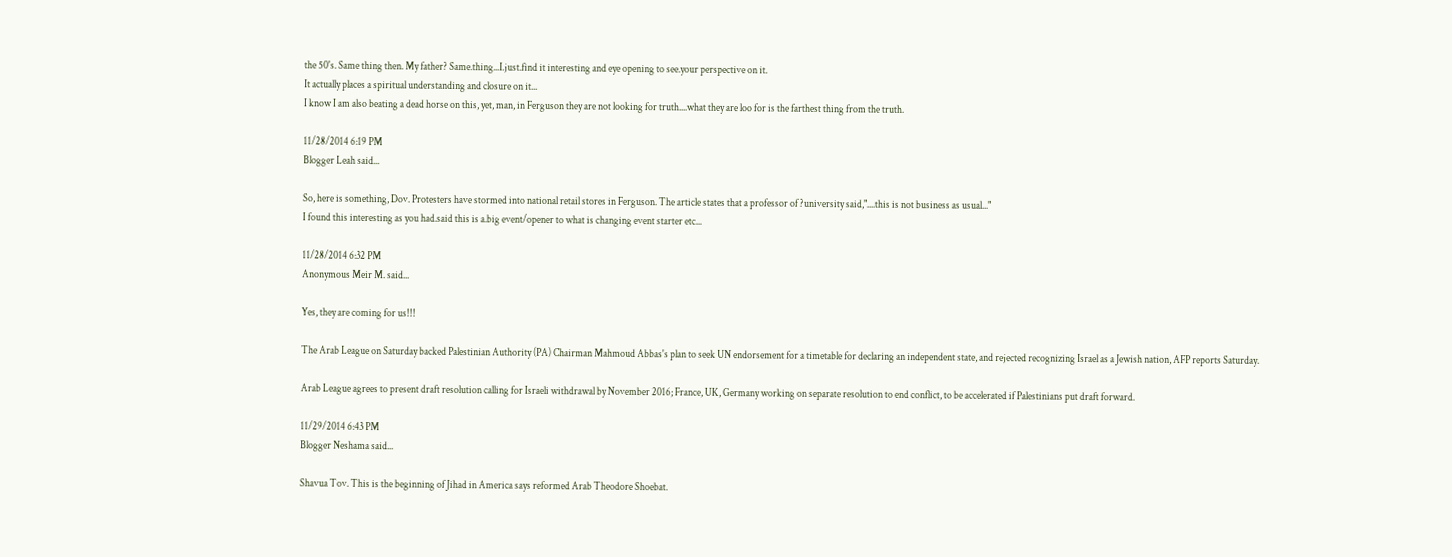the 50's. Same thing then. My father? Same.thing...I.just.find it interesting and eye opening to see.your perspective on it.
It actually places a spiritual understanding and closure on it...
I know I am also beating a dead horse on this, yet, man, in Ferguson they are not looking for truth....what they are loo for is the farthest thing from the truth.

11/28/2014 6:19 PM
Blogger Leah said...

So, here is something, Dov. Protesters have stormed into national retail stores in Ferguson. The article states that a professor of ?university said,"....this is not business as usual..."
I found this interesting as you had.said this is a.big event/opener to what is changing event starter etc...

11/28/2014 6:32 PM
Anonymous Meir M. said...

Yes, they are coming for us!!!

The Arab League on Saturday backed Palestinian Authority (PA) Chairman Mahmoud Abbas's plan to seek UN endorsement for a timetable for declaring an independent state, and rejected recognizing Israel as a Jewish nation, AFP reports Saturday.

Arab League agrees to present draft resolution calling for Israeli withdrawal by November 2016; France, UK, Germany working on separate resolution to end conflict, to be accelerated if Palestinians put draft forward.

11/29/2014 6:43 PM
Blogger Neshama said...

Shavua Tov. This is the beginning of Jihad in America says reformed Arab Theodore Shoebat.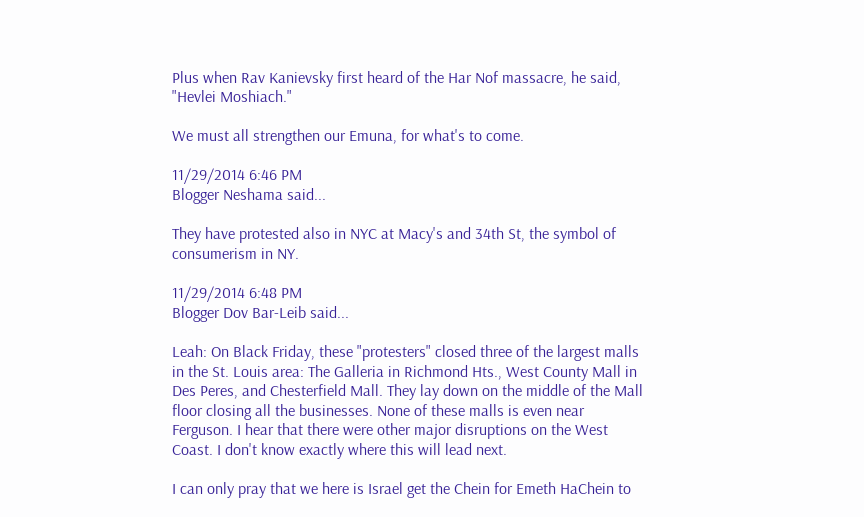Plus when Rav Kanievsky first heard of the Har Nof massacre, he said, "Hevlei Moshiach."

We must all strengthen our Emuna, for what's to come.

11/29/2014 6:46 PM
Blogger Neshama said...

They have protested also in NYC at Macy's and 34th St, the symbol of consumerism in NY.

11/29/2014 6:48 PM
Blogger Dov Bar-Leib said...

Leah: On Black Friday, these "protesters" closed three of the largest malls in the St. Louis area: The Galleria in Richmond Hts., West County Mall in Des Peres, and Chesterfield Mall. They lay down on the middle of the Mall floor closing all the businesses. None of these malls is even near Ferguson. I hear that there were other major disruptions on the West Coast. I don't know exactly where this will lead next.

I can only pray that we here is Israel get the Chein for Emeth HaChein to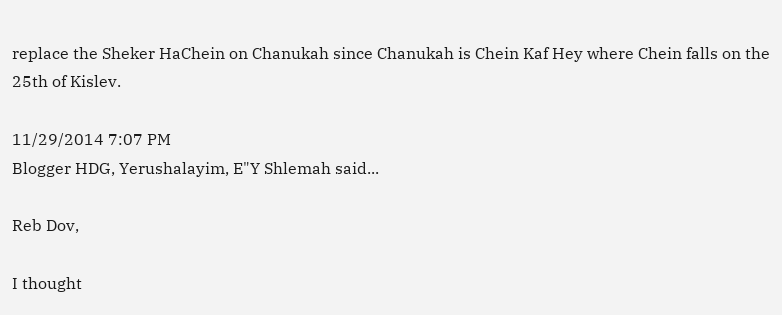replace the Sheker HaChein on Chanukah since Chanukah is Chein Kaf Hey where Chein falls on the 25th of Kislev.

11/29/2014 7:07 PM
Blogger HDG, Yerushalayim, E"Y Shlemah said...

Reb Dov,

I thought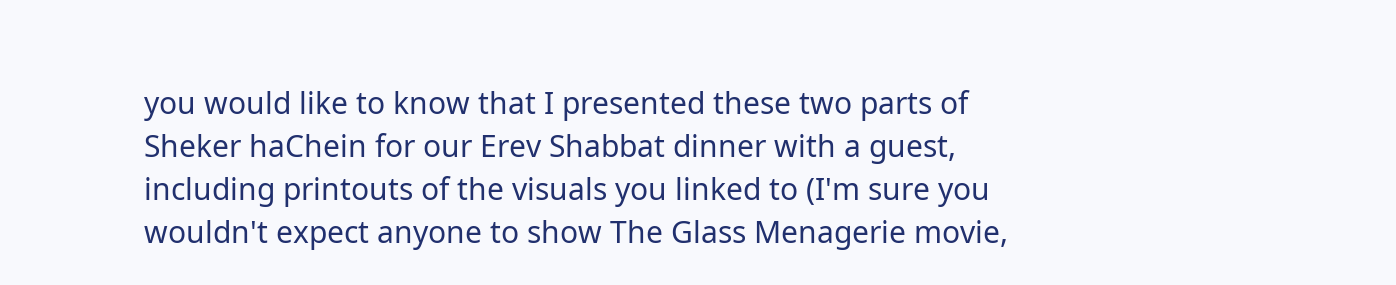you would like to know that I presented these two parts of Sheker haChein for our Erev Shabbat dinner with a guest, including printouts of the visuals you linked to (I'm sure you wouldn't expect anyone to show The Glass Menagerie movie,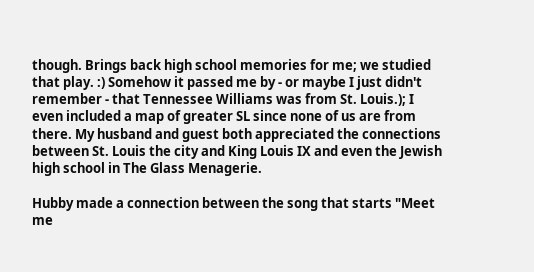though. Brings back high school memories for me; we studied that play. :) Somehow it passed me by - or maybe I just didn't remember - that Tennessee Williams was from St. Louis.); I even included a map of greater SL since none of us are from there. My husband and guest both appreciated the connections between St. Louis the city and King Louis IX and even the Jewish high school in The Glass Menagerie.

Hubby made a connection between the song that starts "Meet me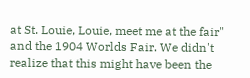at St. Louie, Louie, meet me at the fair" and the 1904 Worlds Fair. We didn't realize that this might have been the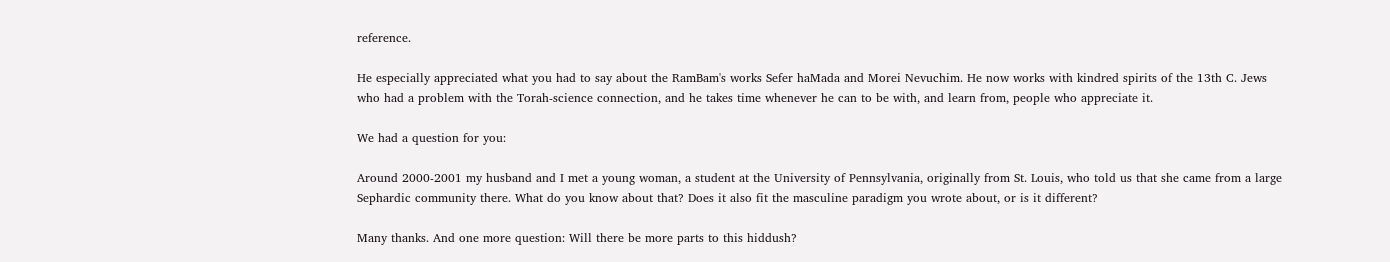reference.

He especially appreciated what you had to say about the RamBam's works Sefer haMada and Morei Nevuchim. He now works with kindred spirits of the 13th C. Jews who had a problem with the Torah-science connection, and he takes time whenever he can to be with, and learn from, people who appreciate it.

We had a question for you:

Around 2000-2001 my husband and I met a young woman, a student at the University of Pennsylvania, originally from St. Louis, who told us that she came from a large Sephardic community there. What do you know about that? Does it also fit the masculine paradigm you wrote about, or is it different?

Many thanks. And one more question: Will there be more parts to this hiddush?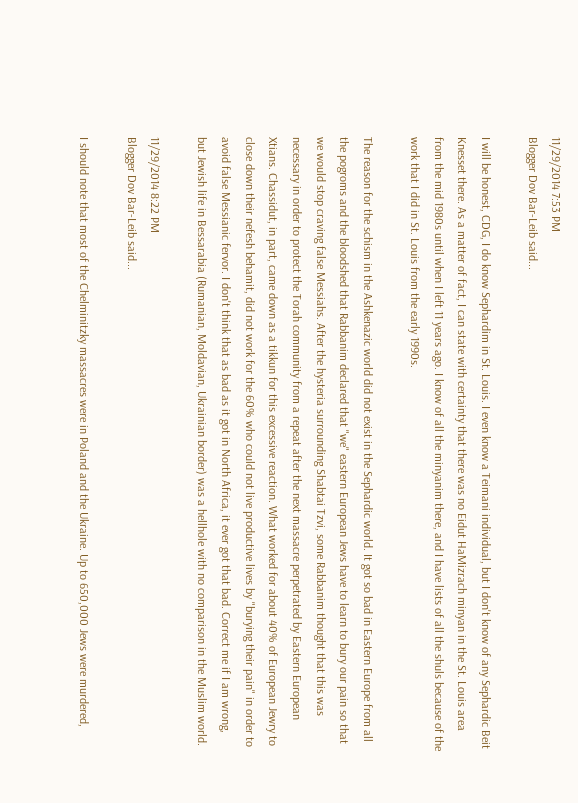11/29/2014 7:53 PM
Blogger Dov Bar-Leib said...

I will be honest, CDG, I do know Sephardim in St. Louis. I even know a Teimani individual, but I don't know of any Sephardic Beit Knesset there. As a matter of fact, I can state with certainty that there was no Eidut HaMizrach minyan in the St. Louis area from the mid 1980s until when I left 11 years ago. I know of all the minyanim there, and I have lists of all the shuls because of the work that I did in St. Louis from the early 1990s.

The reason for the schism in the Ashkenazic world did not exist in the Sephardic world. It got so bad in Eastern Europe from all the pogroms and the bloodshed that Rabbanim declared that "we" eastern European Jews have to learn to bury our pain so that we would stop craving false Messiahs. After the hysteria surrounding Shabtai Tzvi, some Rabbanim thought that this was necessary in order to protect the Torah community from a repeat after the next massacre perpetrated by Eastern European Xtians. Chassidut, in part, came down as a tikkun for this excessive reaction. What worked for about 40% of European Jewry to close down their nefesh behamit, did not work for the 60% who could not live productive lives by "burying their pain" in order to avoid false Messianic fervor. I don't think that as bad as it got in North Africa, it ever got that bad. Correct me if I am wrong, but Jewish life in Bessarabia (Rumanian, Moldavian, Ukrainian border) was a hellhole with no comparison in the Muslim world.

11/29/2014 8:22 PM
Blogger Dov Bar-Leib said...

I should note that most of the Chelminitzky massacres were in Poland and the Ukraine. Up to 650,000 Jews were murdered,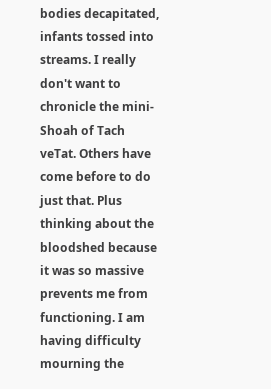bodies decapitated, infants tossed into streams. I really don't want to chronicle the mini-Shoah of Tach veTat. Others have come before to do just that. Plus thinking about the bloodshed because it was so massive prevents me from functioning. I am having difficulty mourning the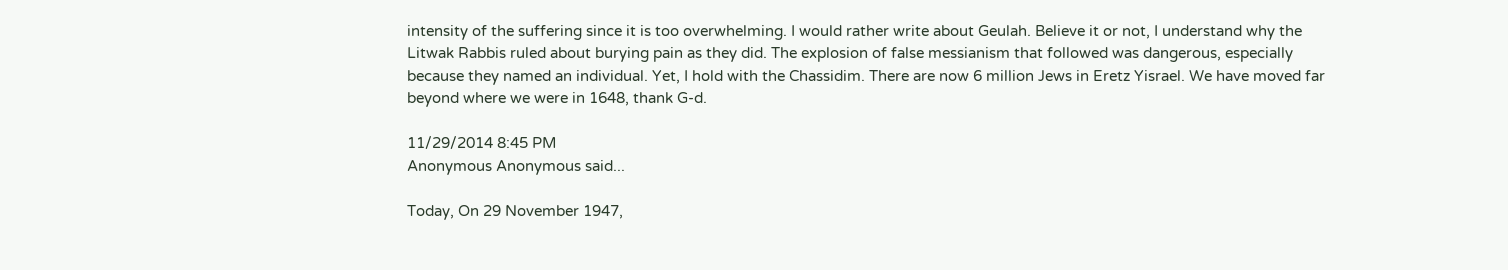intensity of the suffering since it is too overwhelming. I would rather write about Geulah. Believe it or not, I understand why the Litwak Rabbis ruled about burying pain as they did. The explosion of false messianism that followed was dangerous, especially because they named an individual. Yet, I hold with the Chassidim. There are now 6 million Jews in Eretz Yisrael. We have moved far beyond where we were in 1648, thank G-d.

11/29/2014 8:45 PM
Anonymous Anonymous said...

Today, On 29 November 1947,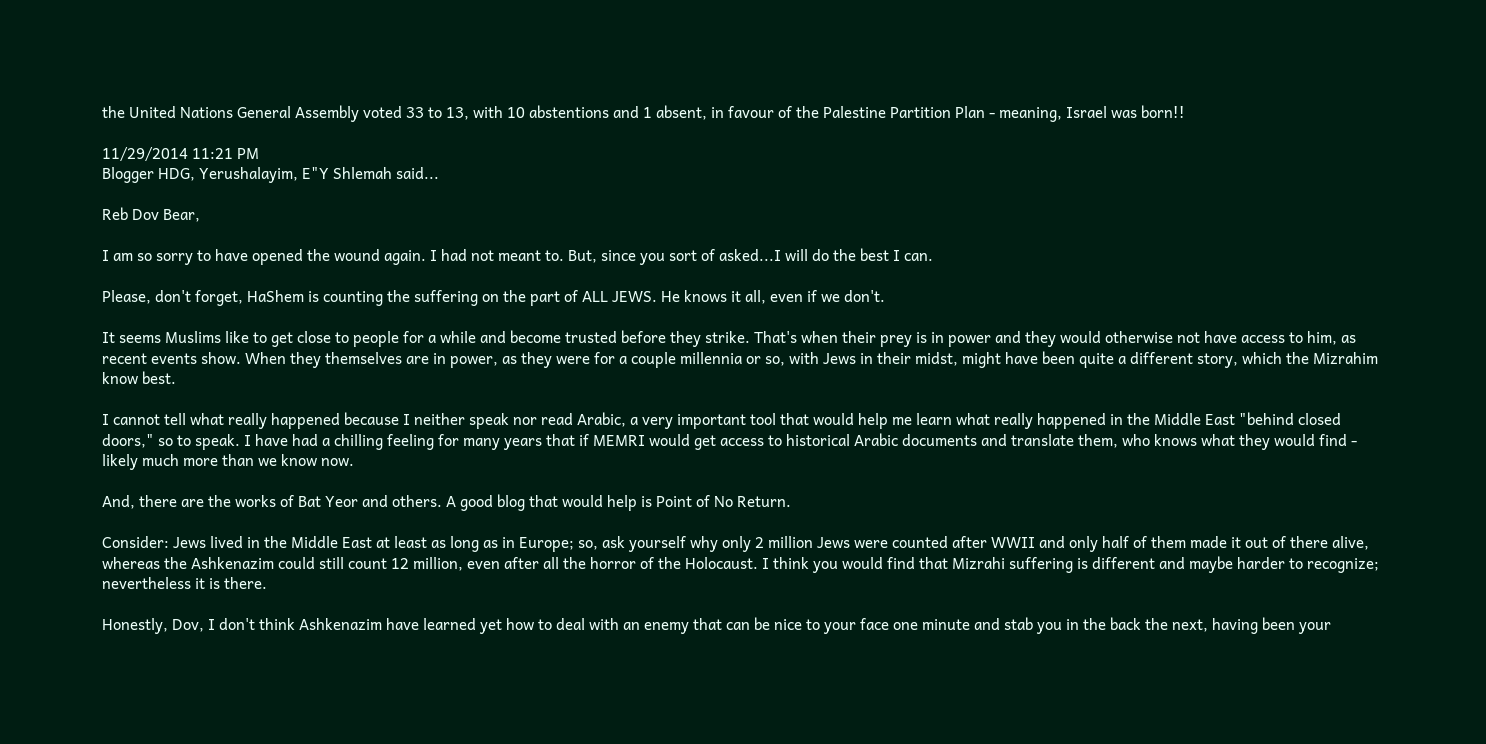the United Nations General Assembly voted 33 to 13, with 10 abstentions and 1 absent, in favour of the Palestine Partition Plan - meaning, Israel was born!!

11/29/2014 11:21 PM
Blogger HDG, Yerushalayim, E"Y Shlemah said...

Reb Dov Bear,

I am so sorry to have opened the wound again. I had not meant to. But, since you sort of asked...I will do the best I can.

Please, don't forget, HaShem is counting the suffering on the part of ALL JEWS. He knows it all, even if we don't.

It seems Muslims like to get close to people for a while and become trusted before they strike. That's when their prey is in power and they would otherwise not have access to him, as recent events show. When they themselves are in power, as they were for a couple millennia or so, with Jews in their midst, might have been quite a different story, which the Mizrahim know best.

I cannot tell what really happened because I neither speak nor read Arabic, a very important tool that would help me learn what really happened in the Middle East "behind closed doors," so to speak. I have had a chilling feeling for many years that if MEMRI would get access to historical Arabic documents and translate them, who knows what they would find - likely much more than we know now.

And, there are the works of Bat Yeor and others. A good blog that would help is Point of No Return.

Consider: Jews lived in the Middle East at least as long as in Europe; so, ask yourself why only 2 million Jews were counted after WWII and only half of them made it out of there alive, whereas the Ashkenazim could still count 12 million, even after all the horror of the Holocaust. I think you would find that Mizrahi suffering is different and maybe harder to recognize; nevertheless it is there.

Honestly, Dov, I don't think Ashkenazim have learned yet how to deal with an enemy that can be nice to your face one minute and stab you in the back the next, having been your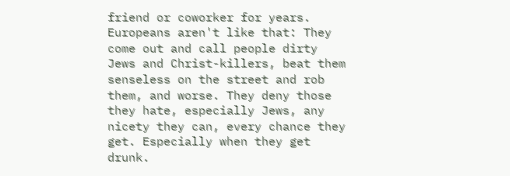friend or coworker for years. Europeans aren't like that: They come out and call people dirty Jews and Christ-killers, beat them senseless on the street and rob them, and worse. They deny those they hate, especially Jews, any nicety they can, every chance they get. Especially when they get drunk.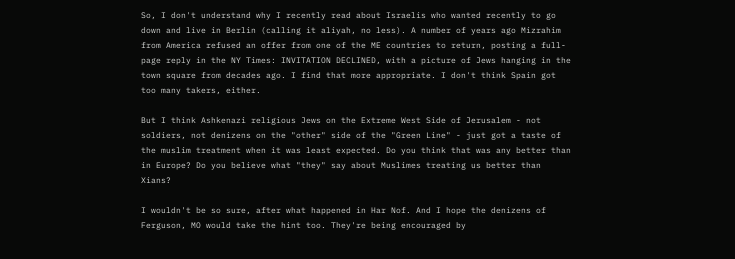So, I don't understand why I recently read about Israelis who wanted recently to go down and live in Berlin (calling it aliyah, no less). A number of years ago Mizrahim from America refused an offer from one of the ME countries to return, posting a full-page reply in the NY Times: INVITATION DECLINED, with a picture of Jews hanging in the town square from decades ago. I find that more appropriate. I don't think Spain got too many takers, either.

But I think Ashkenazi religious Jews on the Extreme West Side of Jerusalem - not soldiers, not denizens on the "other" side of the "Green Line" - just got a taste of the muslim treatment when it was least expected. Do you think that was any better than in Europe? Do you believe what "they" say about Muslimes treating us better than Xians?

I wouldn't be so sure, after what happened in Har Nof. And I hope the denizens of Ferguson, MO would take the hint too. They're being encouraged by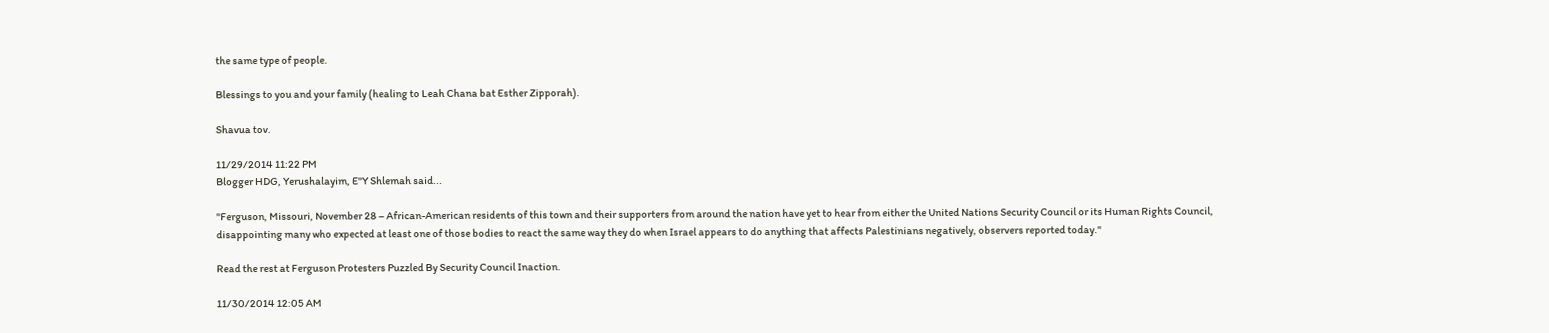the same type of people.

Blessings to you and your family (healing to Leah Chana bat Esther Zipporah).

Shavua tov.

11/29/2014 11:22 PM
Blogger HDG, Yerushalayim, E"Y Shlemah said...

"Ferguson, Missouri, November 28 – African-American residents of this town and their supporters from around the nation have yet to hear from either the United Nations Security Council or its Human Rights Council, disappointing many who expected at least one of those bodies to react the same way they do when Israel appears to do anything that affects Palestinians negatively, observers reported today."

Read the rest at Ferguson Protesters Puzzled By Security Council Inaction.

11/30/2014 12:05 AM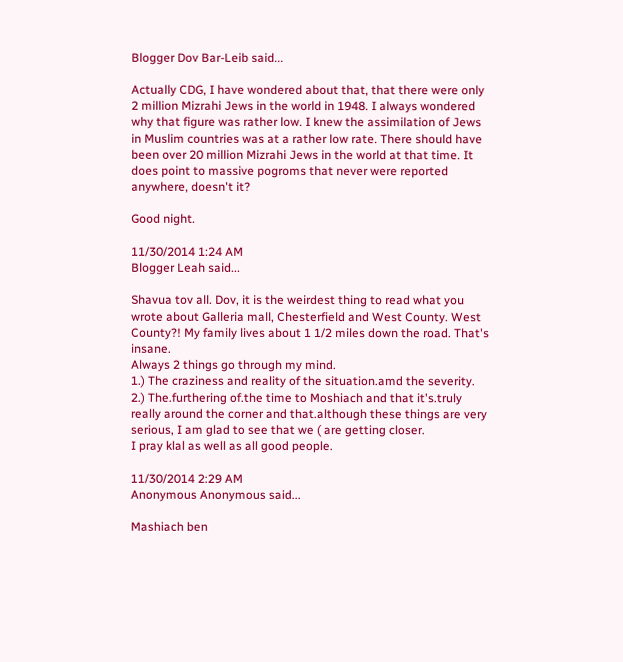Blogger Dov Bar-Leib said...

Actually CDG, I have wondered about that, that there were only 2 million Mizrahi Jews in the world in 1948. I always wondered why that figure was rather low. I knew the assimilation of Jews in Muslim countries was at a rather low rate. There should have been over 20 million Mizrahi Jews in the world at that time. It does point to massive pogroms that never were reported anywhere, doesn't it?

Good night.

11/30/2014 1:24 AM
Blogger Leah said...

Shavua tov all. Dov, it is the weirdest thing to read what you wrote about Galleria mall, Chesterfield and West County. West County?! My family lives about 1 1/2 miles down the road. That's insane.
Always 2 things go through my mind.
1.) The craziness and reality of the situation.amd the severity.
2.) The.furthering of.the time to Moshiach and that it's.truly really around the corner and that.although these things are very serious, I am glad to see that we ( are getting closer.
I pray klal as well as all good people.

11/30/2014 2:29 AM
Anonymous Anonymous said...

Mashiach ben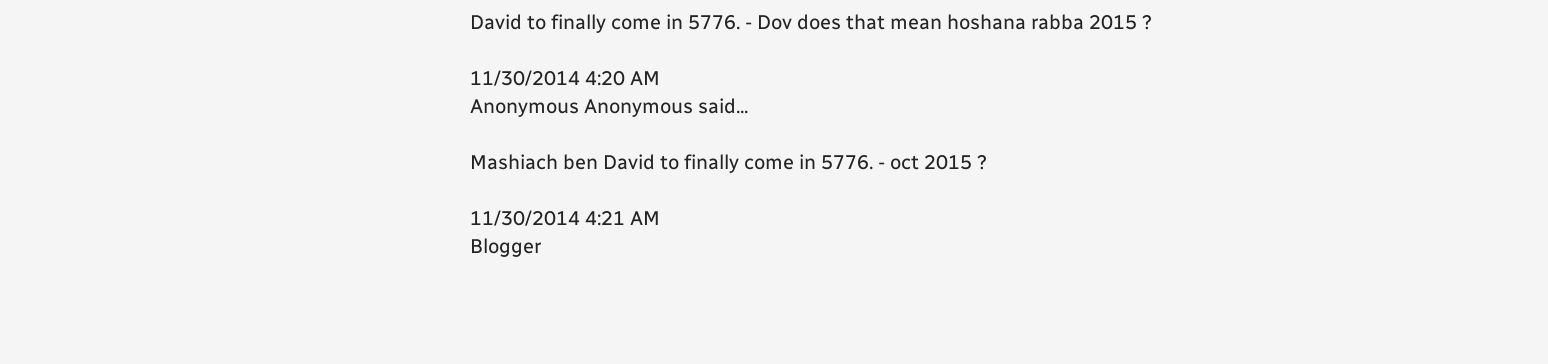David to finally come in 5776. - Dov does that mean hoshana rabba 2015 ?

11/30/2014 4:20 AM
Anonymous Anonymous said...

Mashiach ben David to finally come in 5776. - oct 2015 ?

11/30/2014 4:21 AM
Blogger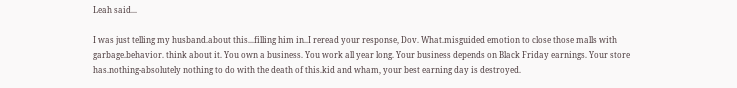Leah said...

I was just telling my husband.about this...filling him in..I reread your response, Dov. What.misguided emotion to close those malls with garbage.behavior. think about it. You own a business. You work all year long. Your business depends on Black Friday earnings. Your store has.nothing-absolutely nothing to do with the death of this.kid and wham, your best earning day is destroyed.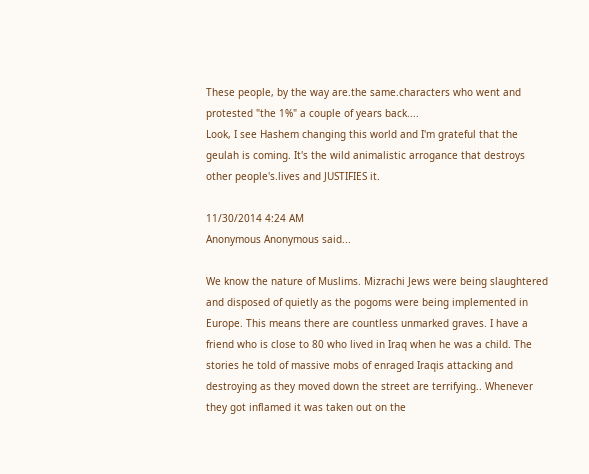These people, by the way are.the same.characters who went and protested "the 1%" a couple of years back....
Look, I see Hashem changing this world and I'm grateful that the geulah is coming. It's the wild animalistic arrogance that destroys other people's.lives and JUSTIFIES it.

11/30/2014 4:24 AM
Anonymous Anonymous said...

We know the nature of Muslims. Mizrachi Jews were being slaughtered and disposed of quietly as the pogoms were being implemented in Europe. This means there are countless unmarked graves. I have a friend who is close to 80 who lived in Iraq when he was a child. The stories he told of massive mobs of enraged Iraqis attacking and destroying as they moved down the street are terrifying.. Whenever they got inflamed it was taken out on the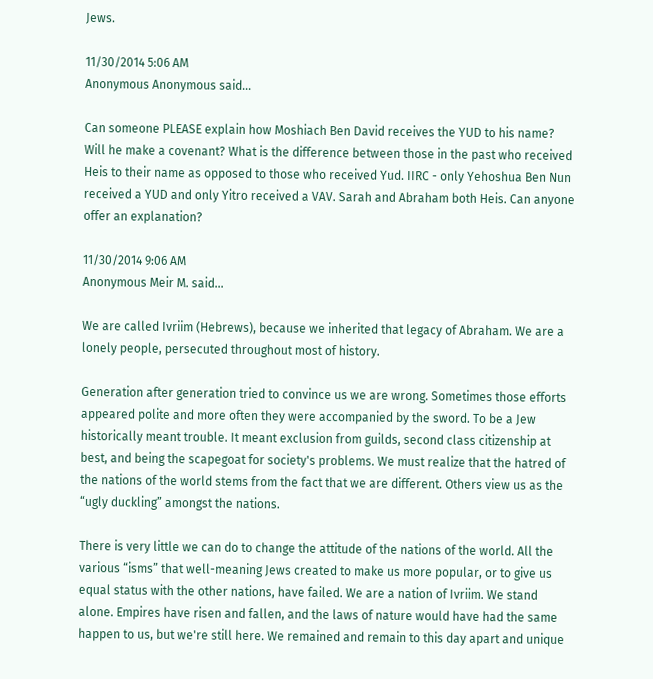Jews.

11/30/2014 5:06 AM
Anonymous Anonymous said...

Can someone PLEASE explain how Moshiach Ben David receives the YUD to his name? Will he make a covenant? What is the difference between those in the past who received Heis to their name as opposed to those who received Yud. IIRC - only Yehoshua Ben Nun received a YUD and only Yitro received a VAV. Sarah and Abraham both Heis. Can anyone offer an explanation?

11/30/2014 9:06 AM
Anonymous Meir M. said...

We are called Ivriim (Hebrews), because we inherited that legacy of Abraham. We are a lonely people, persecuted throughout most of history.

Generation after generation tried to convince us we are wrong. Sometimes those efforts appeared polite and more often they were accompanied by the sword. To be a Jew historically meant trouble. It meant exclusion from guilds, second class citizenship at best, and being the scapegoat for society's problems. We must realize that the hatred of the nations of the world stems from the fact that we are different. Others view us as the “ugly duckling” amongst the nations.

There is very little we can do to change the attitude of the nations of the world. All the various “isms” that well-meaning Jews created to make us more popular, or to give us equal status with the other nations, have failed. We are a nation of Ivriim. We stand alone. Empires have risen and fallen, and the laws of nature would have had the same happen to us, but we're still here. We remained and remain to this day apart and unique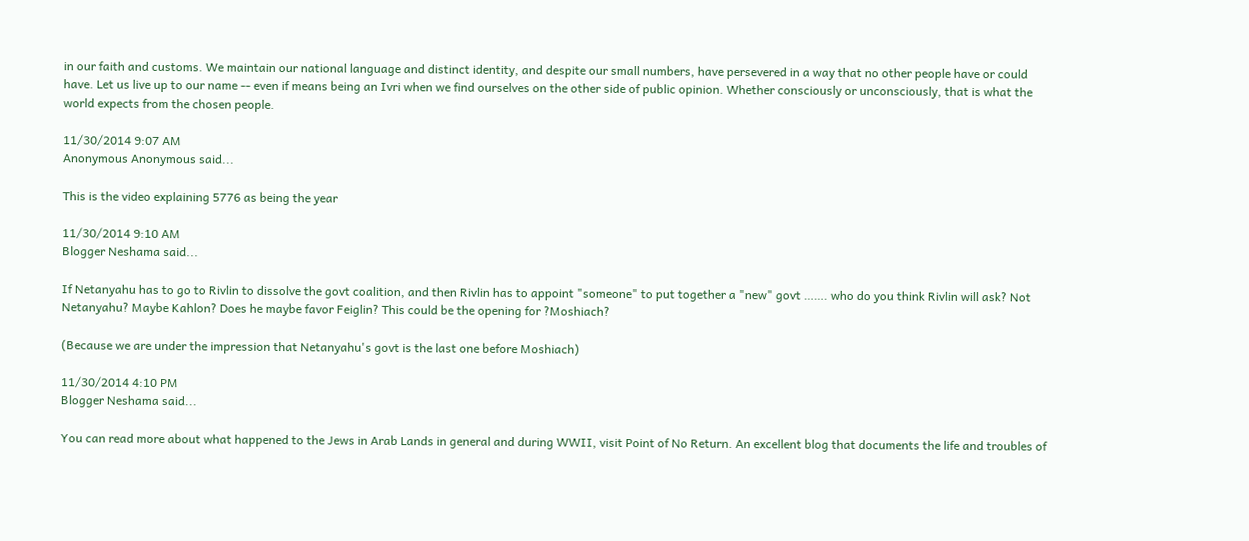in our faith and customs. We maintain our national language and distinct identity, and despite our small numbers, have persevered in a way that no other people have or could have. Let us live up to our name -- even if means being an Ivri when we find ourselves on the other side of public opinion. Whether consciously or unconsciously, that is what the world expects from the chosen people.

11/30/2014 9:07 AM
Anonymous Anonymous said...

This is the video explaining 5776 as being the year

11/30/2014 9:10 AM
Blogger Neshama said...

If Netanyahu has to go to Rivlin to dissolve the govt coalition, and then Rivlin has to appoint "someone" to put together a "new" govt ……. who do you think Rivlin will ask? Not Netanyahu? Maybe Kahlon? Does he maybe favor Feiglin? This could be the opening for ?Moshiach?

(Because we are under the impression that Netanyahu's govt is the last one before Moshiach)

11/30/2014 4:10 PM
Blogger Neshama said...

You can read more about what happened to the Jews in Arab Lands in general and during WWII, visit Point of No Return. An excellent blog that documents the life and troubles of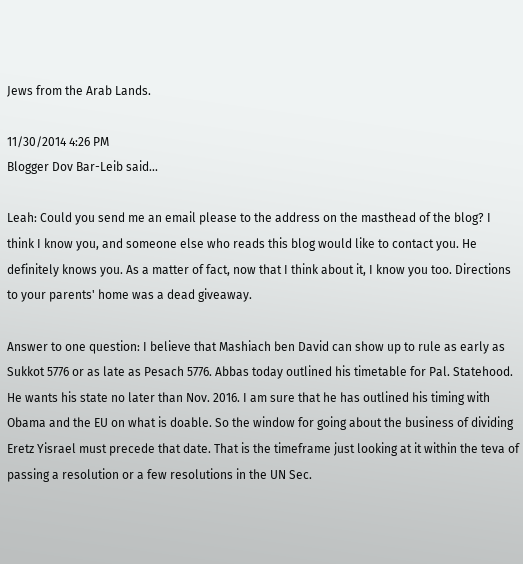Jews from the Arab Lands.

11/30/2014 4:26 PM
Blogger Dov Bar-Leib said...

Leah: Could you send me an email please to the address on the masthead of the blog? I think I know you, and someone else who reads this blog would like to contact you. He definitely knows you. As a matter of fact, now that I think about it, I know you too. Directions to your parents' home was a dead giveaway.

Answer to one question: I believe that Mashiach ben David can show up to rule as early as Sukkot 5776 or as late as Pesach 5776. Abbas today outlined his timetable for Pal. Statehood. He wants his state no later than Nov. 2016. I am sure that he has outlined his timing with Obama and the EU on what is doable. So the window for going about the business of dividing Eretz Yisrael must precede that date. That is the timeframe just looking at it within the teva of passing a resolution or a few resolutions in the UN Sec.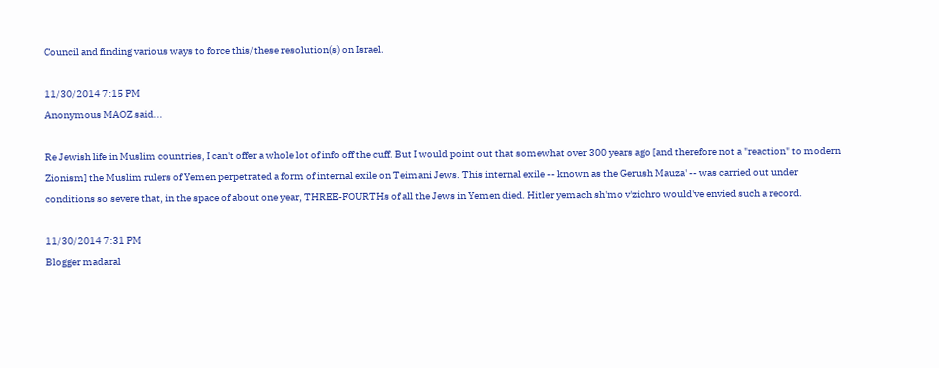Council and finding various ways to force this/these resolution(s) on Israel.

11/30/2014 7:15 PM
Anonymous MAOZ said...

Re Jewish life in Muslim countries, I can't offer a whole lot of info off the cuff. But I would point out that somewhat over 300 years ago [and therefore not a "reaction" to modern Zionism] the Muslim rulers of Yemen perpetrated a form of internal exile on Teimani Jews. This internal exile -- known as the Gerush Mauza' -- was carried out under conditions so severe that, in the space of about one year, THREE-FOURTHs of all the Jews in Yemen died. Hitler yemach sh'mo v'zichro would've envied such a record.

11/30/2014 7:31 PM
Blogger madaral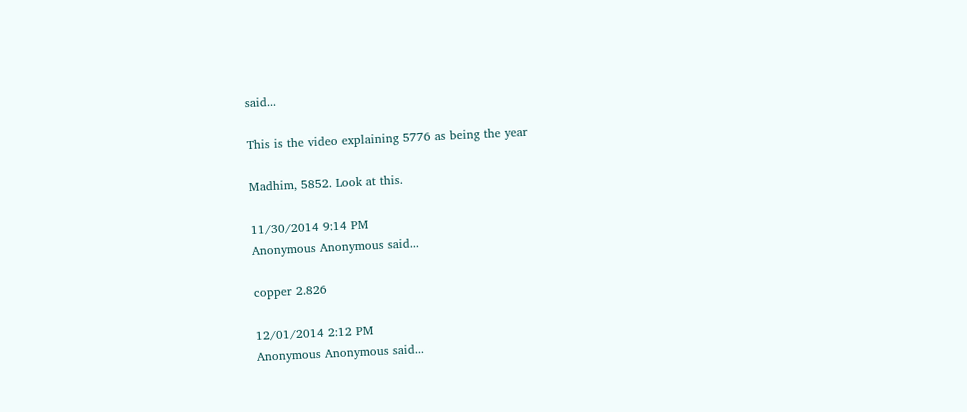said...

This is the video explaining 5776 as being the year

Madhim, 5852. Look at this.

11/30/2014 9:14 PM
Anonymous Anonymous said...

copper 2.826

12/01/2014 2:12 PM
Anonymous Anonymous said...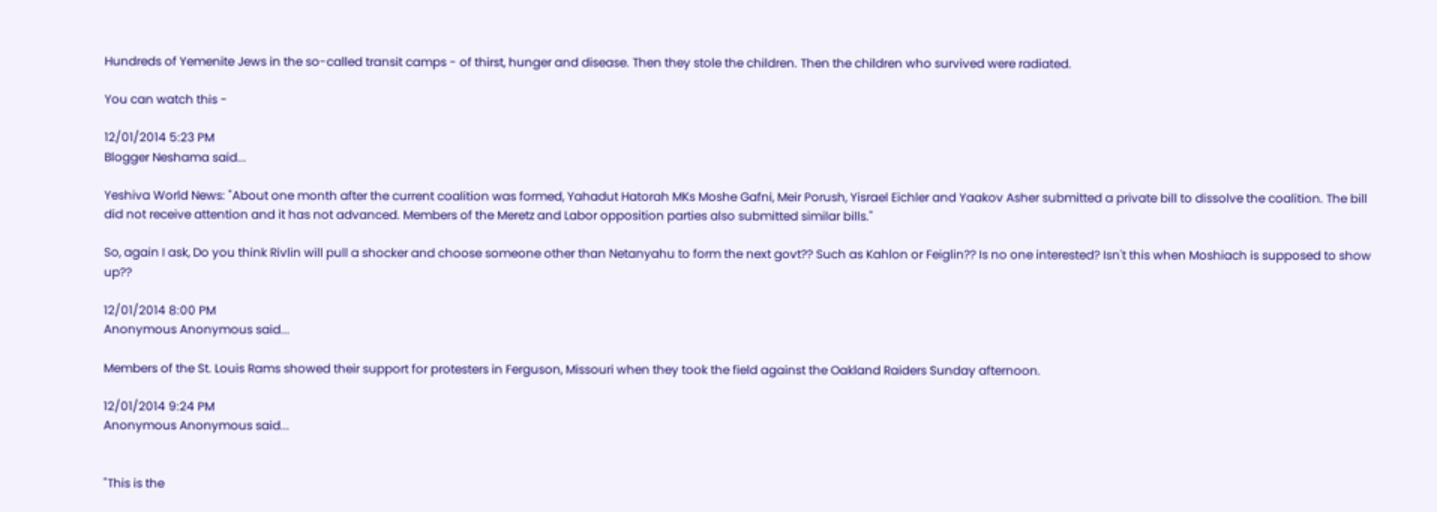Hundreds of Yemenite Jews in the so-called transit camps - of thirst, hunger and disease. Then they stole the children. Then the children who survived were radiated.

You can watch this -

12/01/2014 5:23 PM
Blogger Neshama said...

Yeshiva World News: "About one month after the current coalition was formed, Yahadut Hatorah MKs Moshe Gafni, Meir Porush, Yisrael Eichler and Yaakov Asher submitted a private bill to dissolve the coalition. The bill did not receive attention and it has not advanced. Members of the Meretz and Labor opposition parties also submitted similar bills."

So, again I ask, Do you think Rivlin will pull a shocker and choose someone other than Netanyahu to form the next govt?? Such as Kahlon or Feiglin?? Is no one interested? Isn't this when Moshiach is supposed to show up??

12/01/2014 8:00 PM
Anonymous Anonymous said...

Members of the St. Louis Rams showed their support for protesters in Ferguson, Missouri when they took the field against the Oakland Raiders Sunday afternoon.

12/01/2014 9:24 PM
Anonymous Anonymous said...


"This is the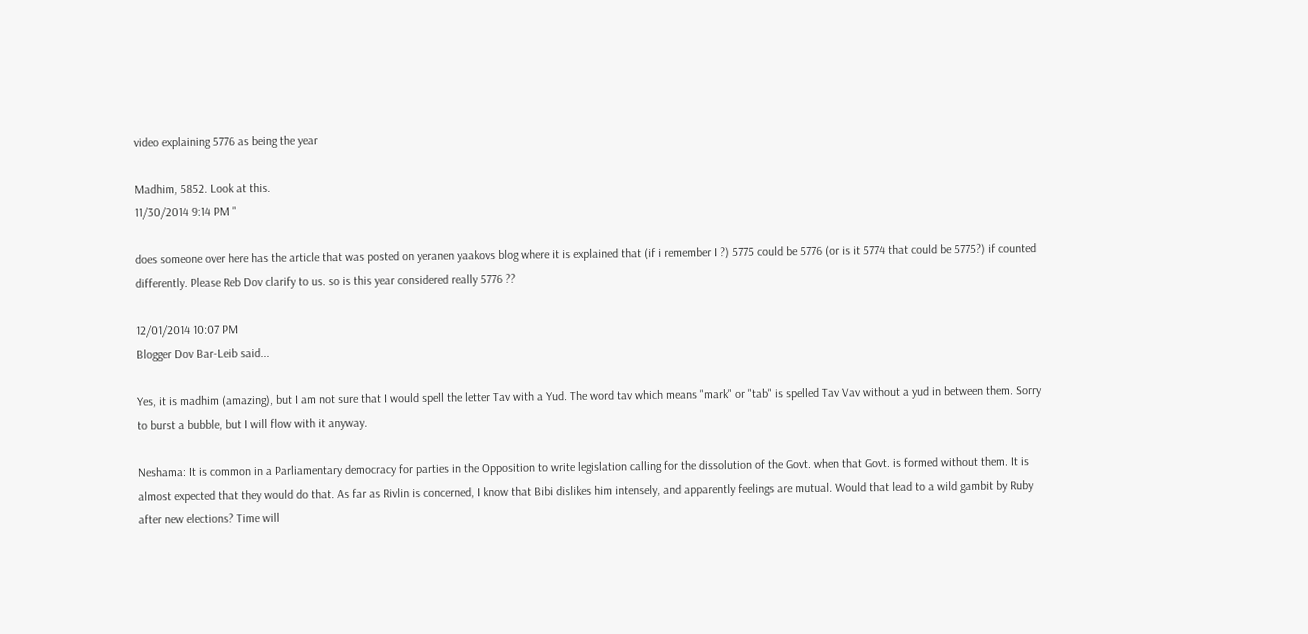video explaining 5776 as being the year

Madhim, 5852. Look at this.
11/30/2014 9:14 PM "

does someone over here has the article that was posted on yeranen yaakovs blog where it is explained that (if i remember I ?) 5775 could be 5776 (or is it 5774 that could be 5775?) if counted differently. Please Reb Dov clarify to us. so is this year considered really 5776 ??

12/01/2014 10:07 PM
Blogger Dov Bar-Leib said...

Yes, it is madhim (amazing), but I am not sure that I would spell the letter Tav with a Yud. The word tav which means "mark" or "tab" is spelled Tav Vav without a yud in between them. Sorry to burst a bubble, but I will flow with it anyway.

Neshama: It is common in a Parliamentary democracy for parties in the Opposition to write legislation calling for the dissolution of the Govt. when that Govt. is formed without them. It is almost expected that they would do that. As far as Rivlin is concerned, I know that Bibi dislikes him intensely, and apparently feelings are mutual. Would that lead to a wild gambit by Ruby after new elections? Time will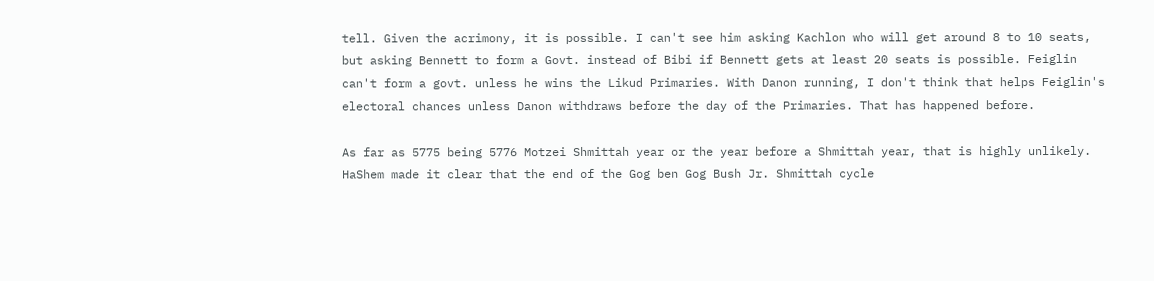tell. Given the acrimony, it is possible. I can't see him asking Kachlon who will get around 8 to 10 seats, but asking Bennett to form a Govt. instead of Bibi if Bennett gets at least 20 seats is possible. Feiglin can't form a govt. unless he wins the Likud Primaries. With Danon running, I don't think that helps Feiglin's electoral chances unless Danon withdraws before the day of the Primaries. That has happened before.

As far as 5775 being 5776 Motzei Shmittah year or the year before a Shmittah year, that is highly unlikely. HaShem made it clear that the end of the Gog ben Gog Bush Jr. Shmittah cycle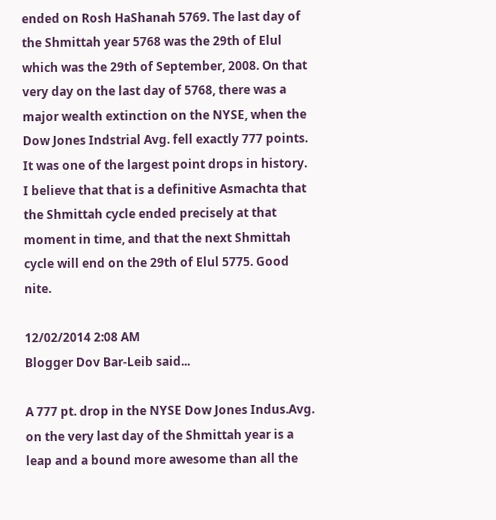ended on Rosh HaShanah 5769. The last day of the Shmittah year 5768 was the 29th of Elul which was the 29th of September, 2008. On that very day on the last day of 5768, there was a major wealth extinction on the NYSE, when the Dow Jones Indstrial Avg. fell exactly 777 points. It was one of the largest point drops in history. I believe that that is a definitive Asmachta that the Shmittah cycle ended precisely at that moment in time, and that the next Shmittah cycle will end on the 29th of Elul 5775. Good nite.

12/02/2014 2:08 AM
Blogger Dov Bar-Leib said...

A 777 pt. drop in the NYSE Dow Jones Indus.Avg. on the very last day of the Shmittah year is a leap and a bound more awesome than all the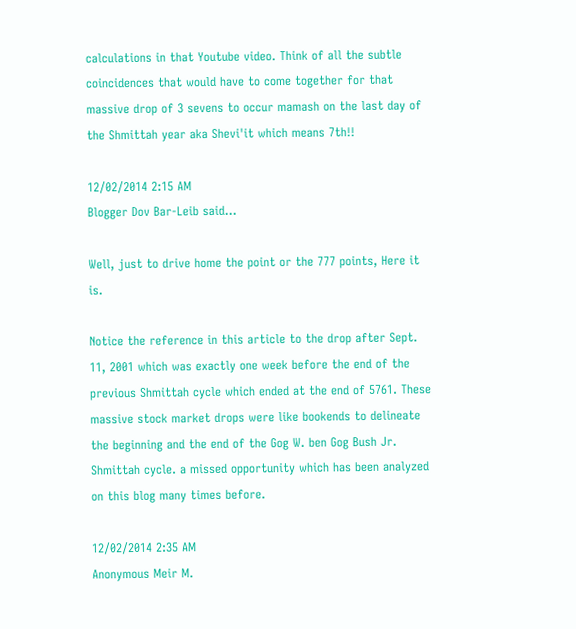calculations in that Youtube video. Think of all the subtle coincidences that would have to come together for that massive drop of 3 sevens to occur mamash on the last day of the Shmittah year aka Shevi'it which means 7th!!

12/02/2014 2:15 AM
Blogger Dov Bar-Leib said...

Well, just to drive home the point or the 777 points, Here it is.

Notice the reference in this article to the drop after Sept. 11, 2001 which was exactly one week before the end of the previous Shmittah cycle which ended at the end of 5761. These massive stock market drops were like bookends to delineate the beginning and the end of the Gog W. ben Gog Bush Jr. Shmittah cycle. a missed opportunity which has been analyzed on this blog many times before.

12/02/2014 2:35 AM
Anonymous Meir M.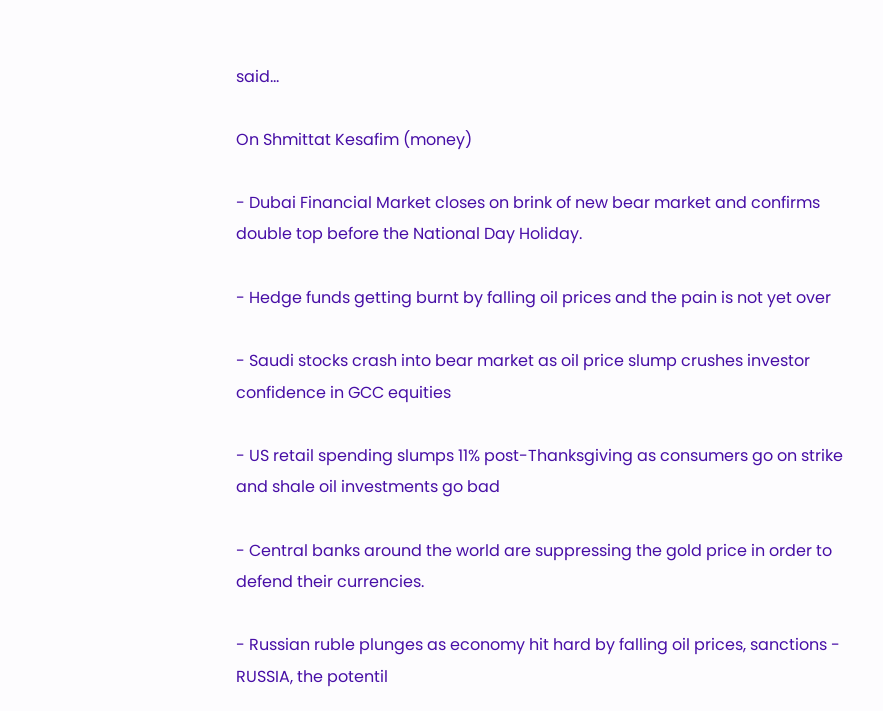said...

On Shmittat Kesafim (money)

- Dubai Financial Market closes on brink of new bear market and confirms double top before the National Day Holiday.

- Hedge funds getting burnt by falling oil prices and the pain is not yet over

- Saudi stocks crash into bear market as oil price slump crushes investor confidence in GCC equities

- US retail spending slumps 11% post-Thanksgiving as consumers go on strike and shale oil investments go bad

- Central banks around the world are suppressing the gold price in order to defend their currencies.

- Russian ruble plunges as economy hit hard by falling oil prices, sanctions - RUSSIA, the potentil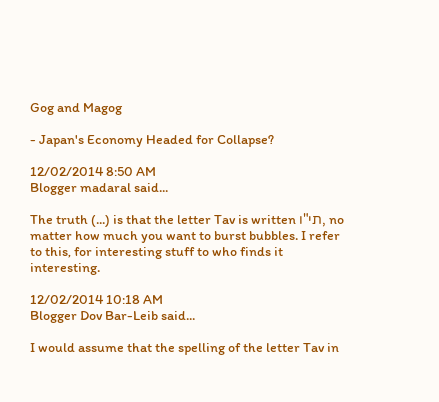Gog and Magog

- Japan's Economy Headed for Collapse?

12/02/2014 8:50 AM
Blogger madaral said...

The truth (...) is that the letter Tav is written תי"ו, no matter how much you want to burst bubbles. I refer to this, for interesting stuff to who finds it interesting.

12/02/2014 10:18 AM
Blogger Dov Bar-Leib said...

I would assume that the spelling of the letter Tav in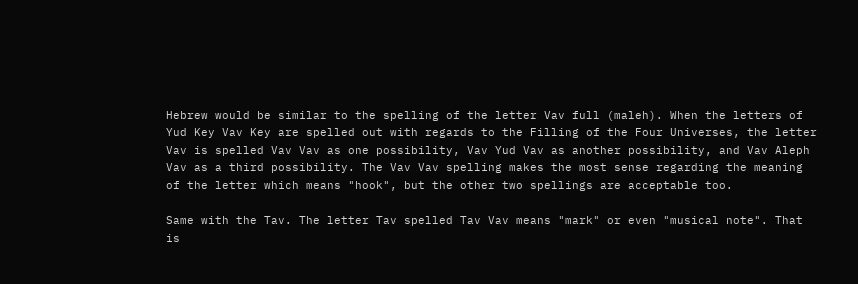Hebrew would be similar to the spelling of the letter Vav full (maleh). When the letters of Yud Key Vav Key are spelled out with regards to the Filling of the Four Universes, the letter Vav is spelled Vav Vav as one possibility, Vav Yud Vav as another possibility, and Vav Aleph Vav as a third possibility. The Vav Vav spelling makes the most sense regarding the meaning of the letter which means "hook", but the other two spellings are acceptable too.

Same with the Tav. The letter Tav spelled Tav Vav means "mark" or even "musical note". That is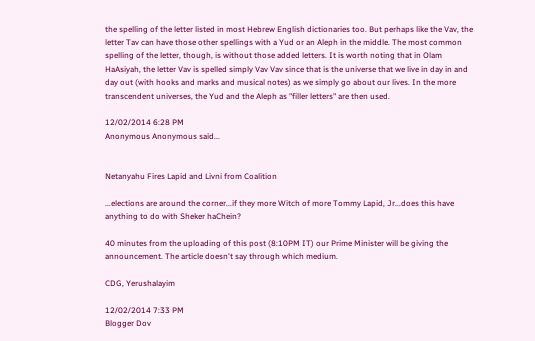the spelling of the letter listed in most Hebrew English dictionaries too. But perhaps like the Vav, the letter Tav can have those other spellings with a Yud or an Aleph in the middle. The most common spelling of the letter, though, is without those added letters. It is worth noting that in Olam HaAsiyah, the letter Vav is spelled simply Vav Vav since that is the universe that we live in day in and day out (with hooks and marks and musical notes) as we simply go about our lives. In the more transcendent universes, the Yud and the Aleph as "filler letters" are then used.

12/02/2014 6:28 PM
Anonymous Anonymous said...


Netanyahu Fires Lapid and Livni from Coalition

...elections are around the corner...if they more Witch of more Tommy Lapid, Jr...does this have anything to do with Sheker haChein?

40 minutes from the uploading of this post (8:10PM IT) our Prime Minister will be giving the announcement. The article doesn't say through which medium.

CDG, Yerushalayim

12/02/2014 7:33 PM
Blogger Dov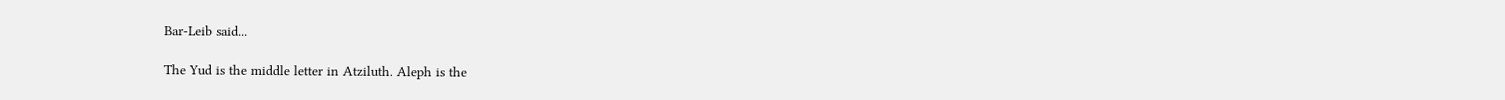Bar-Leib said...

The Yud is the middle letter in Atziluth. Aleph is the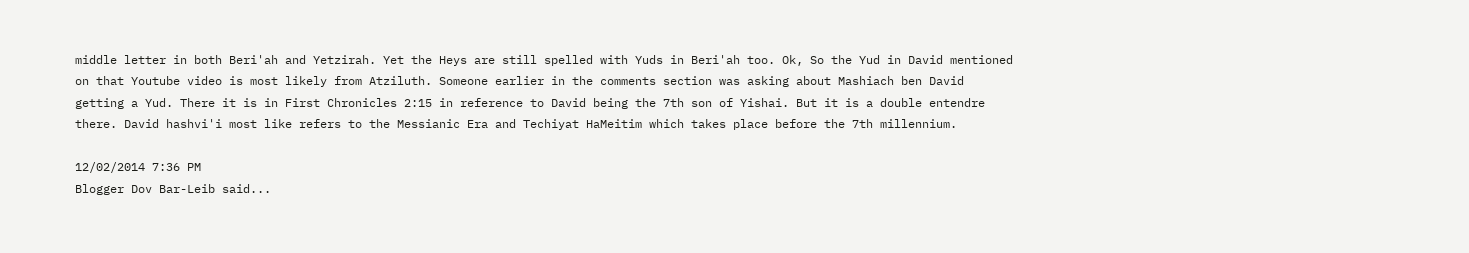middle letter in both Beri'ah and Yetzirah. Yet the Heys are still spelled with Yuds in Beri'ah too. Ok, So the Yud in David mentioned on that Youtube video is most likely from Atziluth. Someone earlier in the comments section was asking about Mashiach ben David getting a Yud. There it is in First Chronicles 2:15 in reference to David being the 7th son of Yishai. But it is a double entendre there. David hashvi'i most like refers to the Messianic Era and Techiyat HaMeitim which takes place before the 7th millennium.

12/02/2014 7:36 PM
Blogger Dov Bar-Leib said...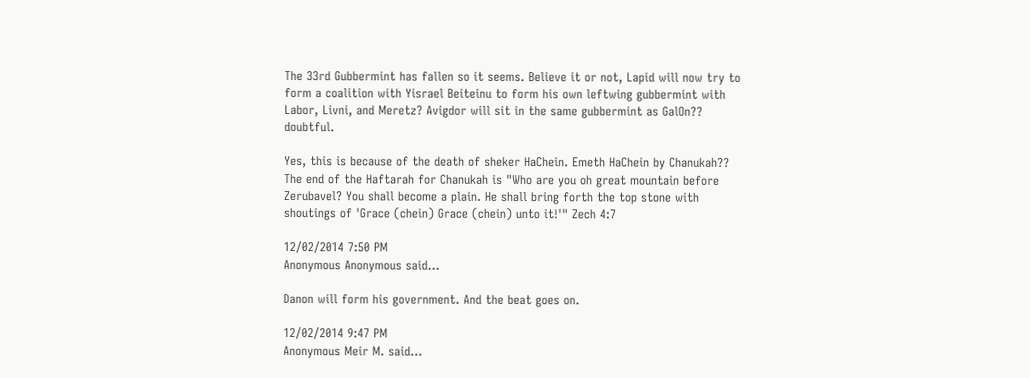The 33rd Gubbermint has fallen so it seems. Believe it or not, Lapid will now try to form a coalition with Yisrael Beiteinu to form his own leftwing gubbermint with Labor, Livni, and Meretz? Avigdor will sit in the same gubbermint as GalOn?? doubtful.

Yes, this is because of the death of sheker HaChein. Emeth HaChein by Chanukah?? The end of the Haftarah for Chanukah is "Who are you oh great mountain before Zerubavel? You shall become a plain. He shall bring forth the top stone with shoutings of 'Grace (chein) Grace (chein) unto it!'" Zech 4:7

12/02/2014 7:50 PM
Anonymous Anonymous said...

Danon will form his government. And the beat goes on.

12/02/2014 9:47 PM
Anonymous Meir M. said...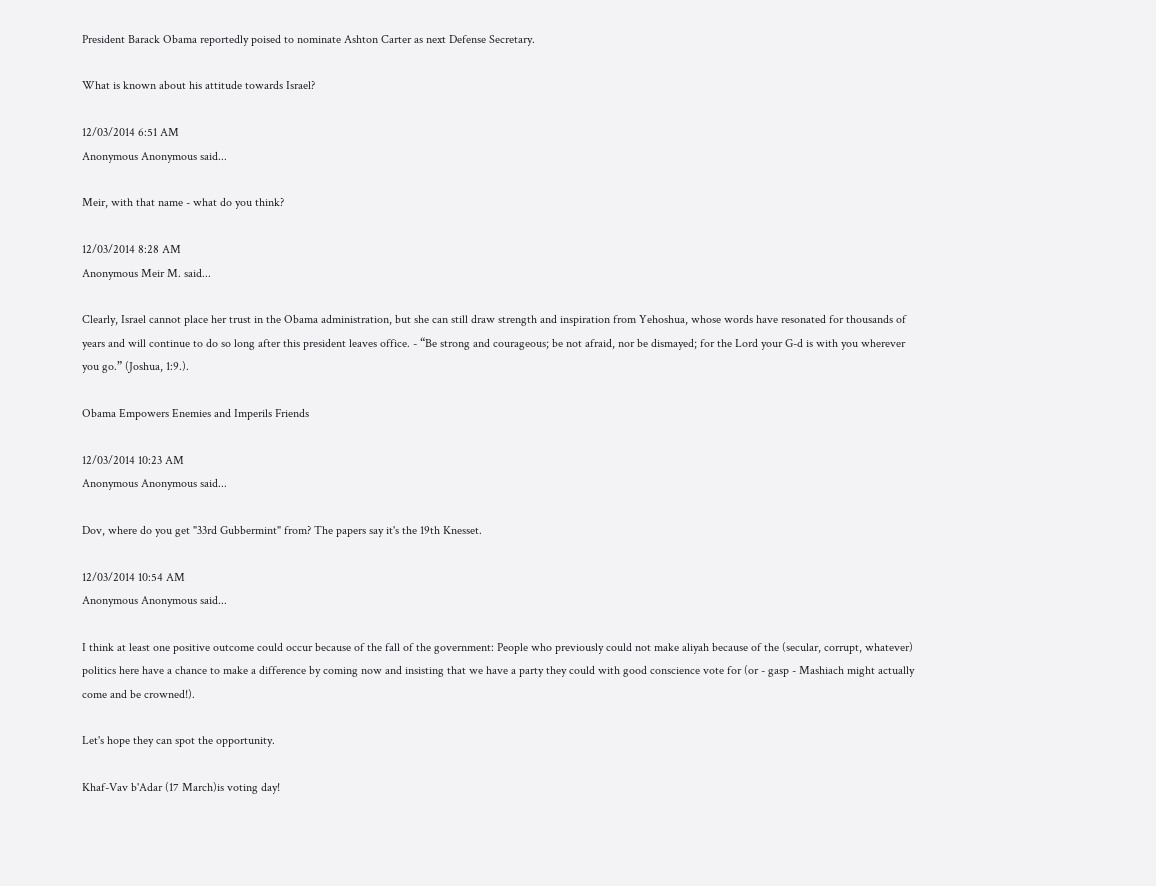President Barack Obama reportedly poised to nominate Ashton Carter as next Defense Secretary.

What is known about his attitude towards Israel?

12/03/2014 6:51 AM
Anonymous Anonymous said...

Meir, with that name - what do you think?

12/03/2014 8:28 AM
Anonymous Meir M. said...

Clearly, Israel cannot place her trust in the Obama administration, but she can still draw strength and inspiration from Yehoshua, whose words have resonated for thousands of years and will continue to do so long after this president leaves office. - “Be strong and courageous; be not afraid, nor be dismayed; for the Lord your G-d is with you wherever you go.” (Joshua, 1:9.).

Obama Empowers Enemies and Imperils Friends

12/03/2014 10:23 AM
Anonymous Anonymous said...

Dov, where do you get "33rd Gubbermint" from? The papers say it's the 19th Knesset.

12/03/2014 10:54 AM
Anonymous Anonymous said...

I think at least one positive outcome could occur because of the fall of the government: People who previously could not make aliyah because of the (secular, corrupt, whatever) politics here have a chance to make a difference by coming now and insisting that we have a party they could with good conscience vote for (or - gasp - Mashiach might actually come and be crowned!).

Let's hope they can spot the opportunity.

Khaf-Vav b'Adar (17 March)is voting day!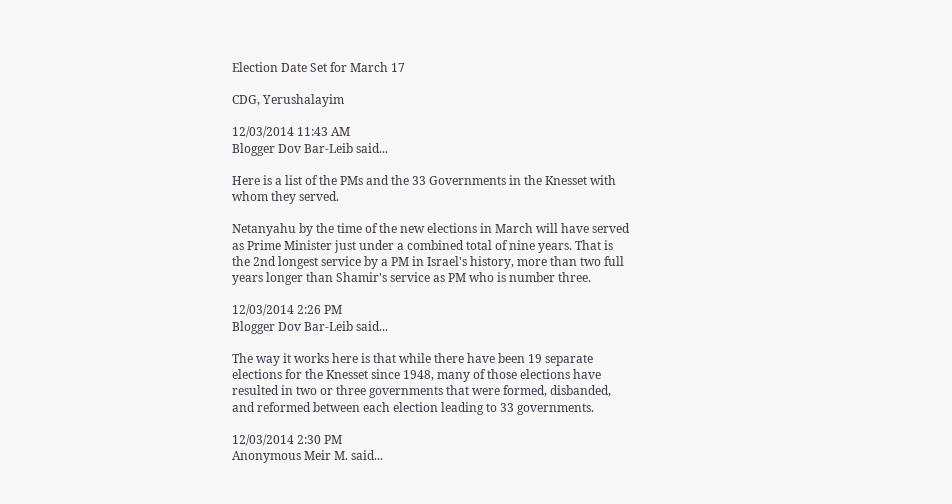Election Date Set for March 17

CDG, Yerushalayim

12/03/2014 11:43 AM
Blogger Dov Bar-Leib said...

Here is a list of the PMs and the 33 Governments in the Knesset with whom they served.

Netanyahu by the time of the new elections in March will have served as Prime Minister just under a combined total of nine years. That is the 2nd longest service by a PM in Israel's history, more than two full years longer than Shamir's service as PM who is number three.

12/03/2014 2:26 PM
Blogger Dov Bar-Leib said...

The way it works here is that while there have been 19 separate elections for the Knesset since 1948, many of those elections have resulted in two or three governments that were formed, disbanded, and reformed between each election leading to 33 governments.

12/03/2014 2:30 PM
Anonymous Meir M. said...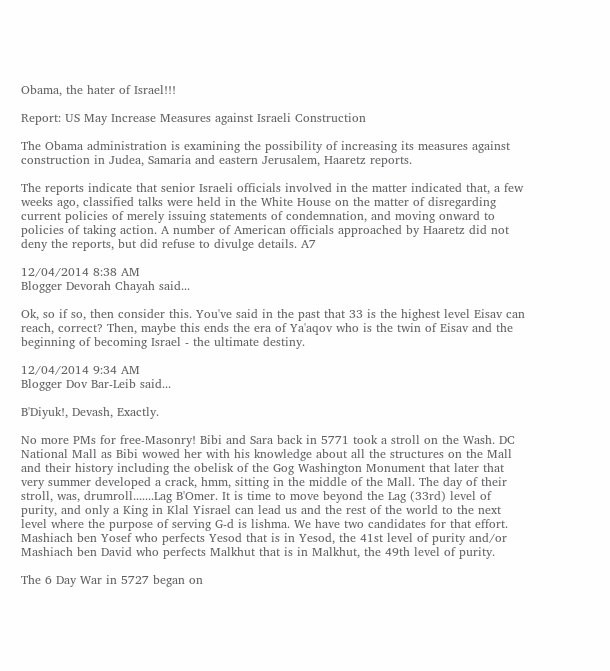Obama, the hater of Israel!!!

Report: US May Increase Measures against Israeli Construction

The Obama administration is examining the possibility of increasing its measures against construction in Judea, Samaria and eastern Jerusalem, Haaretz reports.

The reports indicate that senior Israeli officials involved in the matter indicated that, a few weeks ago, classified talks were held in the White House on the matter of disregarding current policies of merely issuing statements of condemnation, and moving onward to policies of taking action. A number of American officials approached by Haaretz did not deny the reports, but did refuse to divulge details. A7

12/04/2014 8:38 AM
Blogger Devorah Chayah said...

Ok, so if so, then consider this. You've said in the past that 33 is the highest level Eisav can reach, correct? Then, maybe this ends the era of Ya'aqov who is the twin of Eisav and the beginning of becoming Israel - the ultimate destiny.

12/04/2014 9:34 AM
Blogger Dov Bar-Leib said...

B'Diyuk!, Devash, Exactly.

No more PMs for free-Masonry! Bibi and Sara back in 5771 took a stroll on the Wash. DC National Mall as Bibi wowed her with his knowledge about all the structures on the Mall and their history including the obelisk of the Gog Washington Monument that later that very summer developed a crack, hmm, sitting in the middle of the Mall. The day of their stroll, was, drumroll.......Lag B'Omer. It is time to move beyond the Lag (33rd) level of purity, and only a King in Klal Yisrael can lead us and the rest of the world to the next level where the purpose of serving G-d is lishma. We have two candidates for that effort. Mashiach ben Yosef who perfects Yesod that is in Yesod, the 41st level of purity and/or Mashiach ben David who perfects Malkhut that is in Malkhut, the 49th level of purity.

The 6 Day War in 5727 began on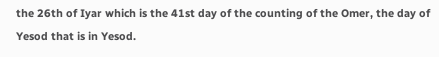the 26th of Iyar which is the 41st day of the counting of the Omer, the day of Yesod that is in Yesod.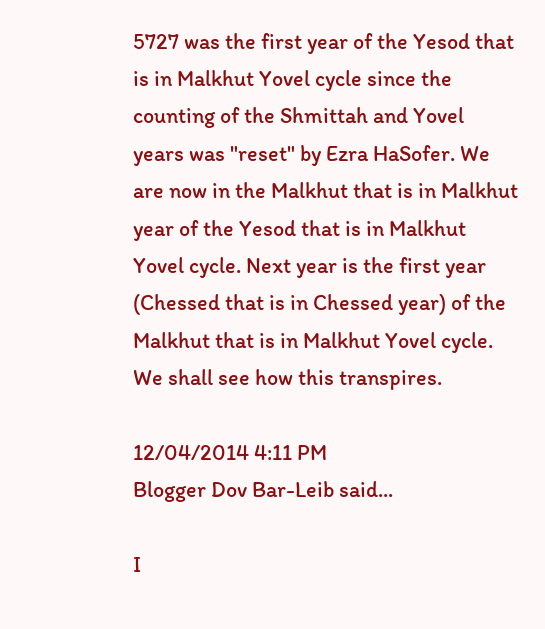5727 was the first year of the Yesod that is in Malkhut Yovel cycle since the counting of the Shmittah and Yovel years was "reset" by Ezra HaSofer. We are now in the Malkhut that is in Malkhut year of the Yesod that is in Malkhut Yovel cycle. Next year is the first year (Chessed that is in Chessed year) of the Malkhut that is in Malkhut Yovel cycle. We shall see how this transpires.

12/04/2014 4:11 PM
Blogger Dov Bar-Leib said...

I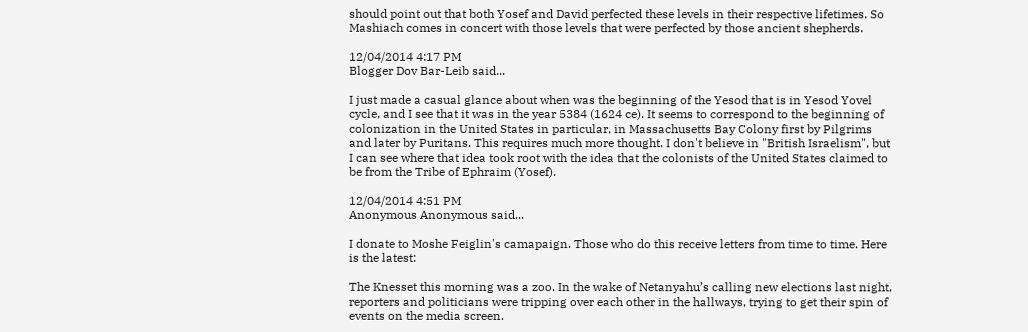should point out that both Yosef and David perfected these levels in their respective lifetimes. So Mashiach comes in concert with those levels that were perfected by those ancient shepherds.

12/04/2014 4:17 PM
Blogger Dov Bar-Leib said...

I just made a casual glance about when was the beginning of the Yesod that is in Yesod Yovel cycle, and I see that it was in the year 5384 (1624 ce). It seems to correspond to the beginning of colonization in the United States in particular, in Massachusetts Bay Colony first by Pilgrims and later by Puritans. This requires much more thought. I don't believe in "British Israelism", but I can see where that idea took root with the idea that the colonists of the United States claimed to be from the Tribe of Ephraim (Yosef).

12/04/2014 4:51 PM
Anonymous Anonymous said...

I donate to Moshe Feiglin's camapaign. Those who do this receive letters from time to time. Here is the latest:

The Knesset this morning was a zoo. In the wake of Netanyahu’s calling new elections last night, reporters and politicians were tripping over each other in the hallways, trying to get their spin of events on the media screen.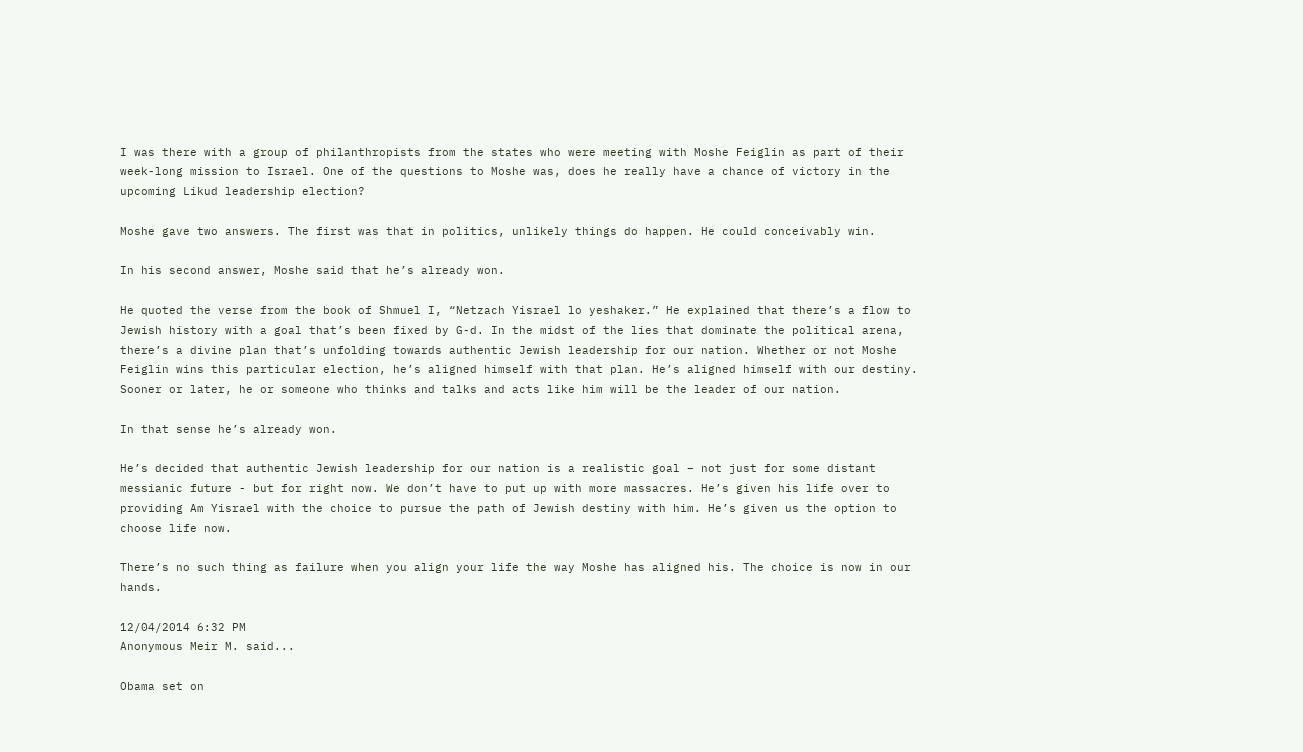I was there with a group of philanthropists from the states who were meeting with Moshe Feiglin as part of their week-long mission to Israel. One of the questions to Moshe was, does he really have a chance of victory in the upcoming Likud leadership election?

Moshe gave two answers. The first was that in politics, unlikely things do happen. He could conceivably win.

In his second answer, Moshe said that he’s already won.

He quoted the verse from the book of Shmuel I, “Netzach Yisrael lo yeshaker.” He explained that there’s a flow to Jewish history with a goal that’s been fixed by G-d. In the midst of the lies that dominate the political arena, there’s a divine plan that’s unfolding towards authentic Jewish leadership for our nation. Whether or not Moshe Feiglin wins this particular election, he’s aligned himself with that plan. He’s aligned himself with our destiny. Sooner or later, he or someone who thinks and talks and acts like him will be the leader of our nation.

In that sense he’s already won.

He’s decided that authentic Jewish leadership for our nation is a realistic goal – not just for some distant messianic future - but for right now. We don’t have to put up with more massacres. He’s given his life over to providing Am Yisrael with the choice to pursue the path of Jewish destiny with him. He’s given us the option to choose life now.

There’s no such thing as failure when you align your life the way Moshe has aligned his. The choice is now in our hands.

12/04/2014 6:32 PM
Anonymous Meir M. said...

Obama set on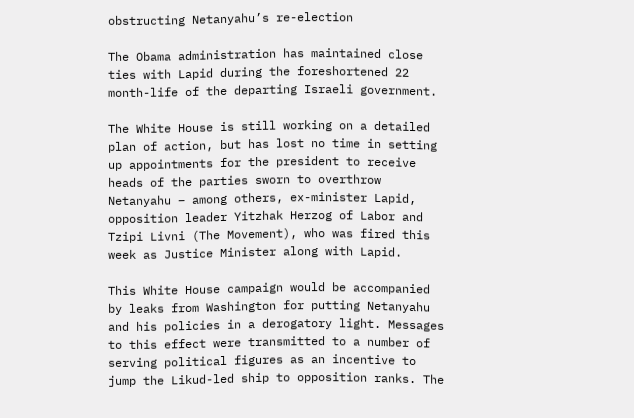obstructing Netanyahu’s re-election

The Obama administration has maintained close ties with Lapid during the foreshortened 22 month-life of the departing Israeli government.

The White House is still working on a detailed plan of action, but has lost no time in setting up appointments for the president to receive heads of the parties sworn to overthrow Netanyahu – among others, ex-minister Lapid, opposition leader Yitzhak Herzog of Labor and Tzipi Livni (The Movement), who was fired this week as Justice Minister along with Lapid.

This White House campaign would be accompanied by leaks from Washington for putting Netanyahu and his policies in a derogatory light. Messages to this effect were transmitted to a number of serving political figures as an incentive to jump the Likud-led ship to opposition ranks. The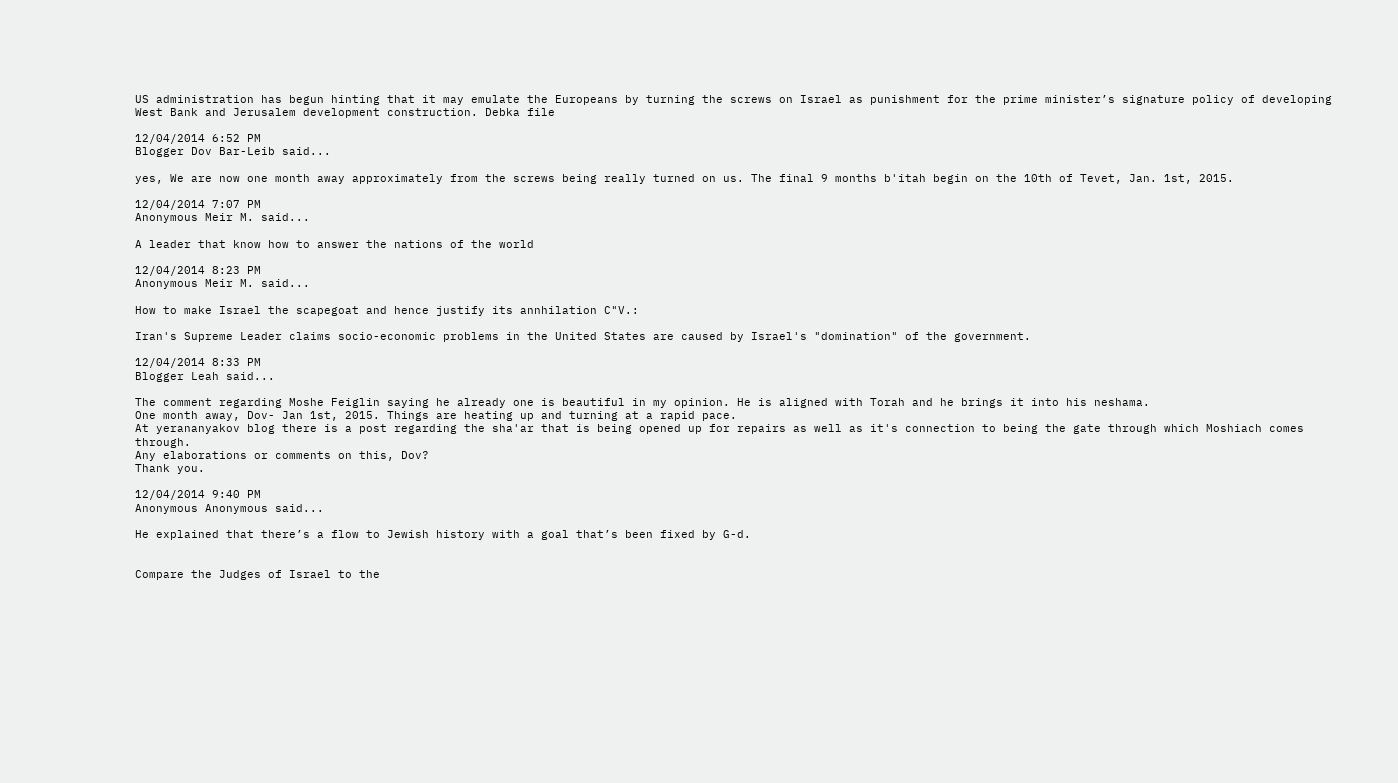US administration has begun hinting that it may emulate the Europeans by turning the screws on Israel as punishment for the prime minister’s signature policy of developing West Bank and Jerusalem development construction. Debka file

12/04/2014 6:52 PM
Blogger Dov Bar-Leib said...

yes, We are now one month away approximately from the screws being really turned on us. The final 9 months b'itah begin on the 10th of Tevet, Jan. 1st, 2015.

12/04/2014 7:07 PM
Anonymous Meir M. said...

A leader that know how to answer the nations of the world

12/04/2014 8:23 PM
Anonymous Meir M. said...

How to make Israel the scapegoat and hence justify its annhilation C"V.:

Iran's Supreme Leader claims socio-economic problems in the United States are caused by Israel's "domination" of the government.

12/04/2014 8:33 PM
Blogger Leah said...

The comment regarding Moshe Feiglin saying he already one is beautiful in my opinion. He is aligned with Torah and he brings it into his neshama.
One month away, Dov- Jan 1st, 2015. Things are heating up and turning at a rapid pace.
At yerananyakov blog there is a post regarding the sha'ar that is being opened up for repairs as well as it's connection to being the gate through which Moshiach comes through.
Any elaborations or comments on this, Dov?
Thank you.

12/04/2014 9:40 PM
Anonymous Anonymous said...

He explained that there’s a flow to Jewish history with a goal that’s been fixed by G-d.


Compare the Judges of Israel to the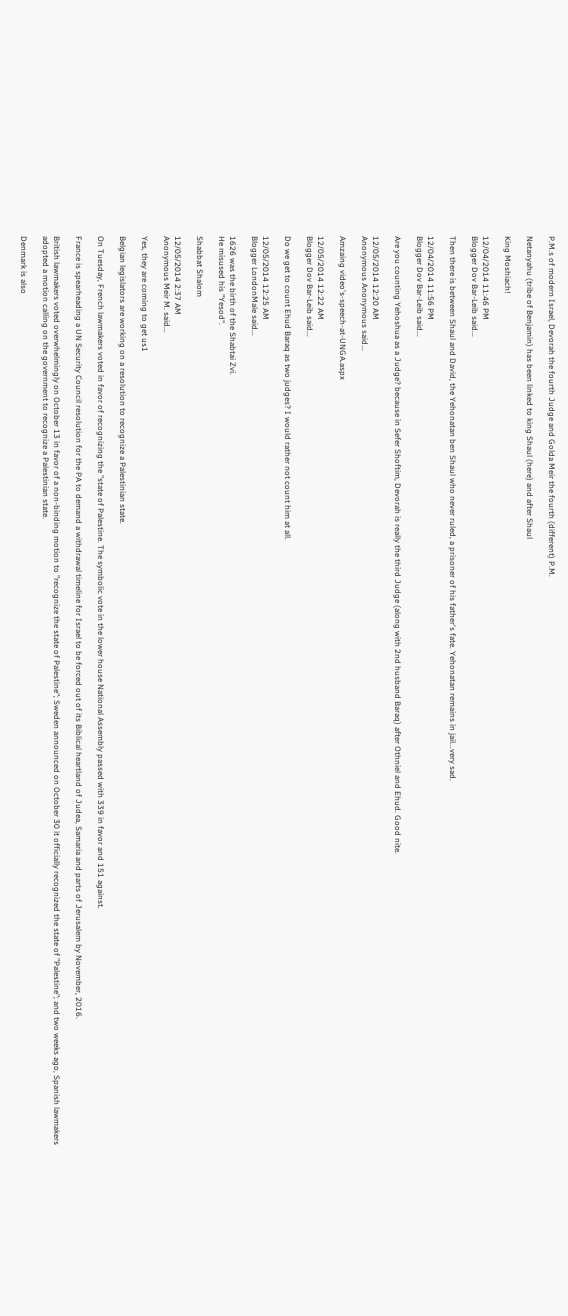P.M.s of modern Israel, Devorah the fourth Judge and Golda Meir the fourth (different) P.M.

Netanyahu (tribe of Benjamin) has been linked to king Shaul (here) and after Shaul

King Moshiach!

12/04/2014 11:46 PM
Blogger Dov Bar-Leib said...

Then there is between Shaul and David, the Yehonatan ben Shaul who never ruled, a prisoner of his father's fate. Yehonatan remains in jail...very sad.

12/04/2014 11:56 PM
Blogger Dov Bar-Leib said...

Are you counting Yehoshua as a Judge? because in Sefer Shoftim, Devorah is really the third Judge (along with 2nd husband Baraq) after Othniel and Ehud. Good nite.

12/05/2014 12:20 AM
Anonymous Anonymous said...

Amzaing video's-speech-at-UNGA.aspx

12/05/2014 12:22 AM
Blogger Dov Bar-Leib said...

Do we get to count Ehud Baraq as two judges? I would rather not count him at all.

12/05/2014 12:25 AM
Blogger LondonMale said...

1626 was the birth of the Shabtai Zvi.
He misused his "Yesod".

Shabbat Shalom

12/05/2014 2:37 AM
Anonymous Meir M. said...

Yes, they are coming to get us1

Belgian legislators are working on a resolution to recognize a Palestinian state.

On Tuesday, French lawmakers voted in favor of recognizing the "state of Palestine. The symbolic vote in the lower house National Assembly passed with 339 in favor and 151 against.

France is spearheading a UN Security Council resolution for the PA to demand a withdrawal timeline for Israel to be forced out of its Biblical heartland of Judea, Samaria and parts of Jerusalem by November, 2016.

British lawmakers voted overwhelmingly on October 13 in favor of a non-binding motion to "recognize the state of Palestine"; Sweden announced on October 30 it officially recognized the state of "Palestine"; and two weeks ago, Spanish lawmakers adopted a motion calling on the government to recognize a Palestinian state.

Denmark is also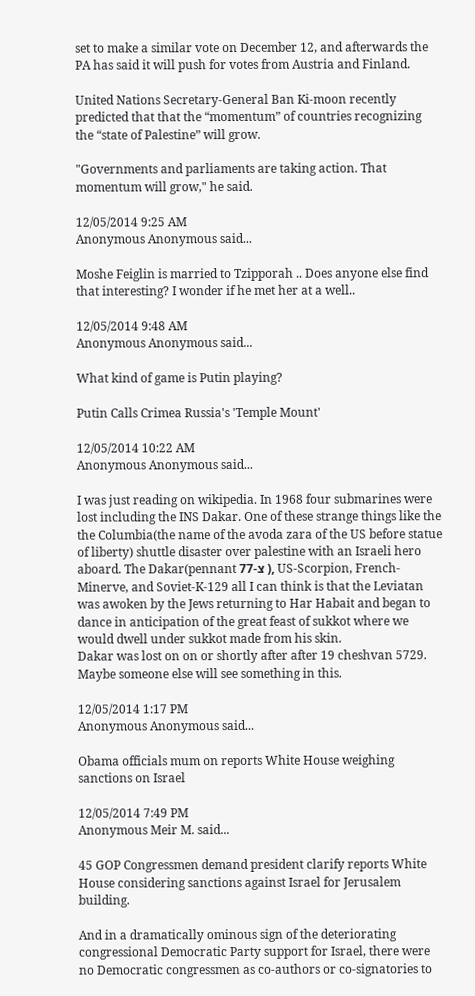set to make a similar vote on December 12, and afterwards the PA has said it will push for votes from Austria and Finland.

United Nations Secretary-General Ban Ki-moon recently predicted that that the “momentum” of countries recognizing the “state of Palestine” will grow.

"Governments and parliaments are taking action. That momentum will grow," he said.

12/05/2014 9:25 AM
Anonymous Anonymous said...

Moshe Feiglin is married to Tzipporah .. Does anyone else find that interesting? I wonder if he met her at a well..

12/05/2014 9:48 AM
Anonymous Anonymous said...

What kind of game is Putin playing?

Putin Calls Crimea Russia's 'Temple Mount'

12/05/2014 10:22 AM
Anonymous Anonymous said...

I was just reading on wikipedia. In 1968 four submarines were lost including the INS Dakar. One of these strange things like the the Columbia(the name of the avoda zara of the US before statue of liberty) shuttle disaster over palestine with an Israeli hero aboard. The Dakar(pennant 77-צ ), US-Scorpion, French-Minerve, and Soviet-K-129 all I can think is that the Leviatan was awoken by the Jews returning to Har Habait and began to dance in anticipation of the great feast of sukkot where we would dwell under sukkot made from his skin.
Dakar was lost on on or shortly after after 19 cheshvan 5729.
Maybe someone else will see something in this.

12/05/2014 1:17 PM
Anonymous Anonymous said...

Obama officials mum on reports White House weighing sanctions on Israel

12/05/2014 7:49 PM
Anonymous Meir M. said...

45 GOP Congressmen demand president clarify reports White House considering sanctions against Israel for Jerusalem building.

And in a dramatically ominous sign of the deteriorating congressional Democratic Party support for Israel, there were no Democratic congressmen as co-authors or co-signatories to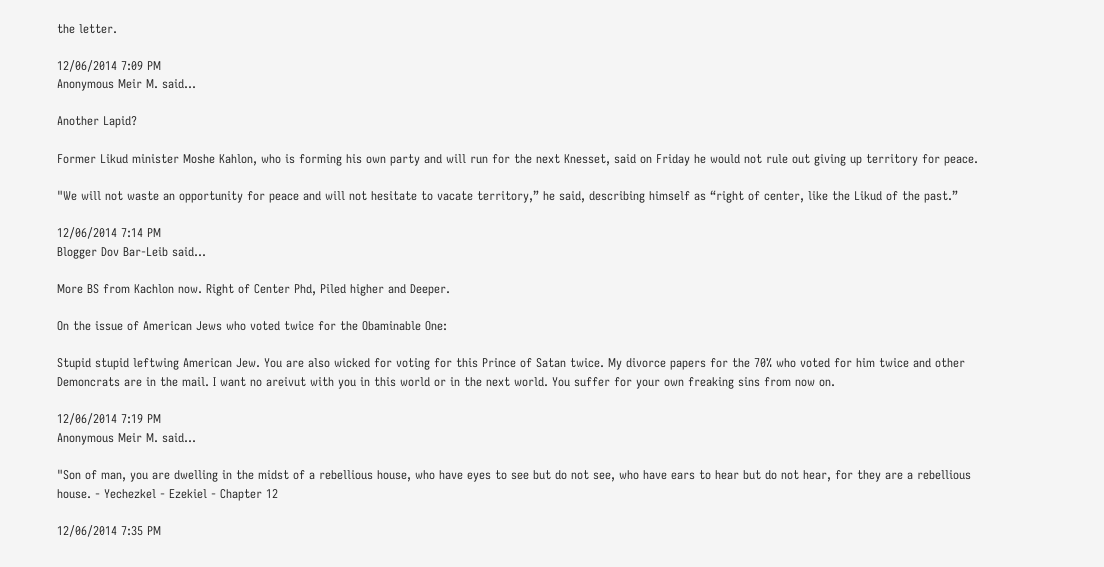the letter.

12/06/2014 7:09 PM
Anonymous Meir M. said...

Another Lapid?

Former Likud minister Moshe Kahlon, who is forming his own party and will run for the next Knesset, said on Friday he would not rule out giving up territory for peace.

"We will not waste an opportunity for peace and will not hesitate to vacate territory,” he said, describing himself as “right of center, like the Likud of the past.”

12/06/2014 7:14 PM
Blogger Dov Bar-Leib said...

More BS from Kachlon now. Right of Center Phd, Piled higher and Deeper.

On the issue of American Jews who voted twice for the Obaminable One:

Stupid stupid leftwing American Jew. You are also wicked for voting for this Prince of Satan twice. My divorce papers for the 70% who voted for him twice and other Demoncrats are in the mail. I want no areivut with you in this world or in the next world. You suffer for your own freaking sins from now on.

12/06/2014 7:19 PM
Anonymous Meir M. said...

"Son of man, you are dwelling in the midst of a rebellious house, who have eyes to see but do not see, who have ears to hear but do not hear, for they are a rebellious house. - Yechezkel - Ezekiel - Chapter 12

12/06/2014 7:35 PM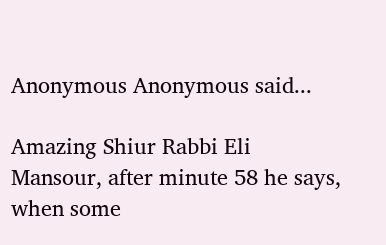Anonymous Anonymous said...

Amazing Shiur Rabbi Eli Mansour, after minute 58 he says, when some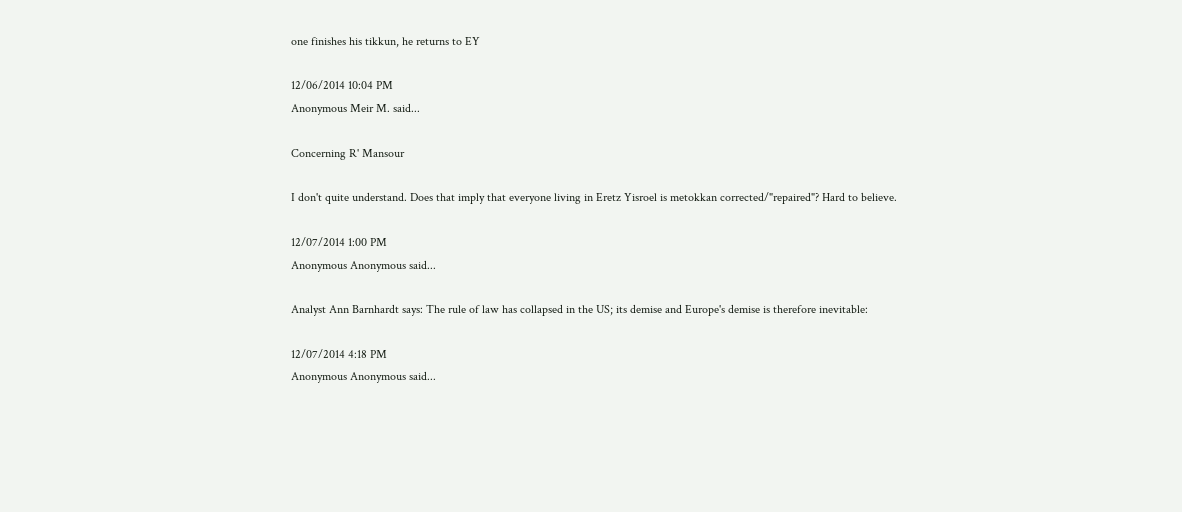one finishes his tikkun, he returns to EY

12/06/2014 10:04 PM
Anonymous Meir M. said...

Concerning R' Mansour

I don't quite understand. Does that imply that everyone living in Eretz Yisroel is metokkan corrected/"repaired"? Hard to believe.

12/07/2014 1:00 PM
Anonymous Anonymous said...

Analyst Ann Barnhardt says: The rule of law has collapsed in the US; its demise and Europe's demise is therefore inevitable:

12/07/2014 4:18 PM
Anonymous Anonymous said...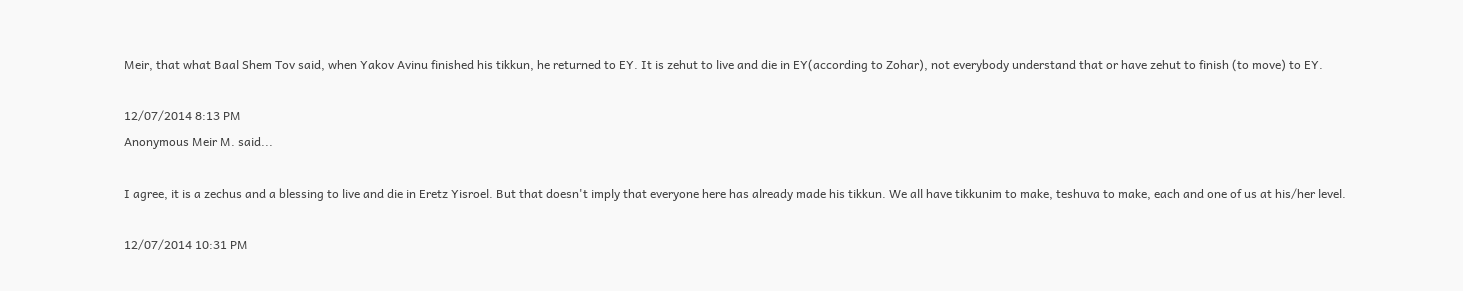Meir, that what Baal Shem Tov said, when Yakov Avinu finished his tikkun, he returned to EY. It is zehut to live and die in EY(according to Zohar), not everybody understand that or have zehut to finish (to move) to EY.

12/07/2014 8:13 PM
Anonymous Meir M. said...

I agree, it is a zechus and a blessing to live and die in Eretz Yisroel. But that doesn't imply that everyone here has already made his tikkun. We all have tikkunim to make, teshuva to make, each and one of us at his/her level.

12/07/2014 10:31 PM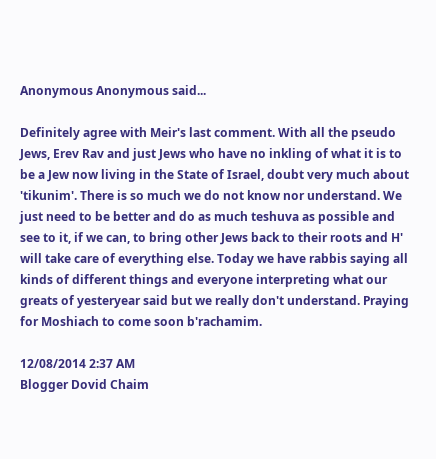Anonymous Anonymous said...

Definitely agree with Meir's last comment. With all the pseudo Jews, Erev Rav and just Jews who have no inkling of what it is to be a Jew now living in the State of Israel, doubt very much about 'tikunim'. There is so much we do not know nor understand. We just need to be better and do as much teshuva as possible and see to it, if we can, to bring other Jews back to their roots and H' will take care of everything else. Today we have rabbis saying all kinds of different things and everyone interpreting what our greats of yesteryear said but we really don't understand. Praying for Moshiach to come soon b'rachamim.

12/08/2014 2:37 AM
Blogger Dovid Chaim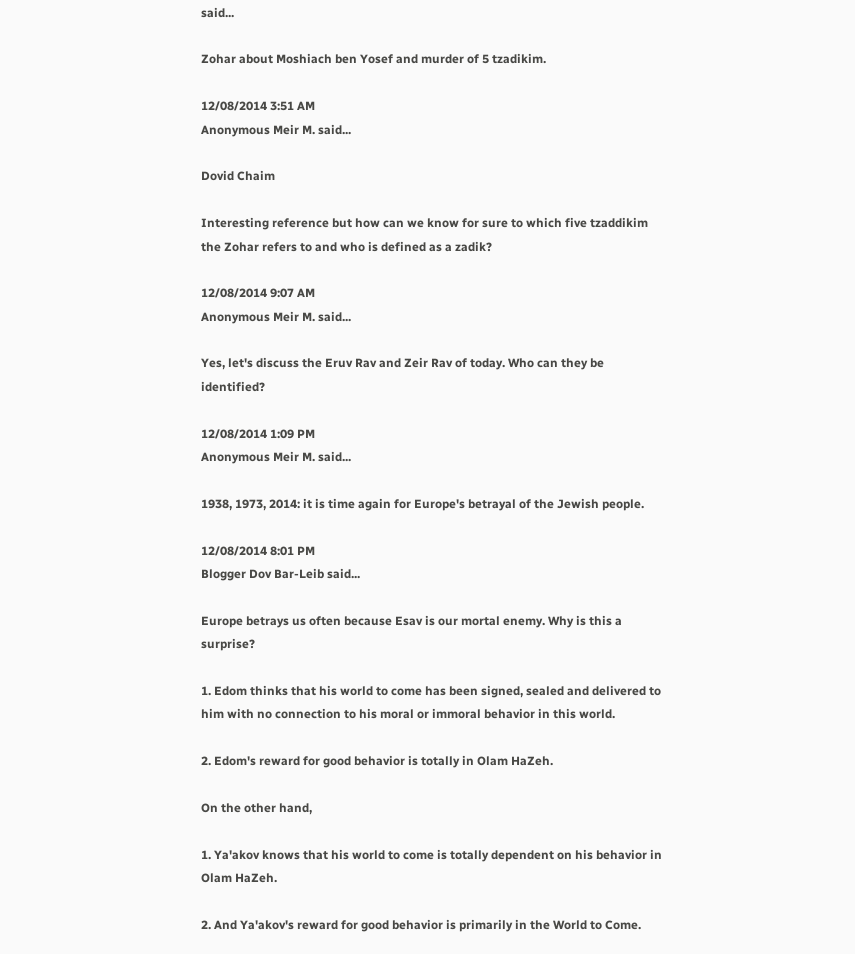said...

Zohar about Moshiach ben Yosef and murder of 5 tzadikim.

12/08/2014 3:51 AM
Anonymous Meir M. said...

Dovid Chaim

Interesting reference but how can we know for sure to which five tzaddikim the Zohar refers to and who is defined as a zadik?

12/08/2014 9:07 AM
Anonymous Meir M. said...

Yes, let's discuss the Eruv Rav and Zeir Rav of today. Who can they be identified?

12/08/2014 1:09 PM
Anonymous Meir M. said...

1938, 1973, 2014: it is time again for Europe's betrayal of the Jewish people.

12/08/2014 8:01 PM
Blogger Dov Bar-Leib said...

Europe betrays us often because Esav is our mortal enemy. Why is this a surprise?

1. Edom thinks that his world to come has been signed, sealed and delivered to him with no connection to his moral or immoral behavior in this world.

2. Edom's reward for good behavior is totally in Olam HaZeh.

On the other hand,

1. Ya'akov knows that his world to come is totally dependent on his behavior in Olam HaZeh.

2. And Ya'akov's reward for good behavior is primarily in the World to Come.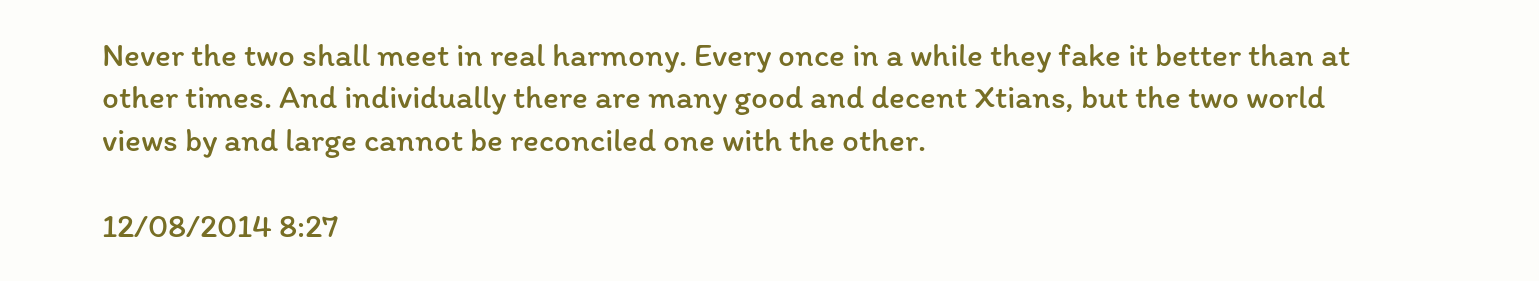Never the two shall meet in real harmony. Every once in a while they fake it better than at other times. And individually there are many good and decent Xtians, but the two world views by and large cannot be reconciled one with the other.

12/08/2014 8:27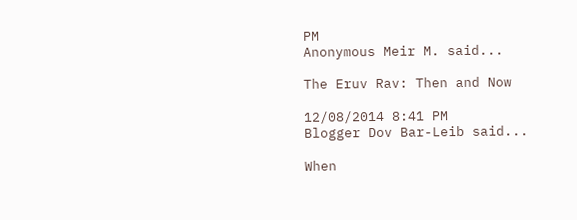PM
Anonymous Meir M. said...

The Eruv Rav: Then and Now

12/08/2014 8:41 PM
Blogger Dov Bar-Leib said...

When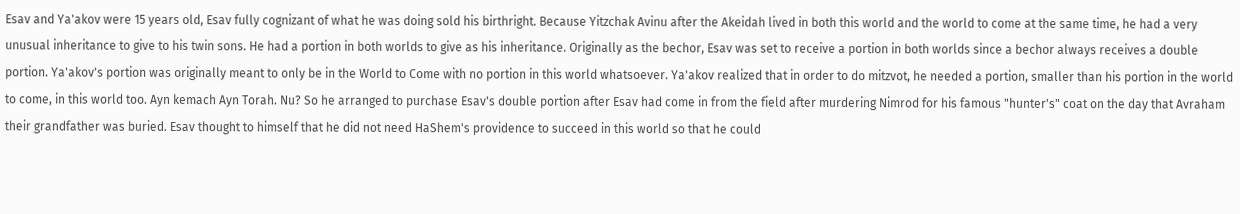Esav and Ya'akov were 15 years old, Esav fully cognizant of what he was doing sold his birthright. Because Yitzchak Avinu after the Akeidah lived in both this world and the world to come at the same time, he had a very unusual inheritance to give to his twin sons. He had a portion in both worlds to give as his inheritance. Originally as the bechor, Esav was set to receive a portion in both worlds since a bechor always receives a double portion. Ya'akov's portion was originally meant to only be in the World to Come with no portion in this world whatsoever. Ya'akov realized that in order to do mitzvot, he needed a portion, smaller than his portion in the world to come, in this world too. Ayn kemach Ayn Torah. Nu? So he arranged to purchase Esav's double portion after Esav had come in from the field after murdering Nimrod for his famous "hunter's" coat on the day that Avraham their grandfather was buried. Esav thought to himself that he did not need HaShem's providence to succeed in this world so that he could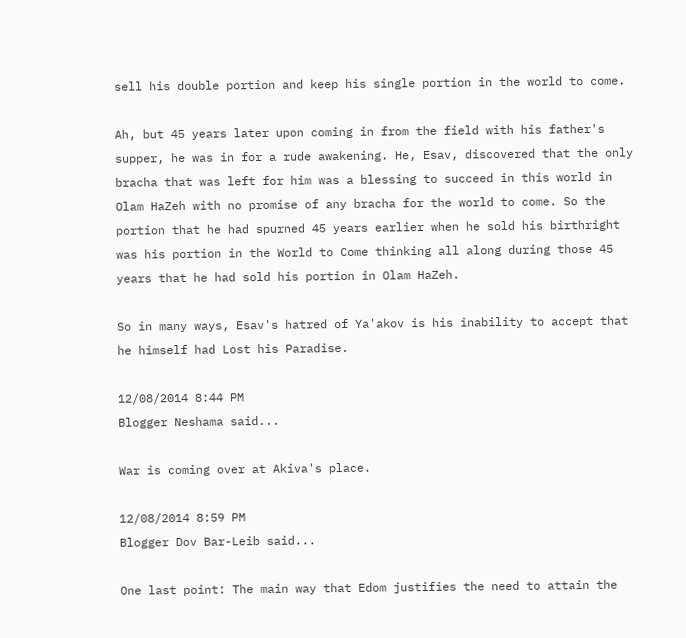sell his double portion and keep his single portion in the world to come.

Ah, but 45 years later upon coming in from the field with his father's supper, he was in for a rude awakening. He, Esav, discovered that the only bracha that was left for him was a blessing to succeed in this world in Olam HaZeh with no promise of any bracha for the world to come. So the portion that he had spurned 45 years earlier when he sold his birthright was his portion in the World to Come thinking all along during those 45 years that he had sold his portion in Olam HaZeh.

So in many ways, Esav's hatred of Ya'akov is his inability to accept that he himself had Lost his Paradise.

12/08/2014 8:44 PM
Blogger Neshama said...

War is coming over at Akiva's place.

12/08/2014 8:59 PM
Blogger Dov Bar-Leib said...

One last point: The main way that Edom justifies the need to attain the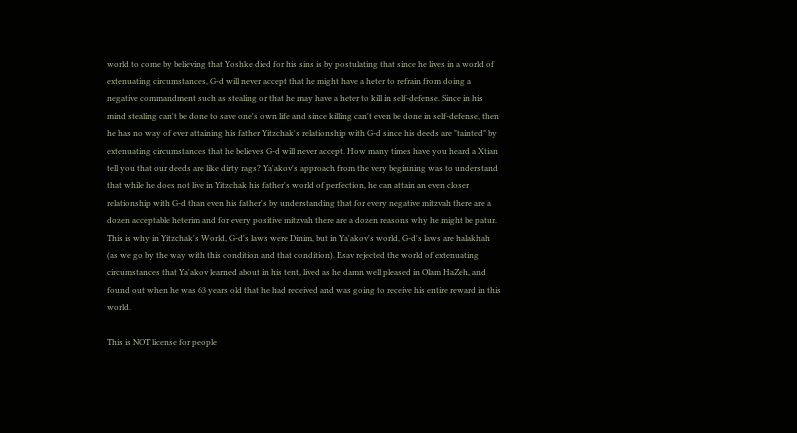world to come by believing that Yoshke died for his sins is by postulating that since he lives in a world of extenuating circumstances, G-d will never accept that he might have a heter to refrain from doing a negative commandment such as stealing or that he may have a heter to kill in self-defense. Since in his mind stealing can't be done to save one's own life and since killing can't even be done in self-defense, then he has no way of ever attaining his father Yitzchak's relationship with G-d since his deeds are "tainted" by extenuating circumstances that he believes G-d will never accept. How many times have you heard a Xtian tell you that our deeds are like dirty rags? Ya'akov's approach from the very beginning was to understand that while he does not live in Yitzchak his father's world of perfection, he can attain an even closer relationship with G-d than even his father's by understanding that for every negative mitzvah there are a dozen acceptable heterim and for every positive mitzvah there are a dozen reasons why he might be patur. This is why in Yitzchak's World, G-d's laws were Dinim, but in Ya'akov's world, G-d's laws are halakhah (as we go by the way with this condition and that condition). Esav rejected the world of extenuating circumstances that Ya'akov learned about in his tent, lived as he damn well pleased in Olam HaZeh, and found out when he was 63 years old that he had received and was going to receive his entire reward in this world.

This is NOT license for people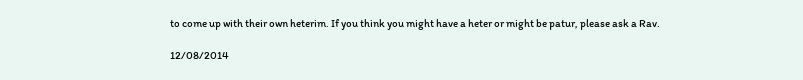to come up with their own heterim. If you think you might have a heter or might be patur, please ask a Rav.

12/08/2014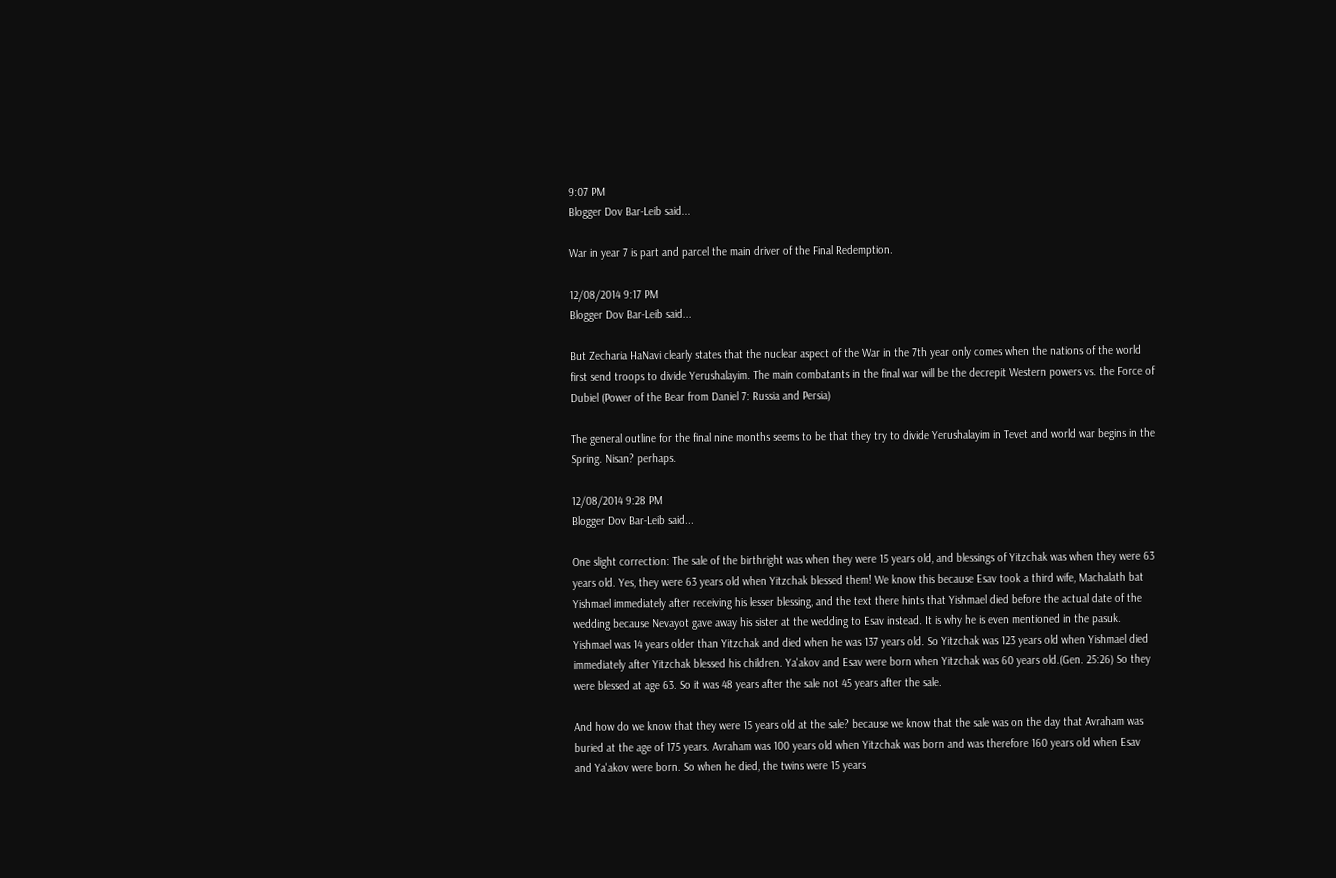9:07 PM
Blogger Dov Bar-Leib said...

War in year 7 is part and parcel the main driver of the Final Redemption.

12/08/2014 9:17 PM
Blogger Dov Bar-Leib said...

But Zecharia HaNavi clearly states that the nuclear aspect of the War in the 7th year only comes when the nations of the world first send troops to divide Yerushalayim. The main combatants in the final war will be the decrepit Western powers vs. the Force of Dubiel (Power of the Bear from Daniel 7: Russia and Persia)

The general outline for the final nine months seems to be that they try to divide Yerushalayim in Tevet and world war begins in the Spring. Nisan? perhaps.

12/08/2014 9:28 PM
Blogger Dov Bar-Leib said...

One slight correction: The sale of the birthright was when they were 15 years old, and blessings of Yitzchak was when they were 63 years old. Yes, they were 63 years old when Yitzchak blessed them! We know this because Esav took a third wife, Machalath bat Yishmael immediately after receiving his lesser blessing, and the text there hints that Yishmael died before the actual date of the wedding because Nevayot gave away his sister at the wedding to Esav instead. It is why he is even mentioned in the pasuk. Yishmael was 14 years older than Yitzchak and died when he was 137 years old. So Yitzchak was 123 years old when Yishmael died immediately after Yitzchak blessed his children. Ya'akov and Esav were born when Yitzchak was 60 years old.(Gen. 25:26) So they were blessed at age 63. So it was 48 years after the sale not 45 years after the sale.

And how do we know that they were 15 years old at the sale? because we know that the sale was on the day that Avraham was buried at the age of 175 years. Avraham was 100 years old when Yitzchak was born and was therefore 160 years old when Esav and Ya'akov were born. So when he died, the twins were 15 years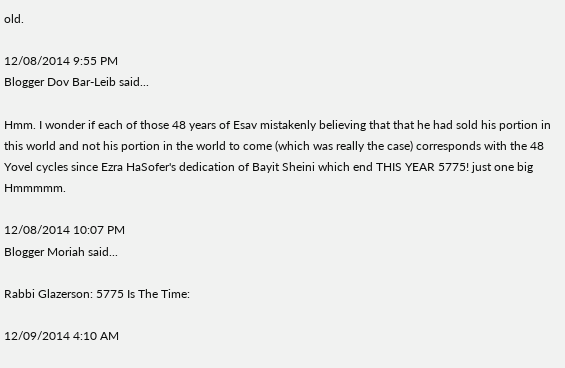old.

12/08/2014 9:55 PM
Blogger Dov Bar-Leib said...

Hmm. I wonder if each of those 48 years of Esav mistakenly believing that that he had sold his portion in this world and not his portion in the world to come (which was really the case) corresponds with the 48 Yovel cycles since Ezra HaSofer's dedication of Bayit Sheini which end THIS YEAR 5775! just one big Hmmmmm.

12/08/2014 10:07 PM
Blogger Moriah said...

Rabbi Glazerson: 5775 Is The Time:

12/09/2014 4:10 AM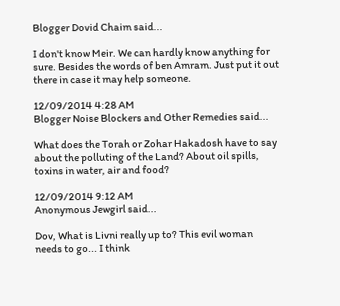Blogger Dovid Chaim said...

I don't know Meir. We can hardly know anything for sure. Besides the words of ben Amram. Just put it out there in case it may help someone.

12/09/2014 4:28 AM
Blogger Noise Blockers and Other Remedies said...

What does the Torah or Zohar Hakadosh have to say about the polluting of the Land? About oil spills, toxins in water, air and food?

12/09/2014 9:12 AM
Anonymous Jewgirl said...

Dov, What is Livni really up to? This evil woman needs to go... I think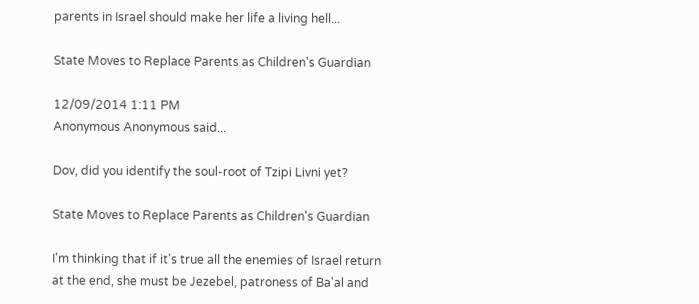parents in Israel should make her life a living hell...

State Moves to Replace Parents as Children's Guardian

12/09/2014 1:11 PM
Anonymous Anonymous said...

Dov, did you identify the soul-root of Tzipi Livni yet?

State Moves to Replace Parents as Children's Guardian

I'm thinking that if it's true all the enemies of Israel return at the end, she must be Jezebel, patroness of Ba'al and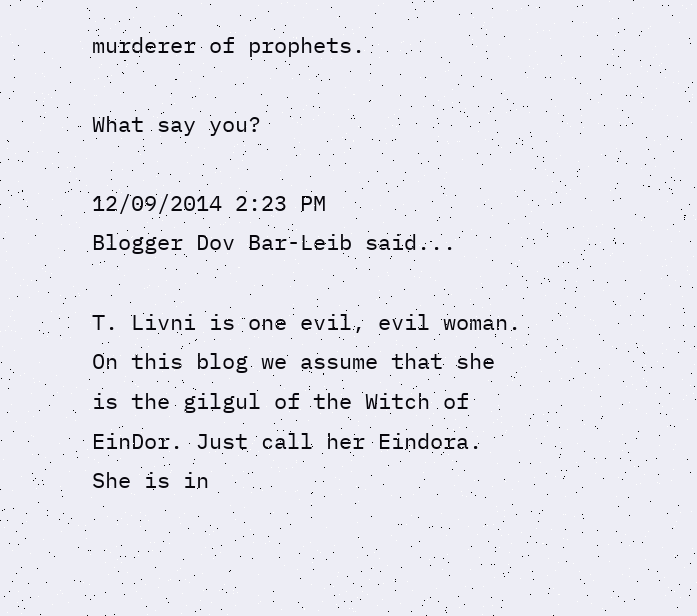murderer of prophets.

What say you?

12/09/2014 2:23 PM
Blogger Dov Bar-Leib said...

T. Livni is one evil, evil woman. On this blog we assume that she is the gilgul of the Witch of EinDor. Just call her Eindora. She is in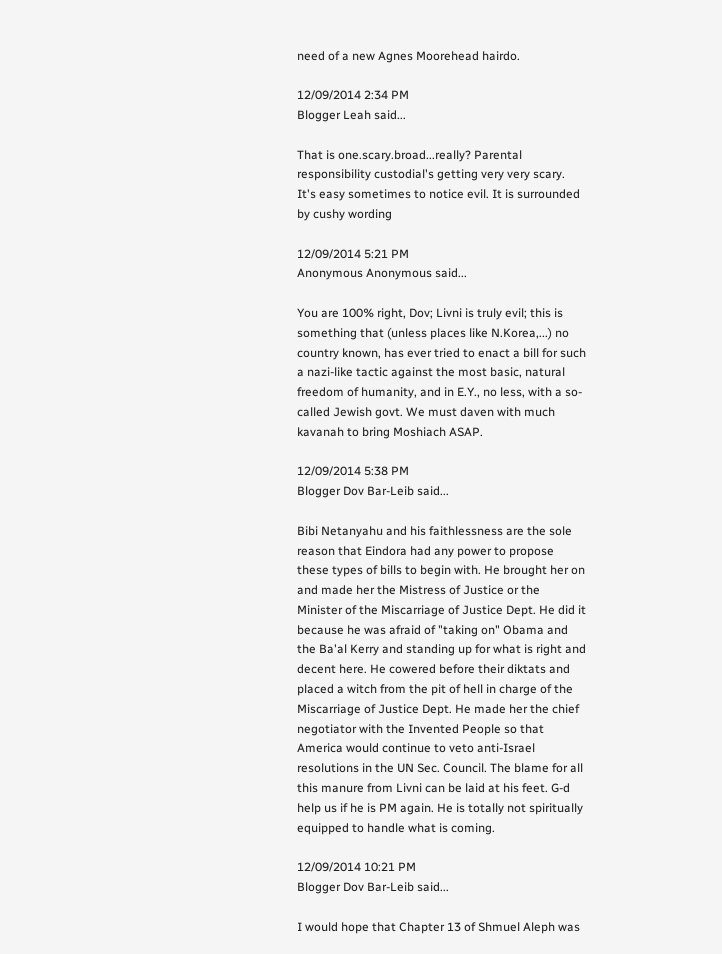need of a new Agnes Moorehead hairdo.

12/09/2014 2:34 PM
Blogger Leah said...

That is one.scary.broad...really? Parental responsibility custodial's getting very very scary.
It's easy sometimes to notice evil. It is surrounded by cushy wording

12/09/2014 5:21 PM
Anonymous Anonymous said...

You are 100% right, Dov; Livni is truly evil; this is something that (unless places like N.Korea,...) no country known, has ever tried to enact a bill for such a nazi-like tactic against the most basic, natural freedom of humanity, and in E.Y., no less, with a so-called Jewish govt. We must daven with much kavanah to bring Moshiach ASAP.

12/09/2014 5:38 PM
Blogger Dov Bar-Leib said...

Bibi Netanyahu and his faithlessness are the sole reason that Eindora had any power to propose these types of bills to begin with. He brought her on and made her the Mistress of Justice or the Minister of the Miscarriage of Justice Dept. He did it because he was afraid of "taking on" Obama and the Ba'al Kerry and standing up for what is right and decent here. He cowered before their diktats and placed a witch from the pit of hell in charge of the Miscarriage of Justice Dept. He made her the chief negotiator with the Invented People so that America would continue to veto anti-Israel resolutions in the UN Sec. Council. The blame for all this manure from Livni can be laid at his feet. G-d help us if he is PM again. He is totally not spiritually equipped to handle what is coming.

12/09/2014 10:21 PM
Blogger Dov Bar-Leib said...

I would hope that Chapter 13 of Shmuel Aleph was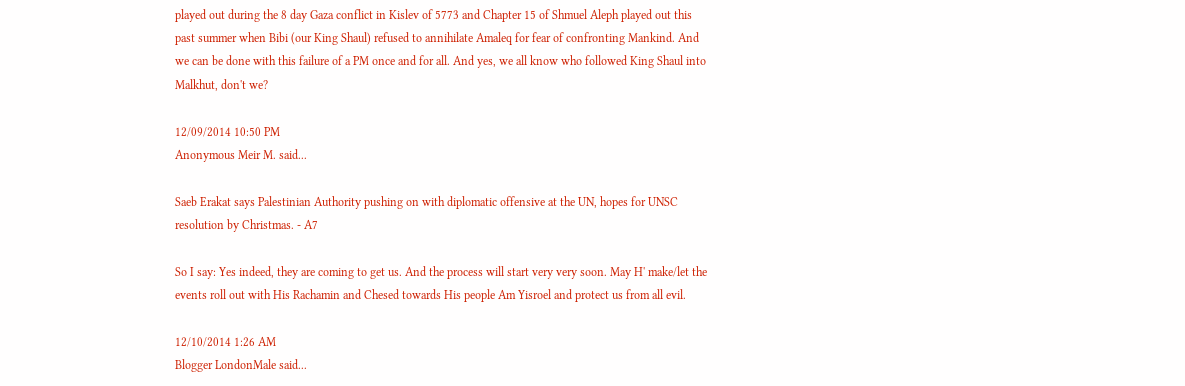played out during the 8 day Gaza conflict in Kislev of 5773 and Chapter 15 of Shmuel Aleph played out this past summer when Bibi (our King Shaul) refused to annihilate Amaleq for fear of confronting Mankind. And we can be done with this failure of a PM once and for all. And yes, we all know who followed King Shaul into Malkhut, don't we?

12/09/2014 10:50 PM
Anonymous Meir M. said...

Saeb Erakat says Palestinian Authority pushing on with diplomatic offensive at the UN, hopes for UNSC resolution by Christmas. - A7

So I say: Yes indeed, they are coming to get us. And the process will start very very soon. May H' make/let the events roll out with His Rachamin and Chesed towards His people Am Yisroel and protect us from all evil.

12/10/2014 1:26 AM
Blogger LondonMale said...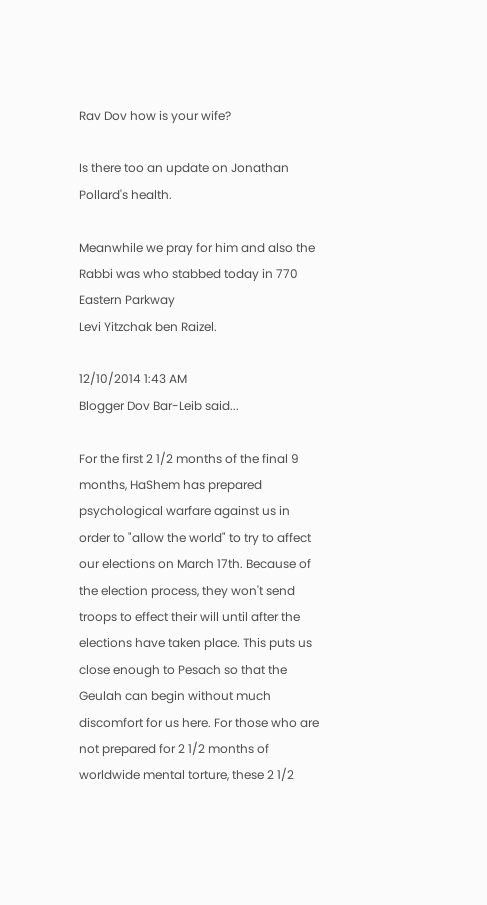Rav Dov how is your wife?

Is there too an update on Jonathan Pollard's health.

Meanwhile we pray for him and also the Rabbi was who stabbed today in 770 Eastern Parkway
Levi Yitzchak ben Raizel.

12/10/2014 1:43 AM
Blogger Dov Bar-Leib said...

For the first 2 1/2 months of the final 9 months, HaShem has prepared psychological warfare against us in order to "allow the world" to try to affect our elections on March 17th. Because of the election process, they won't send troops to effect their will until after the elections have taken place. This puts us close enough to Pesach so that the Geulah can begin without much discomfort for us here. For those who are not prepared for 2 1/2 months of worldwide mental torture, these 2 1/2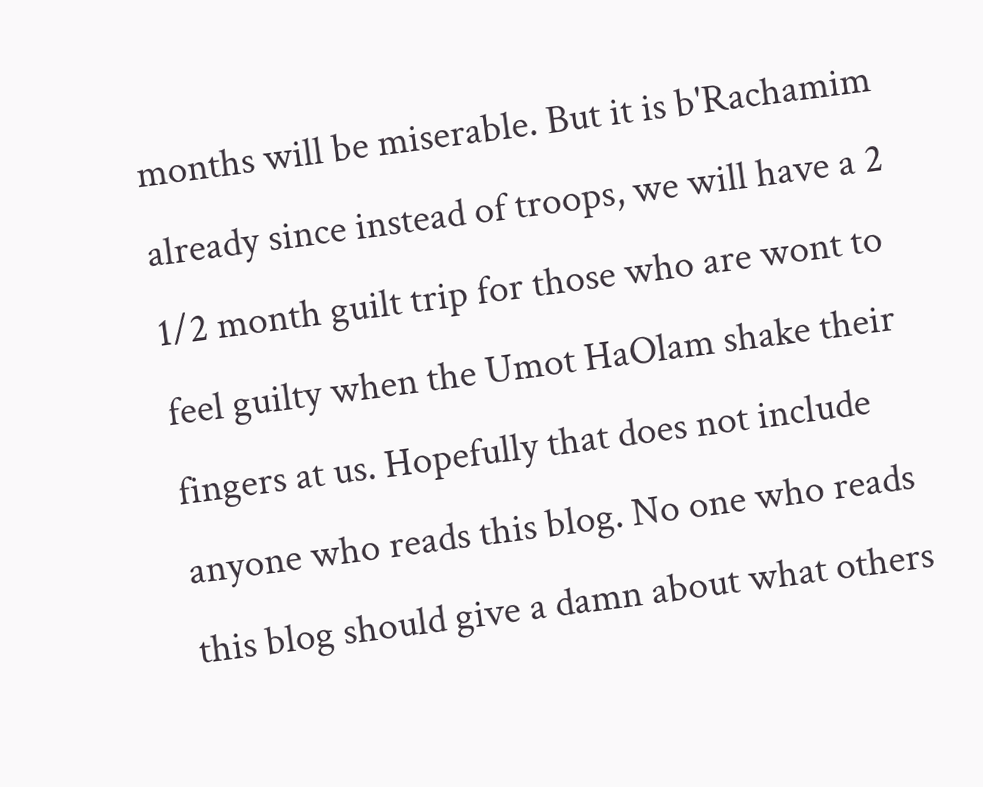months will be miserable. But it is b'Rachamim already since instead of troops, we will have a 2 1/2 month guilt trip for those who are wont to feel guilty when the Umot HaOlam shake their fingers at us. Hopefully that does not include anyone who reads this blog. No one who reads this blog should give a damn about what others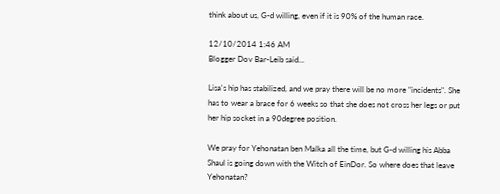think about us, G-d willing, even if it is 90% of the human race.

12/10/2014 1:46 AM
Blogger Dov Bar-Leib said...

Lisa's hip has stabilized, and we pray there will be no more "incidents". She has to wear a brace for 6 weeks so that she does not cross her legs or put her hip socket in a 90degree position.

We pray for Yehonatan ben Malka all the time, but G-d willing his Abba Shaul is going down with the Witch of EinDor. So where does that leave Yehonatan?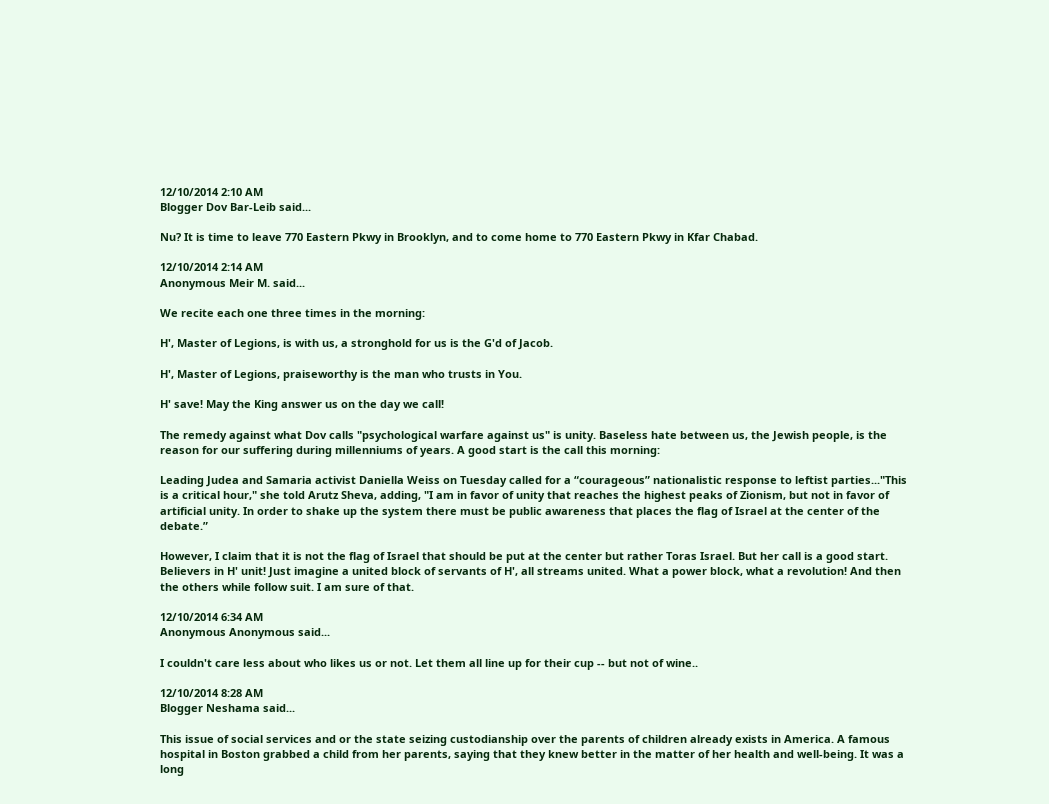12/10/2014 2:10 AM
Blogger Dov Bar-Leib said...

Nu? It is time to leave 770 Eastern Pkwy in Brooklyn, and to come home to 770 Eastern Pkwy in Kfar Chabad.

12/10/2014 2:14 AM
Anonymous Meir M. said...

We recite each one three times in the morning:

H', Master of Legions, is with us, a stronghold for us is the G'd of Jacob.

H', Master of Legions, praiseworthy is the man who trusts in You.

H' save! May the King answer us on the day we call!

The remedy against what Dov calls "psychological warfare against us" is unity. Baseless hate between us, the Jewish people, is the reason for our suffering during millenniums of years. A good start is the call this morning:

Leading Judea and Samaria activist Daniella Weiss on Tuesday called for a “courageous” nationalistic response to leftist parties..."This is a critical hour," she told Arutz Sheva, adding, "I am in favor of unity that reaches the highest peaks of Zionism, but not in favor of artificial unity. In order to shake up the system there must be public awareness that places the flag of Israel at the center of the debate.”

However, I claim that it is not the flag of Israel that should be put at the center but rather Toras Israel. But her call is a good start. Believers in H' unit! Just imagine a united block of servants of H', all streams united. What a power block, what a revolution! And then the others while follow suit. I am sure of that.

12/10/2014 6:34 AM
Anonymous Anonymous said...

I couldn't care less about who likes us or not. Let them all line up for their cup -- but not of wine..

12/10/2014 8:28 AM
Blogger Neshama said...

This issue of social services and or the state seizing custodianship over the parents of children already exists in America. A famous hospital in Boston grabbed a child from her parents, saying that they knew better in the matter of her health and well-being. It was a long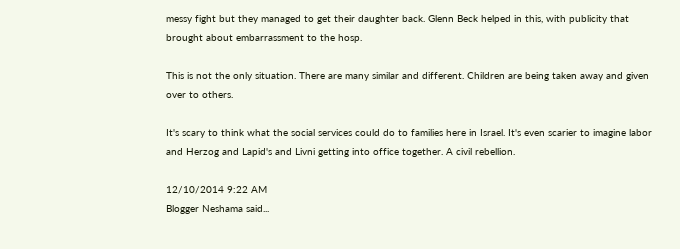messy fight but they managed to get their daughter back. Glenn Beck helped in this, with publicity that brought about embarrassment to the hosp.

This is not the only situation. There are many similar and different. Children are being taken away and given over to others.

It's scary to think what the social services could do to families here in Israel. It's even scarier to imagine labor and Herzog and Lapid's and Livni getting into office together. A civil rebellion.

12/10/2014 9:22 AM
Blogger Neshama said...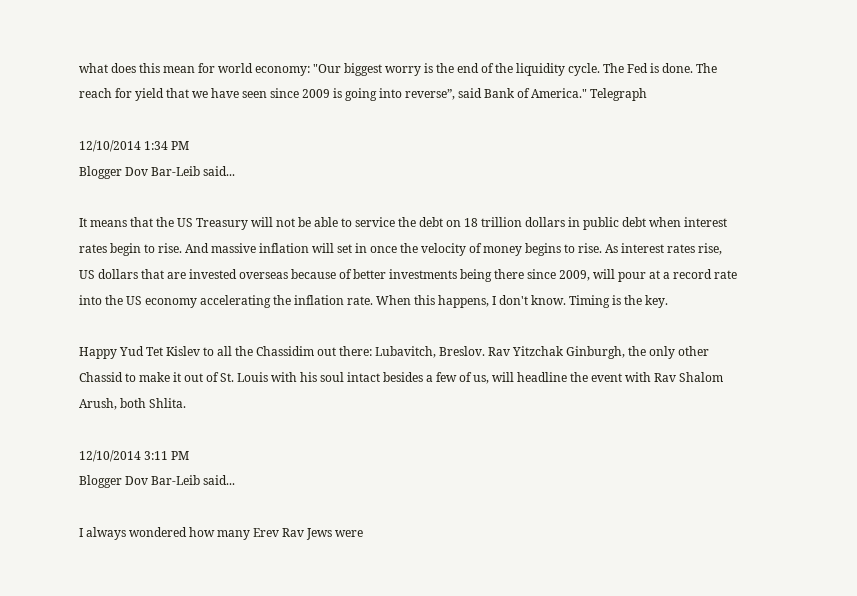what does this mean for world economy: "Our biggest worry is the end of the liquidity cycle. The Fed is done. The reach for yield that we have seen since 2009 is going into reverse”, said Bank of America." Telegraph

12/10/2014 1:34 PM
Blogger Dov Bar-Leib said...

It means that the US Treasury will not be able to service the debt on 18 trillion dollars in public debt when interest rates begin to rise. And massive inflation will set in once the velocity of money begins to rise. As interest rates rise, US dollars that are invested overseas because of better investments being there since 2009, will pour at a record rate into the US economy accelerating the inflation rate. When this happens, I don't know. Timing is the key.

Happy Yud Tet Kislev to all the Chassidim out there: Lubavitch, Breslov. Rav Yitzchak Ginburgh, the only other Chassid to make it out of St. Louis with his soul intact besides a few of us, will headline the event with Rav Shalom Arush, both Shlita.

12/10/2014 3:11 PM
Blogger Dov Bar-Leib said...

I always wondered how many Erev Rav Jews were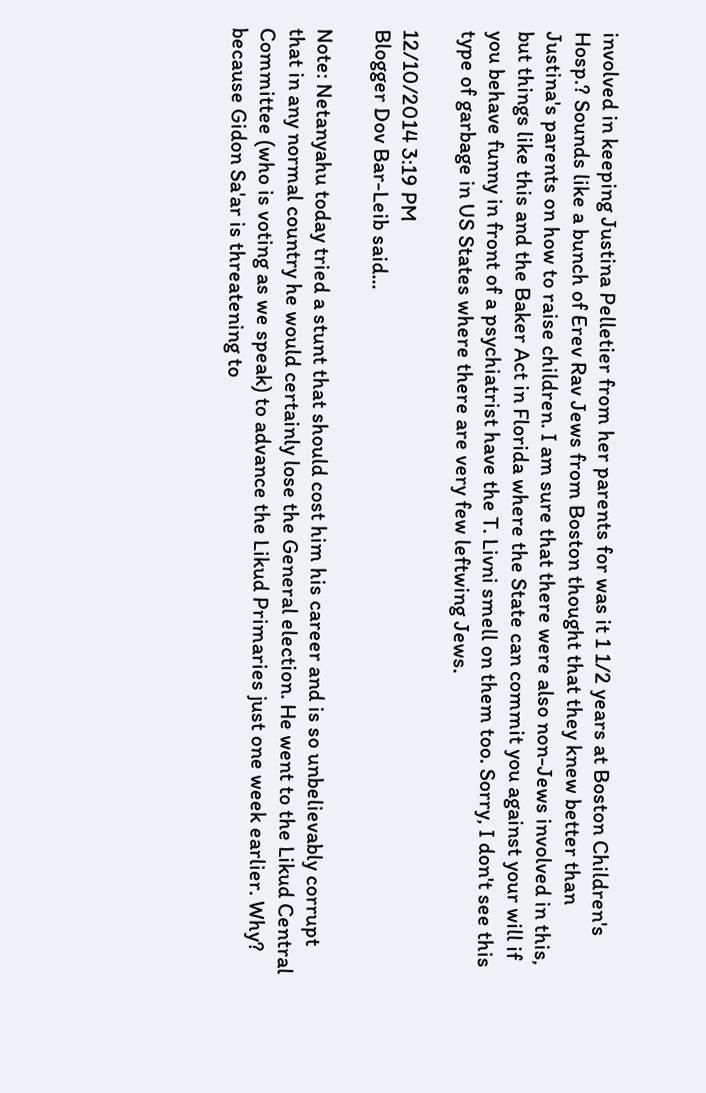involved in keeping Justina Pelletier from her parents for was it 1 1/2 years at Boston Children's Hosp.? Sounds like a bunch of Erev Rav Jews from Boston thought that they knew better than Justina's parents on how to raise children. I am sure that there were also non-Jews involved in this, but things like this and the Baker Act in Florida where the State can commit you against your will if you behave funny in front of a psychiatrist have the T. Livni smell on them too. Sorry, I don't see this type of garbage in US States where there are very few leftwing Jews.

12/10/2014 3:19 PM
Blogger Dov Bar-Leib said...

Note: Netanyahu today tried a stunt that should cost him his career and is so unbelievably corrupt that in any normal country he would certainly lose the General election. He went to the Likud Central Committee (who is voting as we speak) to advance the Likud Primaries just one week earlier. Why? because Gidon Sa'ar is threatening to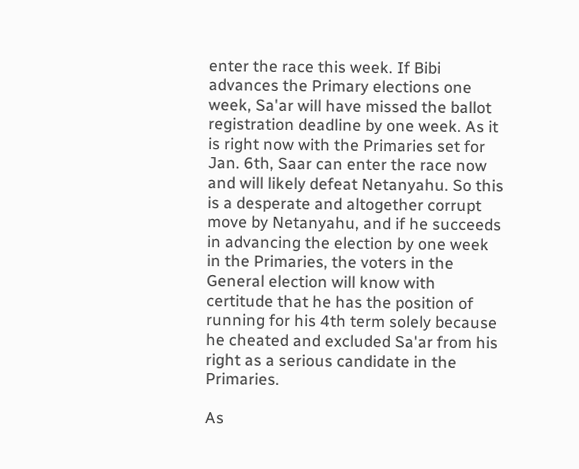enter the race this week. If Bibi advances the Primary elections one week, Sa'ar will have missed the ballot registration deadline by one week. As it is right now with the Primaries set for Jan. 6th, Saar can enter the race now and will likely defeat Netanyahu. So this is a desperate and altogether corrupt move by Netanyahu, and if he succeeds in advancing the election by one week in the Primaries, the voters in the General election will know with certitude that he has the position of running for his 4th term solely because he cheated and excluded Sa'ar from his right as a serious candidate in the Primaries.

As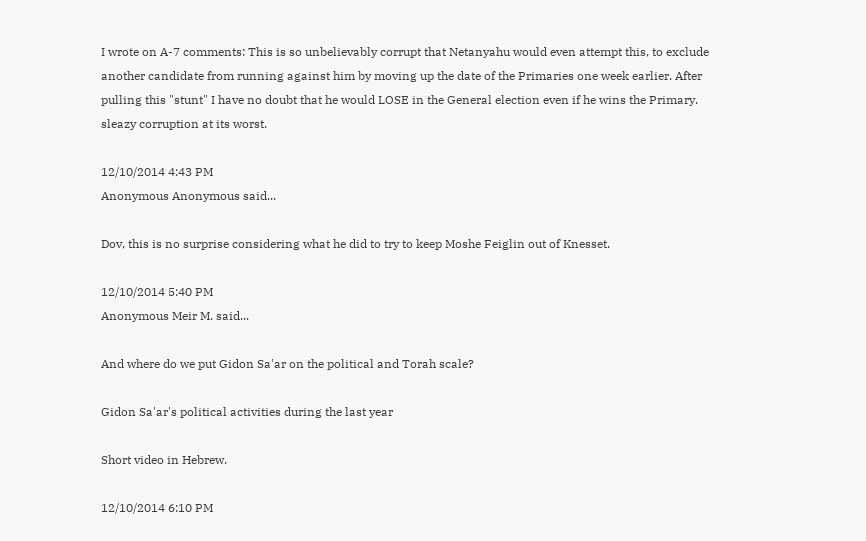I wrote on A-7 comments: This is so unbelievably corrupt that Netanyahu would even attempt this, to exclude another candidate from running against him by moving up the date of the Primaries one week earlier. After pulling this "stunt" I have no doubt that he would LOSE in the General election even if he wins the Primary. sleazy corruption at its worst.

12/10/2014 4:43 PM
Anonymous Anonymous said...

Dov, this is no surprise considering what he did to try to keep Moshe Feiglin out of Knesset.

12/10/2014 5:40 PM
Anonymous Meir M. said...

And where do we put Gidon Sa'ar on the political and Torah scale?

Gidon Sa'ar's political activities during the last year

Short video in Hebrew.

12/10/2014 6:10 PM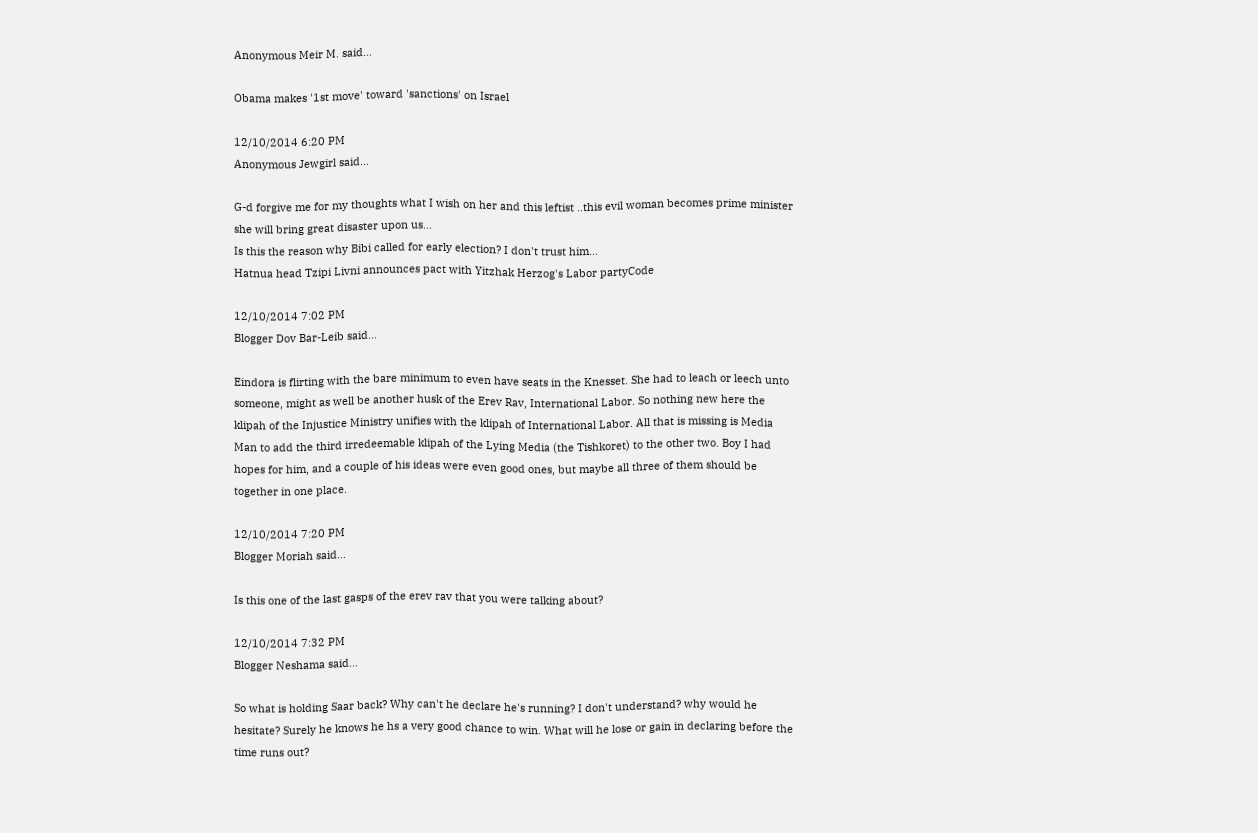Anonymous Meir M. said...

Obama makes '1st move' toward 'sanctions' on Israel

12/10/2014 6:20 PM
Anonymous Jewgirl said...

G-d forgive me for my thoughts what I wish on her and this leftist ..this evil woman becomes prime minister she will bring great disaster upon us...
Is this the reason why Bibi called for early election? I don't trust him...
Hatnua head Tzipi Livni announces pact with Yitzhak Herzog's Labor partyCode

12/10/2014 7:02 PM
Blogger Dov Bar-Leib said...

Eindora is flirting with the bare minimum to even have seats in the Knesset. She had to leach or leech unto someone, might as well be another husk of the Erev Rav, International Labor. So nothing new here the klipah of the Injustice Ministry unifies with the klipah of International Labor. All that is missing is Media Man to add the third irredeemable klipah of the Lying Media (the Tishkoret) to the other two. Boy I had hopes for him, and a couple of his ideas were even good ones, but maybe all three of them should be together in one place.

12/10/2014 7:20 PM
Blogger Moriah said...

Is this one of the last gasps of the erev rav that you were talking about?

12/10/2014 7:32 PM
Blogger Neshama said...

So what is holding Saar back? Why can't he declare he's running? I don't understand? why would he hesitate? Surely he knows he hs a very good chance to win. What will he lose or gain in declaring before the time runs out?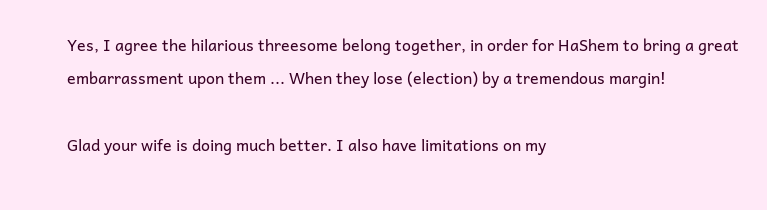Yes, I agree the hilarious threesome belong together, in order for HaShem to bring a great embarrassment upon them ... When they lose (election) by a tremendous margin!

Glad your wife is doing much better. I also have limitations on my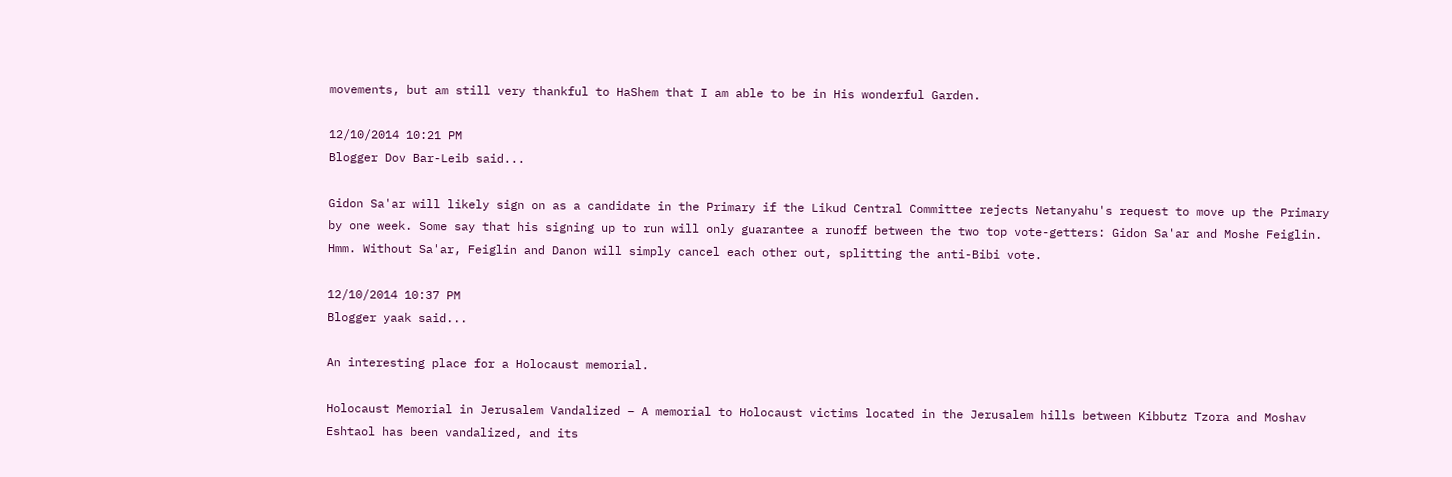movements, but am still very thankful to HaShem that I am able to be in His wonderful Garden.

12/10/2014 10:21 PM
Blogger Dov Bar-Leib said...

Gidon Sa'ar will likely sign on as a candidate in the Primary if the Likud Central Committee rejects Netanyahu's request to move up the Primary by one week. Some say that his signing up to run will only guarantee a runoff between the two top vote-getters: Gidon Sa'ar and Moshe Feiglin. Hmm. Without Sa'ar, Feiglin and Danon will simply cancel each other out, splitting the anti-Bibi vote.

12/10/2014 10:37 PM
Blogger yaak said...

An interesting place for a Holocaust memorial.

Holocaust Memorial in Jerusalem Vandalized – A memorial to Holocaust victims located in the Jerusalem hills between Kibbutz Tzora and Moshav Eshtaol has been vandalized, and its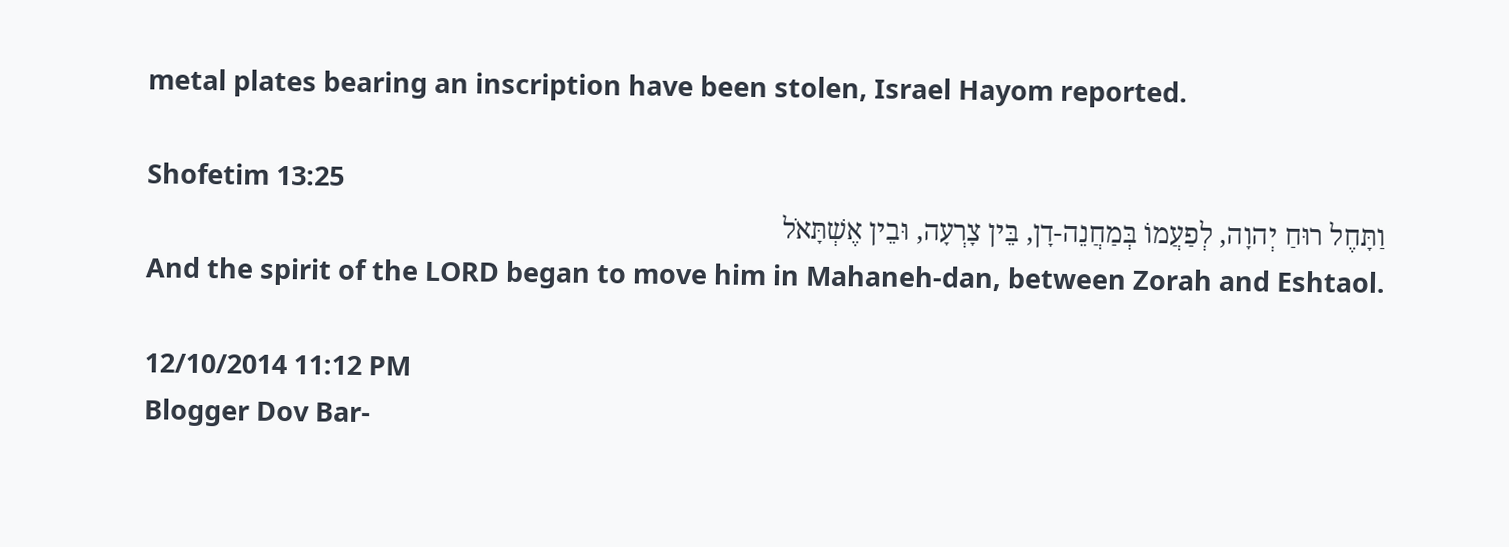metal plates bearing an inscription have been stolen, Israel Hayom reported.

Shofetim 13:25
וַתָּחֶל רוּחַ יְהוָה, לְפַעֲמוֹ בְּמַחֲנֵה-דָן, בֵּין צָרְעָה, וּבֵין אֶשְׁתָּאֹל
And the spirit of the LORD began to move him in Mahaneh-dan, between Zorah and Eshtaol.

12/10/2014 11:12 PM
Blogger Dov Bar-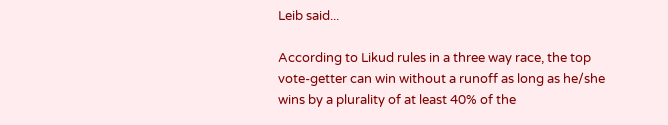Leib said...

According to Likud rules in a three way race, the top vote-getter can win without a runoff as long as he/she wins by a plurality of at least 40% of the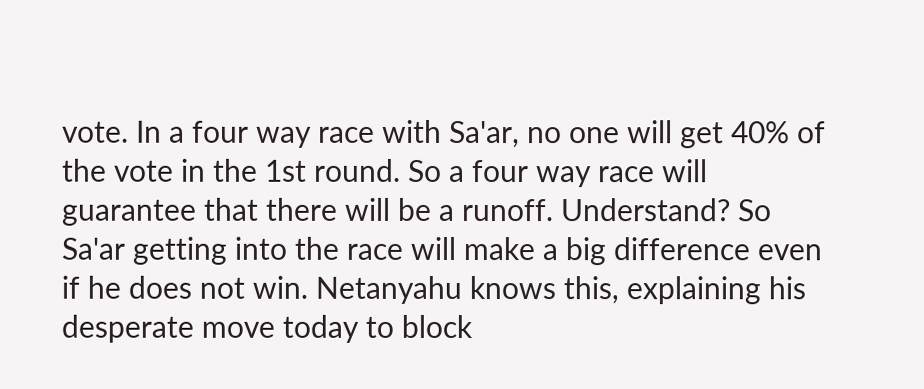vote. In a four way race with Sa'ar, no one will get 40% of the vote in the 1st round. So a four way race will guarantee that there will be a runoff. Understand? So Sa'ar getting into the race will make a big difference even if he does not win. Netanyahu knows this, explaining his desperate move today to block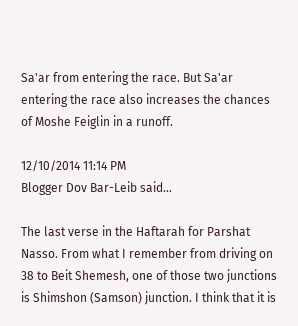Sa'ar from entering the race. But Sa'ar entering the race also increases the chances of Moshe Feiglin in a runoff.

12/10/2014 11:14 PM
Blogger Dov Bar-Leib said...

The last verse in the Haftarah for Parshat Nasso. From what I remember from driving on 38 to Beit Shemesh, one of those two junctions is Shimshon (Samson) junction. I think that it is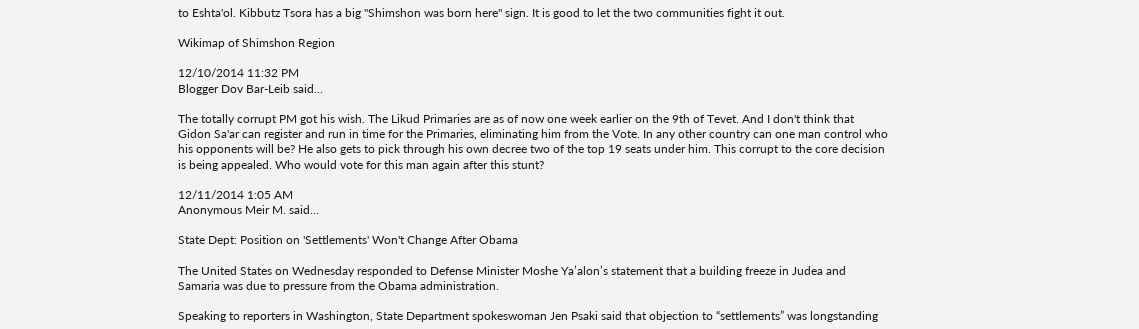to Eshta'ol. Kibbutz Tsora has a big "Shimshon was born here" sign. It is good to let the two communities fight it out.

Wikimap of Shimshon Region

12/10/2014 11:32 PM
Blogger Dov Bar-Leib said...

The totally corrupt PM got his wish. The Likud Primaries are as of now one week earlier on the 9th of Tevet. And I don't think that Gidon Sa'ar can register and run in time for the Primaries, eliminating him from the Vote. In any other country can one man control who his opponents will be? He also gets to pick through his own decree two of the top 19 seats under him. This corrupt to the core decision is being appealed. Who would vote for this man again after this stunt?

12/11/2014 1:05 AM
Anonymous Meir M. said...

State Dept: Position on 'Settlements' Won't Change After Obama

The United States on Wednesday responded to Defense Minister Moshe Ya’alon’s statement that a building freeze in Judea and Samaria was due to pressure from the Obama administration.

Speaking to reporters in Washington, State Department spokeswoman Jen Psaki said that objection to “settlements” was longstanding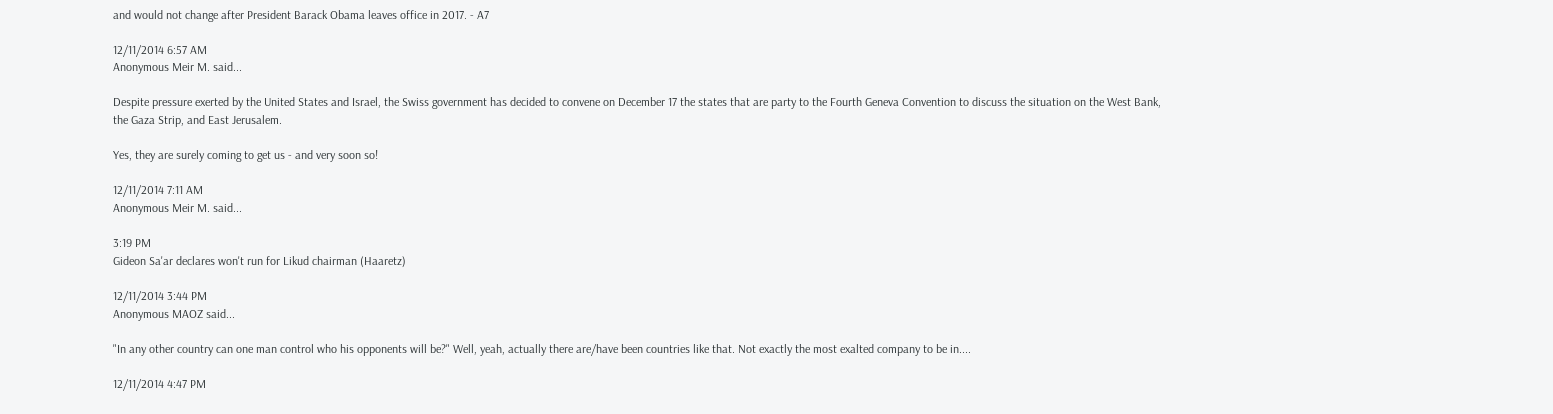and would not change after President Barack Obama leaves office in 2017. - A7

12/11/2014 6:57 AM
Anonymous Meir M. said...

Despite pressure exerted by the United States and Israel, the Swiss government has decided to convene on December 17 the states that are party to the Fourth Geneva Convention to discuss the situation on the West Bank, the Gaza Strip, and East Jerusalem.

Yes, they are surely coming to get us - and very soon so!

12/11/2014 7:11 AM
Anonymous Meir M. said...

3:19 PM
Gideon Sa'ar declares won't run for Likud chairman (Haaretz)

12/11/2014 3:44 PM
Anonymous MAOZ said...

"In any other country can one man control who his opponents will be?" Well, yeah, actually there are/have been countries like that. Not exactly the most exalted company to be in....

12/11/2014 4:47 PM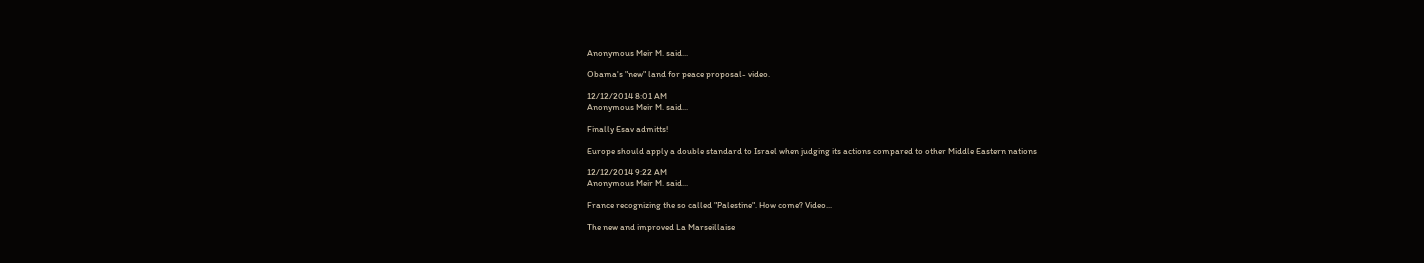Anonymous Meir M. said...

Obama's "new" land for peace proposal- video.

12/12/2014 8:01 AM
Anonymous Meir M. said...

Finally Esav admitts!

Europe should apply a double standard to Israel when judging its actions compared to other Middle Eastern nations

12/12/2014 9:22 AM
Anonymous Meir M. said...

France recognizing the so called "Palestine". How come? Video...

The new and improved La Marseillaise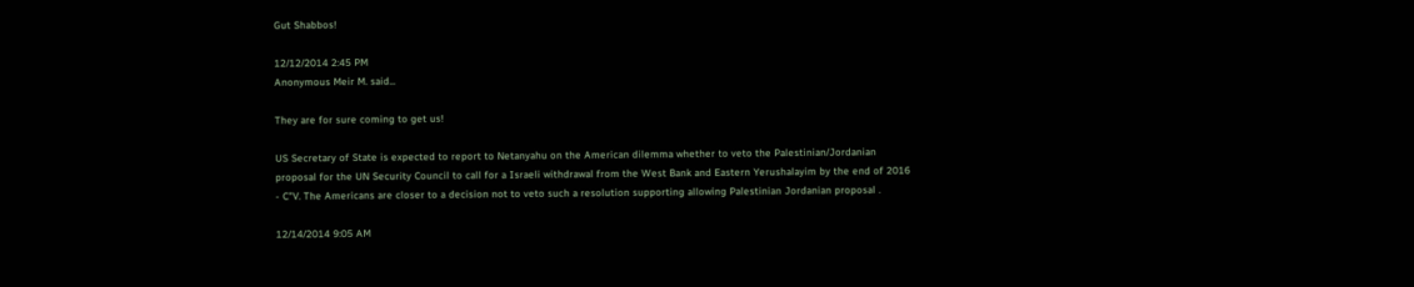Gut Shabbos!

12/12/2014 2:45 PM
Anonymous Meir M. said...

They are for sure coming to get us!

US Secretary of State is expected to report to Netanyahu on the American dilemma whether to veto the Palestinian/Jordanian proposal for the UN Security Council to call for a Israeli withdrawal from the West Bank and Eastern Yerushalayim by the end of 2016 - C"V. The Americans are closer to a decision not to veto such a resolution supporting allowing Palestinian Jordanian proposal .

12/14/2014 9:05 AM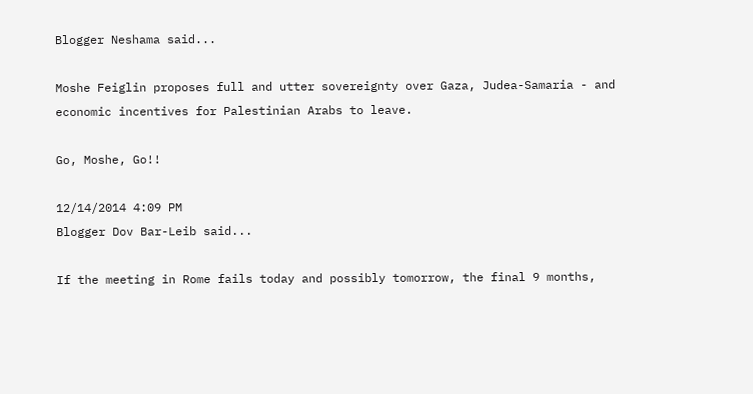Blogger Neshama said...

Moshe Feiglin proposes full and utter sovereignty over Gaza, Judea-Samaria - and economic incentives for Palestinian Arabs to leave.

Go, Moshe, Go!!

12/14/2014 4:09 PM
Blogger Dov Bar-Leib said...

If the meeting in Rome fails today and possibly tomorrow, the final 9 months,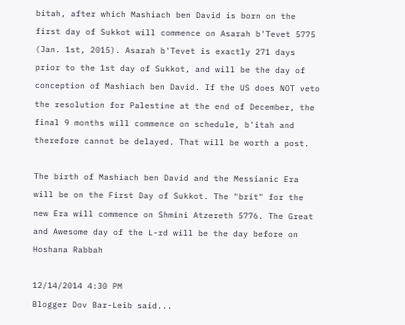bitah, after which Mashiach ben David is born on the first day of Sukkot will commence on Asarah b'Tevet 5775 (Jan. 1st, 2015). Asarah b'Tevet is exactly 271 days prior to the 1st day of Sukkot, and will be the day of conception of Mashiach ben David. If the US does NOT veto the resolution for Palestine at the end of December, the final 9 months will commence on schedule, b'itah and therefore cannot be delayed. That will be worth a post.

The birth of Mashiach ben David and the Messianic Era will be on the First Day of Sukkot. The "brit" for the new Era will commence on Shmini Atzereth 5776. The Great and Awesome day of the L-rd will be the day before on Hoshana Rabbah

12/14/2014 4:30 PM
Blogger Dov Bar-Leib said...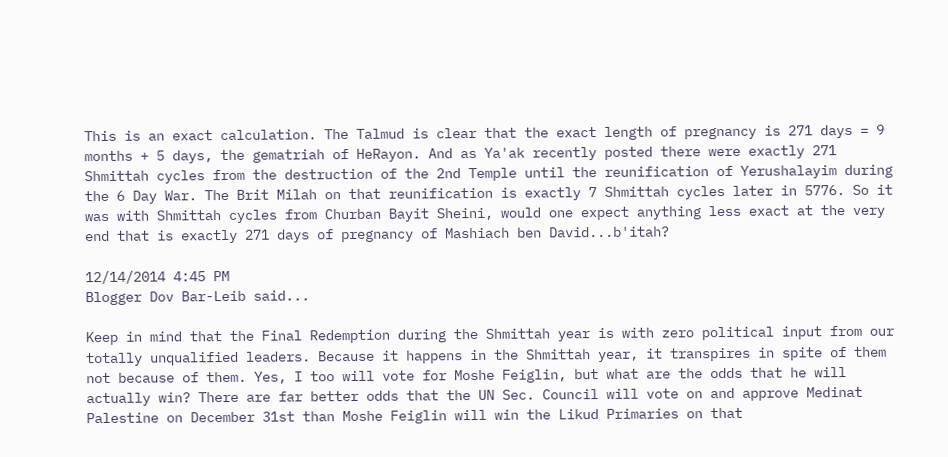This is an exact calculation. The Talmud is clear that the exact length of pregnancy is 271 days = 9 months + 5 days, the gematriah of HeRayon. And as Ya'ak recently posted there were exactly 271 Shmittah cycles from the destruction of the 2nd Temple until the reunification of Yerushalayim during the 6 Day War. The Brit Milah on that reunification is exactly 7 Shmittah cycles later in 5776. So it was with Shmittah cycles from Churban Bayit Sheini, would one expect anything less exact at the very end that is exactly 271 days of pregnancy of Mashiach ben David...b'itah?

12/14/2014 4:45 PM
Blogger Dov Bar-Leib said...

Keep in mind that the Final Redemption during the Shmittah year is with zero political input from our totally unqualified leaders. Because it happens in the Shmittah year, it transpires in spite of them not because of them. Yes, I too will vote for Moshe Feiglin, but what are the odds that he will actually win? There are far better odds that the UN Sec. Council will vote on and approve Medinat Palestine on December 31st than Moshe Feiglin will win the Likud Primaries on that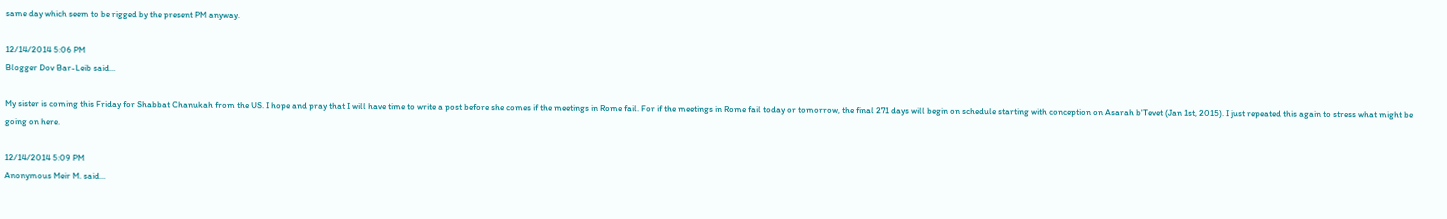same day which seem to be rigged by the present PM anyway.

12/14/2014 5:06 PM
Blogger Dov Bar-Leib said...

My sister is coming this Friday for Shabbat Chanukah from the US. I hope and pray that I will have time to write a post before she comes if the meetings in Rome fail. For if the meetings in Rome fail today or tomorrow, the final 271 days will begin on schedule starting with conception on Asarah b'Tevet (Jan 1st, 2015). I just repeated this again to stress what might be going on here.

12/14/2014 5:09 PM
Anonymous Meir M. said...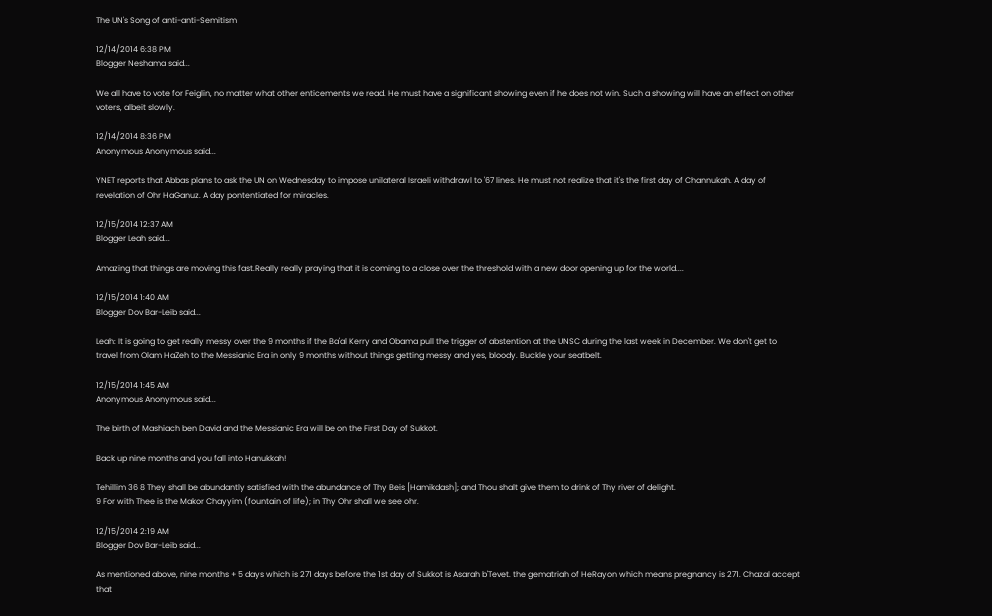The UN's Song of anti-anti-Semitism

12/14/2014 6:38 PM
Blogger Neshama said...

We all have to vote for Feiglin, no matter what other enticements we read. He must have a significant showing even if he does not win. Such a showing will have an effect on other voters, albeit slowly.

12/14/2014 8:36 PM
Anonymous Anonymous said...

YNET reports that Abbas plans to ask the UN on Wednesday to impose unilateral Israeli withdrawl to '67 lines. He must not realize that it's the first day of Channukah. A day of revelation of Ohr HaGanuz. A day pontentiated for miracles.

12/15/2014 12:37 AM
Blogger Leah said...

Amazing that things are moving this fast.Really really praying that it is coming to a close over the threshold with a new door opening up for the world....

12/15/2014 1:40 AM
Blogger Dov Bar-Leib said...

Leah: It is going to get really messy over the 9 months if the Ba'al Kerry and Obama pull the trigger of abstention at the UNSC during the last week in December. We don't get to travel from Olam HaZeh to the Messianic Era in only 9 months without things getting messy and yes, bloody. Buckle your seatbelt.

12/15/2014 1:45 AM
Anonymous Anonymous said...

The birth of Mashiach ben David and the Messianic Era will be on the First Day of Sukkot.

Back up nine months and you fall into Hanukkah!

Tehillim 36 8 They shall be abundantly satisfied with the abundance of Thy Beis [Hamikdash]; and Thou shalt give them to drink of Thy river of delight.
9 For with Thee is the Makor Chayyim (fountain of life); in Thy Ohr shall we see ohr.

12/15/2014 2:19 AM
Blogger Dov Bar-Leib said...

As mentioned above, nine months + 5 days which is 271 days before the 1st day of Sukkot is Asarah b'Tevet. the gematriah of HeRayon which means pregnancy is 271. Chazal accept that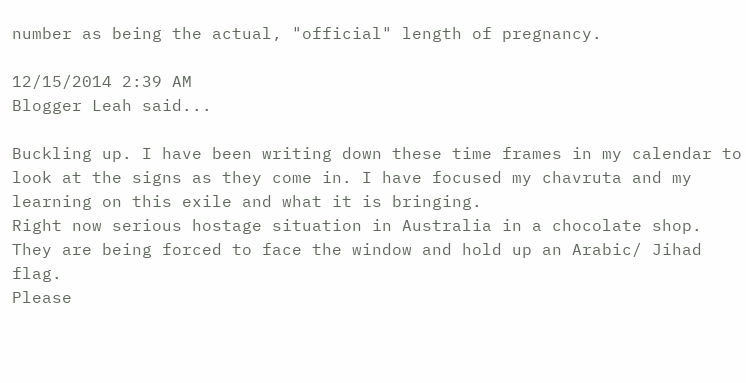number as being the actual, "official" length of pregnancy.

12/15/2014 2:39 AM
Blogger Leah said...

Buckling up. I have been writing down these time frames in my calendar to look at the signs as they come in. I have focused my chavruta and my learning on this exile and what it is bringing.
Right now serious hostage situation in Australia in a chocolate shop. They are being forced to face the window and hold up an Arabic/ Jihad flag.
Please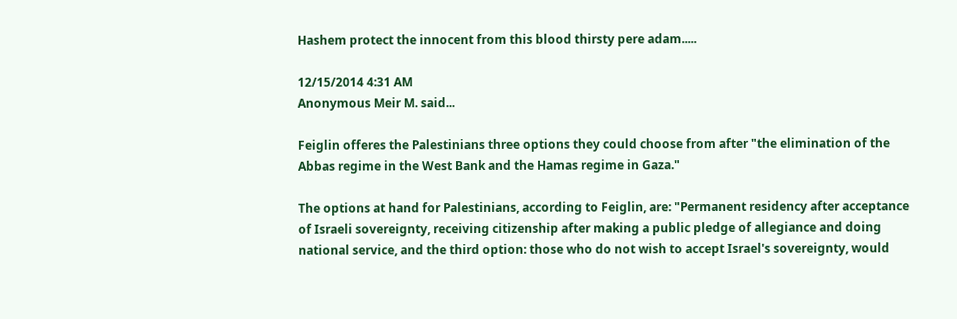Hashem protect the innocent from this blood thirsty pere adam.....

12/15/2014 4:31 AM
Anonymous Meir M. said...

Feiglin offeres the Palestinians three options they could choose from after "the elimination of the Abbas regime in the West Bank and the Hamas regime in Gaza."

The options at hand for Palestinians, according to Feiglin, are: "Permanent residency after acceptance of Israeli sovereignty, receiving citizenship after making a public pledge of allegiance and doing national service, and the third option: those who do not wish to accept Israel's sovereignty, would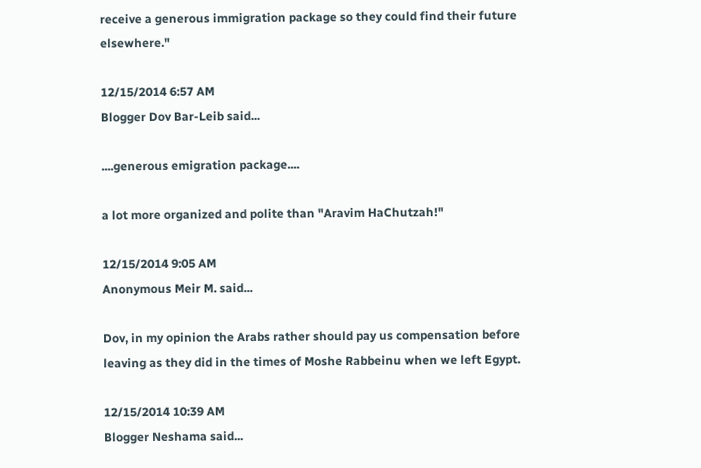receive a generous immigration package so they could find their future elsewhere."

12/15/2014 6:57 AM
Blogger Dov Bar-Leib said...

....generous emigration package....

a lot more organized and polite than "Aravim HaChutzah!"

12/15/2014 9:05 AM
Anonymous Meir M. said...

Dov, in my opinion the Arabs rather should pay us compensation before leaving as they did in the times of Moshe Rabbeinu when we left Egypt.

12/15/2014 10:39 AM
Blogger Neshama said...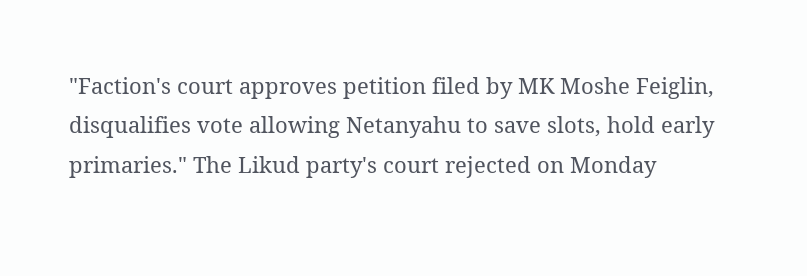"Faction's court approves petition filed by MK Moshe Feiglin, disqualifies vote allowing Netanyahu to save slots, hold early primaries." The Likud party's court rejected on Monday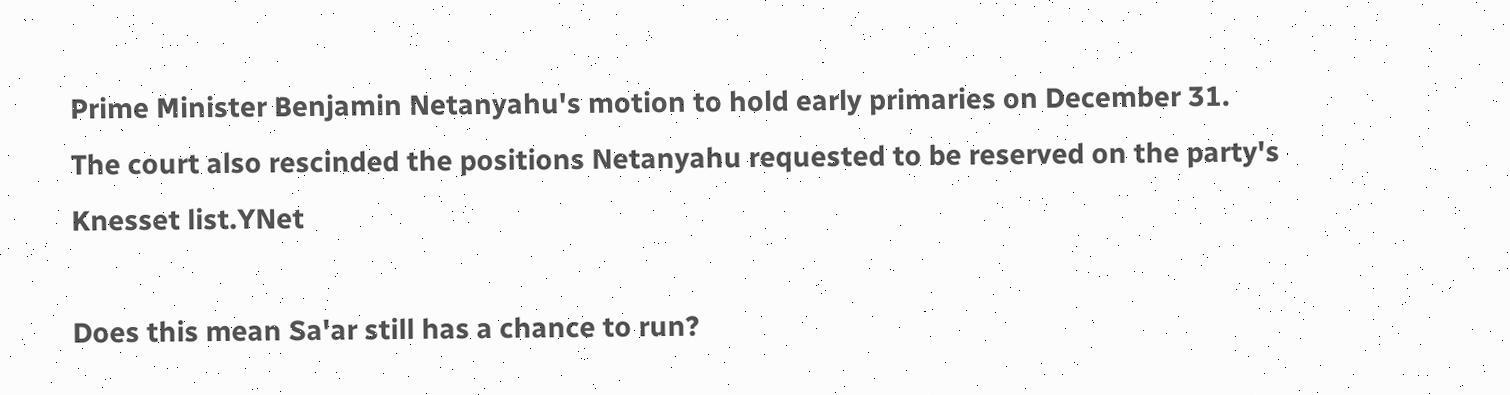Prime Minister Benjamin Netanyahu's motion to hold early primaries on December 31. The court also rescinded the positions Netanyahu requested to be reserved on the party's Knesset list.YNet

Does this mean Sa'ar still has a chance to run?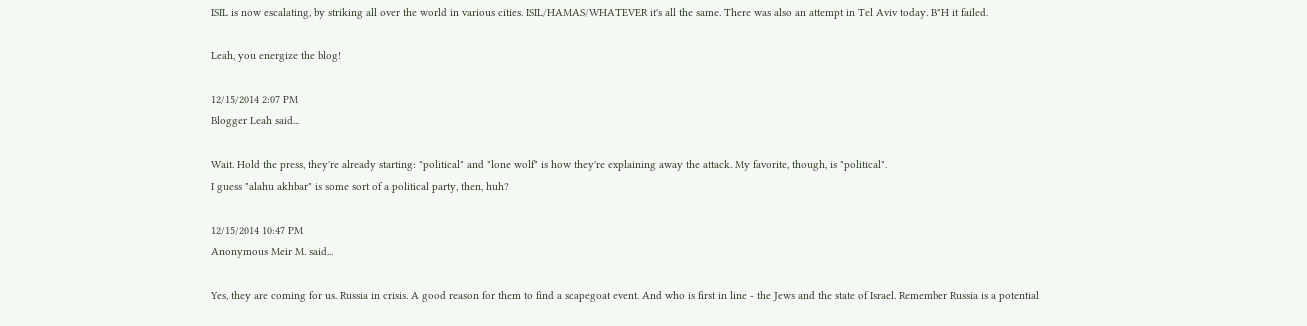ISIL is now escalating, by striking all over the world in various cities. ISIL/HAMAS/WHATEVER it's all the same. There was also an attempt in Tel Aviv today. B"H it failed.

Leah, you energize the blog!

12/15/2014 2:07 PM
Blogger Leah said...

Wait. Hold the press, they're already starting: "political" and "lone wolf" is how they're explaining away the attack. My favorite, though, is "political".
I guess "alahu akhbar" is some sort of a political party, then, huh?

12/15/2014 10:47 PM
Anonymous Meir M. said...

Yes, they are coming for us. Russia in crisis. A good reason for them to find a scapegoat event. And who is first in line - the Jews and the state of Israel. Remember Russia is a potential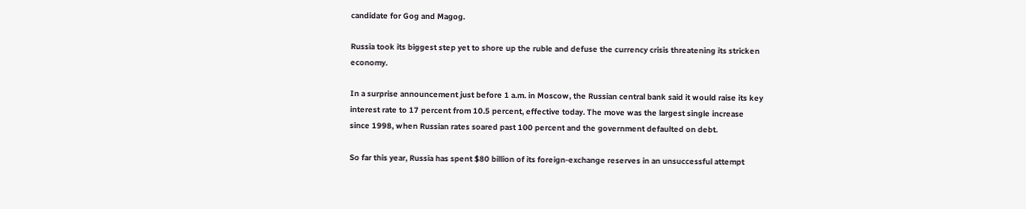candidate for Gog and Magog.

Russia took its biggest step yet to shore up the ruble and defuse the currency crisis threatening its stricken economy.

In a surprise announcement just before 1 a.m. in Moscow, the Russian central bank said it would raise its key interest rate to 17 percent from 10.5 percent, effective today. The move was the largest single increase since 1998, when Russian rates soared past 100 percent and the government defaulted on debt.

So far this year, Russia has spent $80 billion of its foreign-exchange reserves in an unsuccessful attempt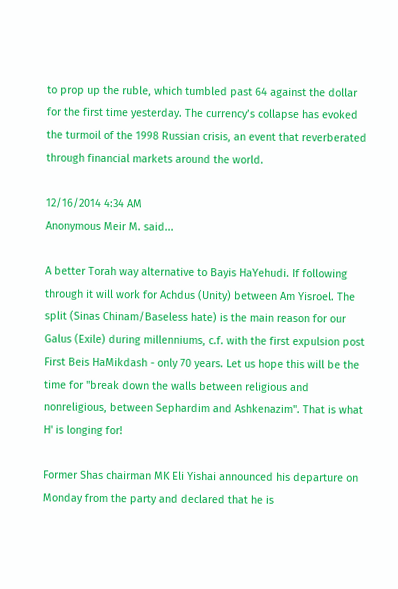to prop up the ruble, which tumbled past 64 against the dollar for the first time yesterday. The currency’s collapse has evoked the turmoil of the 1998 Russian crisis, an event that reverberated through financial markets around the world.

12/16/2014 4:34 AM
Anonymous Meir M. said...

A better Torah way alternative to Bayis HaYehudi. If following through it will work for Achdus (Unity) between Am Yisroel. The split (Sinas Chinam/Baseless hate) is the main reason for our Galus (Exile) during millenniums, c.f. with the first expulsion post First Beis HaMikdash - only 70 years. Let us hope this will be the time for "break down the walls between religious and nonreligious, between Sephardim and Ashkenazim". That is what H' is longing for!

Former Shas chairman MK Eli Yishai announced his departure on Monday from the party and declared that he is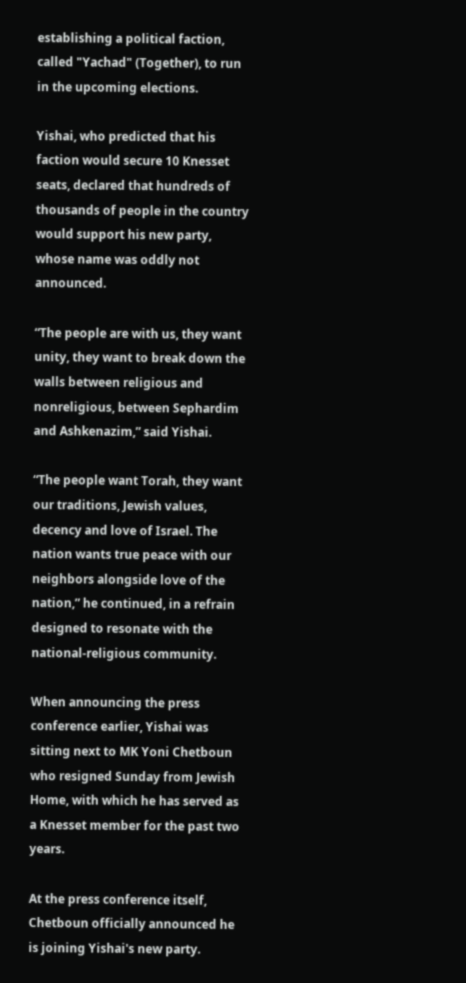establishing a political faction, called "Yachad" (Together), to run in the upcoming elections.

Yishai, who predicted that his faction would secure 10 Knesset seats, declared that hundreds of thousands of people in the country would support his new party, whose name was oddly not announced.

“The people are with us, they want unity, they want to break down the walls between religious and nonreligious, between Sephardim and Ashkenazim,” said Yishai.

“The people want Torah, they want our traditions, Jewish values, decency and love of Israel. The nation wants true peace with our neighbors alongside love of the nation,” he continued, in a refrain designed to resonate with the national-religious community.

When announcing the press conference earlier, Yishai was sitting next to MK Yoni Chetboun who resigned Sunday from Jewish Home, with which he has served as a Knesset member for the past two years.

At the press conference itself, Chetboun officially announced he is joining Yishai's new party.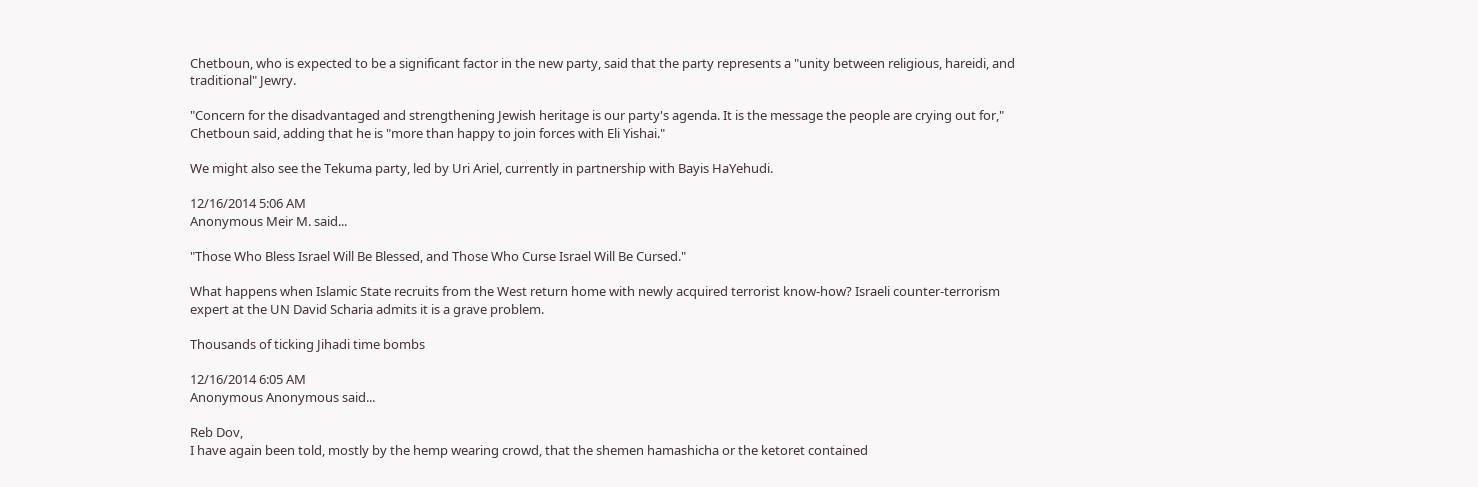Chetboun, who is expected to be a significant factor in the new party, said that the party represents a "unity between religious, hareidi, and traditional" Jewry.

"Concern for the disadvantaged and strengthening Jewish heritage is our party's agenda. It is the message the people are crying out for," Chetboun said, adding that he is "more than happy to join forces with Eli Yishai."

We might also see the Tekuma party, led by Uri Ariel, currently in partnership with Bayis HaYehudi.

12/16/2014 5:06 AM
Anonymous Meir M. said...

"Those Who Bless Israel Will Be Blessed, and Those Who Curse Israel Will Be Cursed."

What happens when Islamic State recruits from the West return home with newly acquired terrorist know-how? Israeli counter-terrorism expert at the UN David Scharia admits it is a grave problem.

Thousands of ticking Jihadi time bombs

12/16/2014 6:05 AM
Anonymous Anonymous said...

Reb Dov,
I have again been told, mostly by the hemp wearing crowd, that the shemen hamashicha or the ketoret contained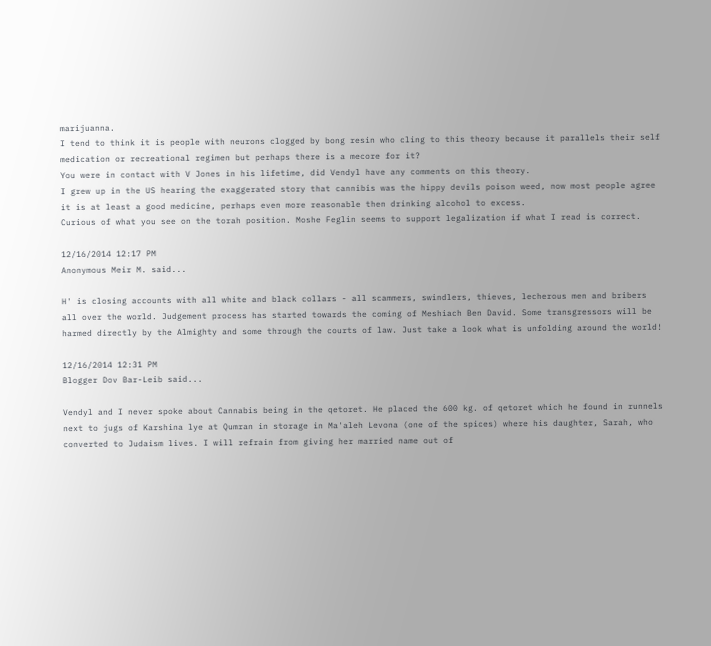marijuanna.
I tend to think it is people with neurons clogged by bong resin who cling to this theory because it parallels their self medication or recreational regimen but perhaps there is a mecore for it?
You were in contact with V Jones in his lifetime, did Vendyl have any comments on this theory.
I grew up in the US hearing the exaggerated story that cannibis was the hippy devils poison weed, now most people agree it is at least a good medicine, perhaps even more reasonable then drinking alcohol to excess.
Curious of what you see on the torah position. Moshe Feglin seems to support legalization if what I read is correct.

12/16/2014 12:17 PM
Anonymous Meir M. said...

H' is closing accounts with all white and black collars - all scammers, swindlers, thieves, lecherous men and bribers all over the world. Judgement process has started towards the coming of Meshiach Ben David. Some transgressors will be harmed directly by the Almighty and some through the courts of law. Just take a look what is unfolding around the world!

12/16/2014 12:31 PM
Blogger Dov Bar-Leib said...

Vendyl and I never spoke about Cannabis being in the qetoret. He placed the 600 kg. of qetoret which he found in runnels next to jugs of Karshina lye at Qumran in storage in Ma'aleh Levona (one of the spices) where his daughter, Sarah, who converted to Judaism lives. I will refrain from giving her married name out of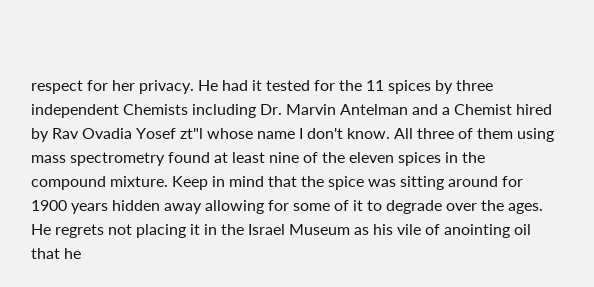respect for her privacy. He had it tested for the 11 spices by three independent Chemists including Dr. Marvin Antelman and a Chemist hired by Rav Ovadia Yosef zt"l whose name I don't know. All three of them using mass spectrometry found at least nine of the eleven spices in the compound mixture. Keep in mind that the spice was sitting around for 1900 years hidden away allowing for some of it to degrade over the ages. He regrets not placing it in the Israel Museum as his vile of anointing oil that he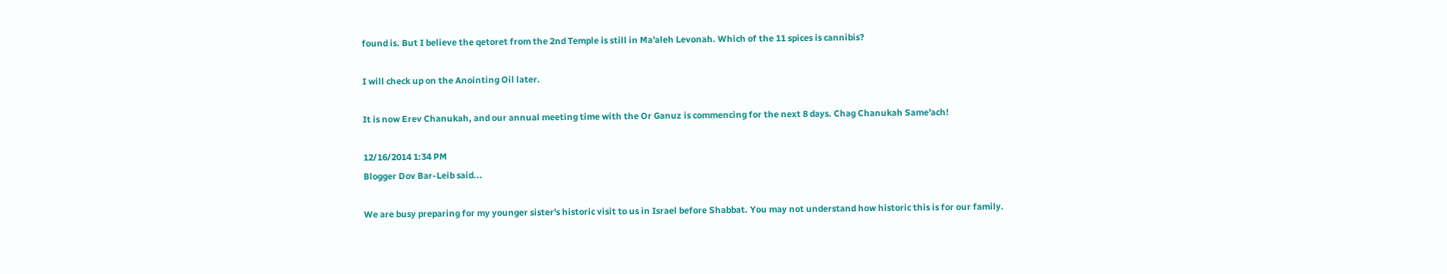found is. But I believe the qetoret from the 2nd Temple is still in Ma'aleh Levonah. Which of the 11 spices is cannibis?

I will check up on the Anointing Oil later.

It is now Erev Chanukah, and our annual meeting time with the Or Ganuz is commencing for the next 8 days. Chag Chanukah Same'ach!

12/16/2014 1:34 PM
Blogger Dov Bar-Leib said...

We are busy preparing for my younger sister's historic visit to us in Israel before Shabbat. You may not understand how historic this is for our family.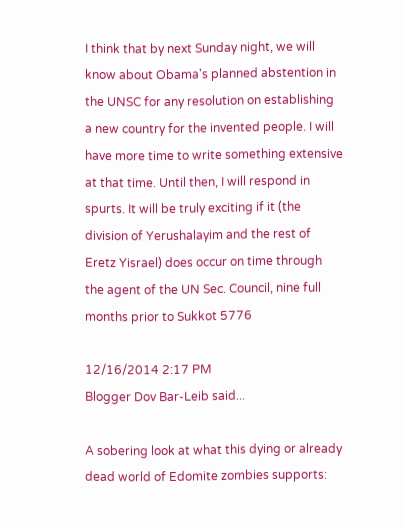I think that by next Sunday night, we will know about Obama's planned abstention in the UNSC for any resolution on establishing a new country for the invented people. I will have more time to write something extensive at that time. Until then, I will respond in spurts. It will be truly exciting if it (the division of Yerushalayim and the rest of Eretz Yisrael) does occur on time through the agent of the UN Sec. Council, nine full months prior to Sukkot 5776

12/16/2014 2:17 PM
Blogger Dov Bar-Leib said...

A sobering look at what this dying or already dead world of Edomite zombies supports: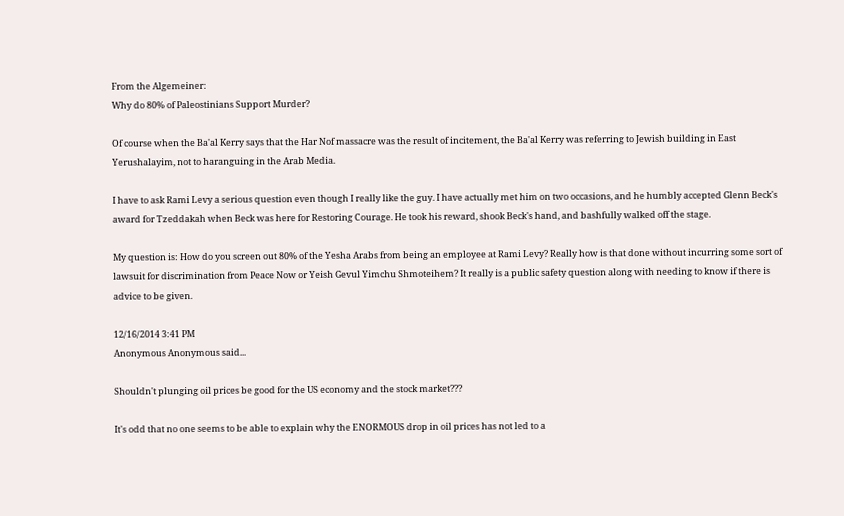From the Algemeiner:
Why do 80% of Paleostinians Support Murder?

Of course when the Ba'al Kerry says that the Har Nof massacre was the result of incitement, the Ba'al Kerry was referring to Jewish building in East Yerushalayim, not to haranguing in the Arab Media.

I have to ask Rami Levy a serious question even though I really like the guy. I have actually met him on two occasions, and he humbly accepted Glenn Beck's award for Tzeddakah when Beck was here for Restoring Courage. He took his reward, shook Beck's hand, and bashfully walked off the stage.

My question is: How do you screen out 80% of the Yesha Arabs from being an employee at Rami Levy? Really how is that done without incurring some sort of lawsuit for discrimination from Peace Now or Yeish Gevul Yimchu Shmoteihem? It really is a public safety question along with needing to know if there is advice to be given.

12/16/2014 3:41 PM
Anonymous Anonymous said...

Shouldn't plunging oil prices be good for the US economy and the stock market???

It's odd that no one seems to be able to explain why the ENORMOUS drop in oil prices has not led to a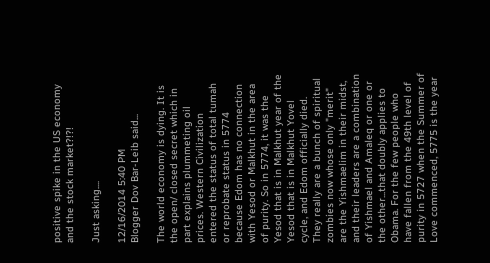positive spike in the US economy and the stock market?!?!

Just asking....

12/16/2014 5:40 PM
Blogger Dov Bar-Leib said...

The world economy is dying. It is the open/ closed secret which in part explains plummeting oil prices. Western Civilization entered the status of total tumah or reprobate status in 5774 because Edom has no connection with Yesod or Malkhut in the area of purity. So in 5774, it was the Yesod that is in Malkhut year of the Yesod that is in Malkhut Yovel cycle, and Edom officially died. They really are a bunch of spiritual zombies now whose only "merit" are the Yishmaelim in their midst, and their leaders are a combination of Yishmael and Amaleq or one or the other...that doubly applies to Obama. For the few people who have fallen from the 49th level of purity in 5727 when the Summer of Love commenced, 5775 is the year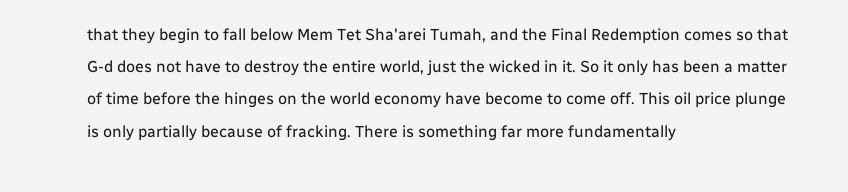that they begin to fall below Mem Tet Sha'arei Tumah, and the Final Redemption comes so that G-d does not have to destroy the entire world, just the wicked in it. So it only has been a matter of time before the hinges on the world economy have become to come off. This oil price plunge is only partially because of fracking. There is something far more fundamentally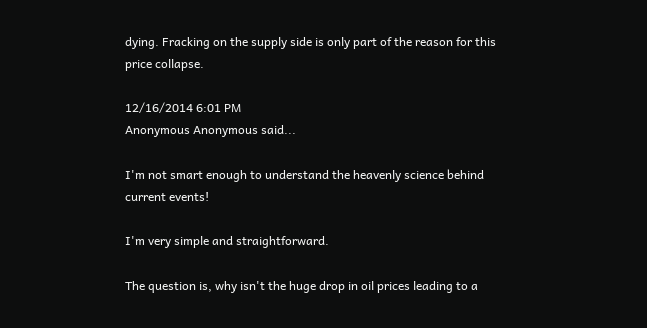dying. Fracking on the supply side is only part of the reason for this price collapse.

12/16/2014 6:01 PM
Anonymous Anonymous said...

I'm not smart enough to understand the heavenly science behind current events!

I'm very simple and straightforward.

The question is, why isn't the huge drop in oil prices leading to a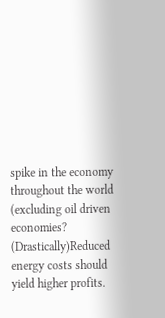spike in the economy throughout the world (excluding oil driven economies? (Drastically)Reduced energy costs should yield higher profits.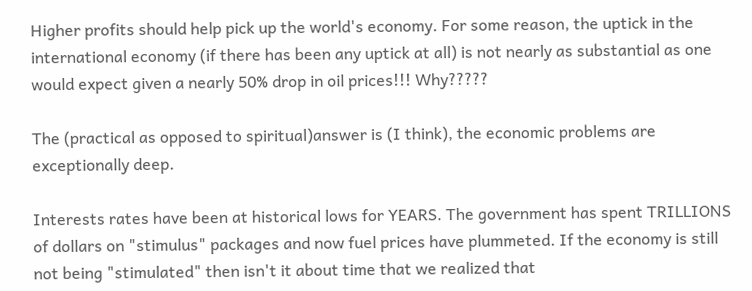Higher profits should help pick up the world's economy. For some reason, the uptick in the international economy (if there has been any uptick at all) is not nearly as substantial as one would expect given a nearly 50% drop in oil prices!!! Why?????

The (practical as opposed to spiritual)answer is (I think), the economic problems are exceptionally deep.

Interests rates have been at historical lows for YEARS. The government has spent TRILLIONS of dollars on "stimulus" packages and now fuel prices have plummeted. If the economy is still not being "stimulated" then isn't it about time that we realized that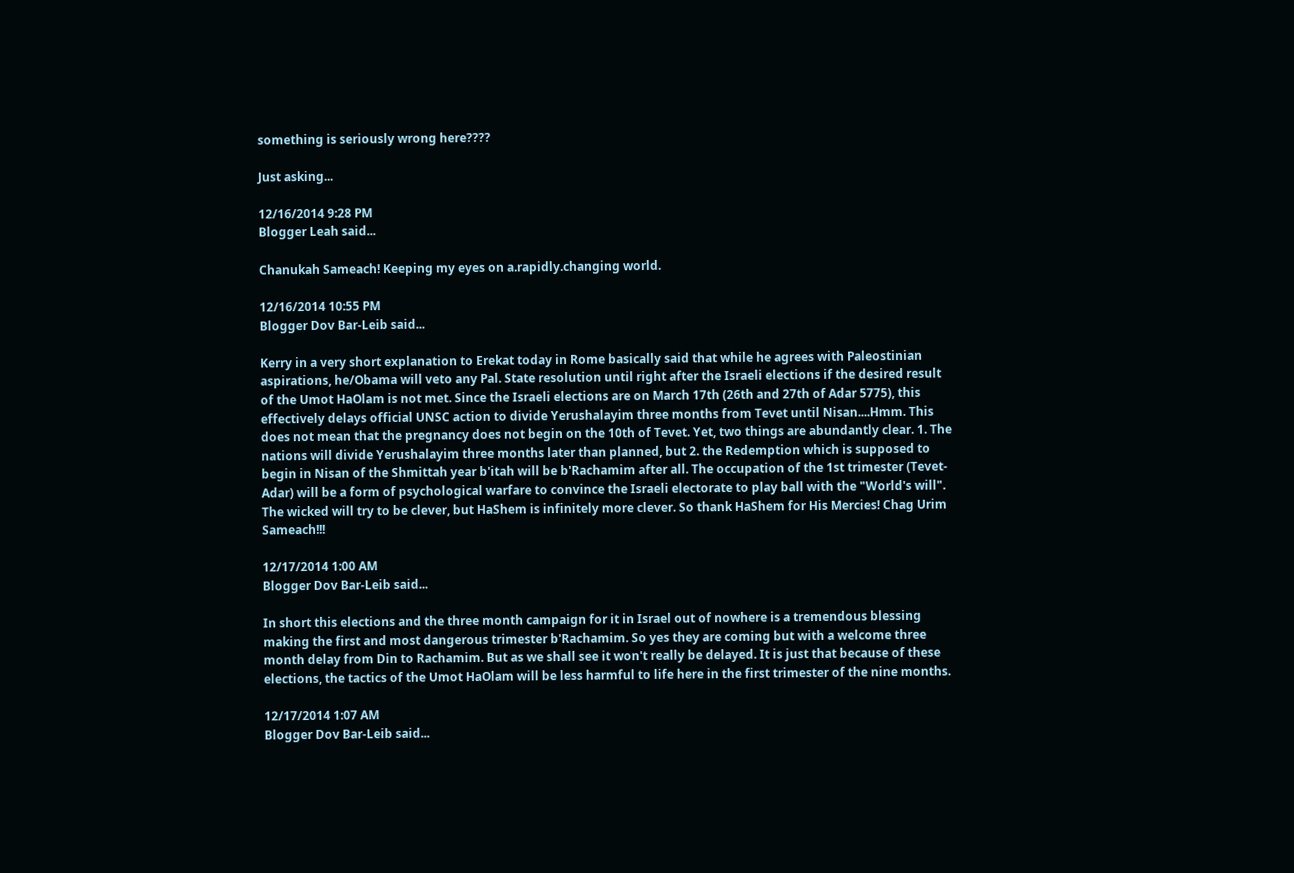something is seriously wrong here????

Just asking...

12/16/2014 9:28 PM
Blogger Leah said...

Chanukah Sameach! Keeping my eyes on a.rapidly.changing world.

12/16/2014 10:55 PM
Blogger Dov Bar-Leib said...

Kerry in a very short explanation to Erekat today in Rome basically said that while he agrees with Paleostinian aspirations, he/Obama will veto any Pal. State resolution until right after the Israeli elections if the desired result of the Umot HaOlam is not met. Since the Israeli elections are on March 17th (26th and 27th of Adar 5775), this effectively delays official UNSC action to divide Yerushalayim three months from Tevet until Nisan....Hmm. This does not mean that the pregnancy does not begin on the 10th of Tevet. Yet, two things are abundantly clear. 1. The nations will divide Yerushalayim three months later than planned, but 2. the Redemption which is supposed to begin in Nisan of the Shmittah year b'itah will be b'Rachamim after all. The occupation of the 1st trimester (Tevet- Adar) will be a form of psychological warfare to convince the Israeli electorate to play ball with the "World's will". The wicked will try to be clever, but HaShem is infinitely more clever. So thank HaShem for His Mercies! Chag Urim Sameach!!!

12/17/2014 1:00 AM
Blogger Dov Bar-Leib said...

In short this elections and the three month campaign for it in Israel out of nowhere is a tremendous blessing making the first and most dangerous trimester b'Rachamim. So yes they are coming but with a welcome three month delay from Din to Rachamim. But as we shall see it won't really be delayed. It is just that because of these elections, the tactics of the Umot HaOlam will be less harmful to life here in the first trimester of the nine months.

12/17/2014 1:07 AM
Blogger Dov Bar-Leib said...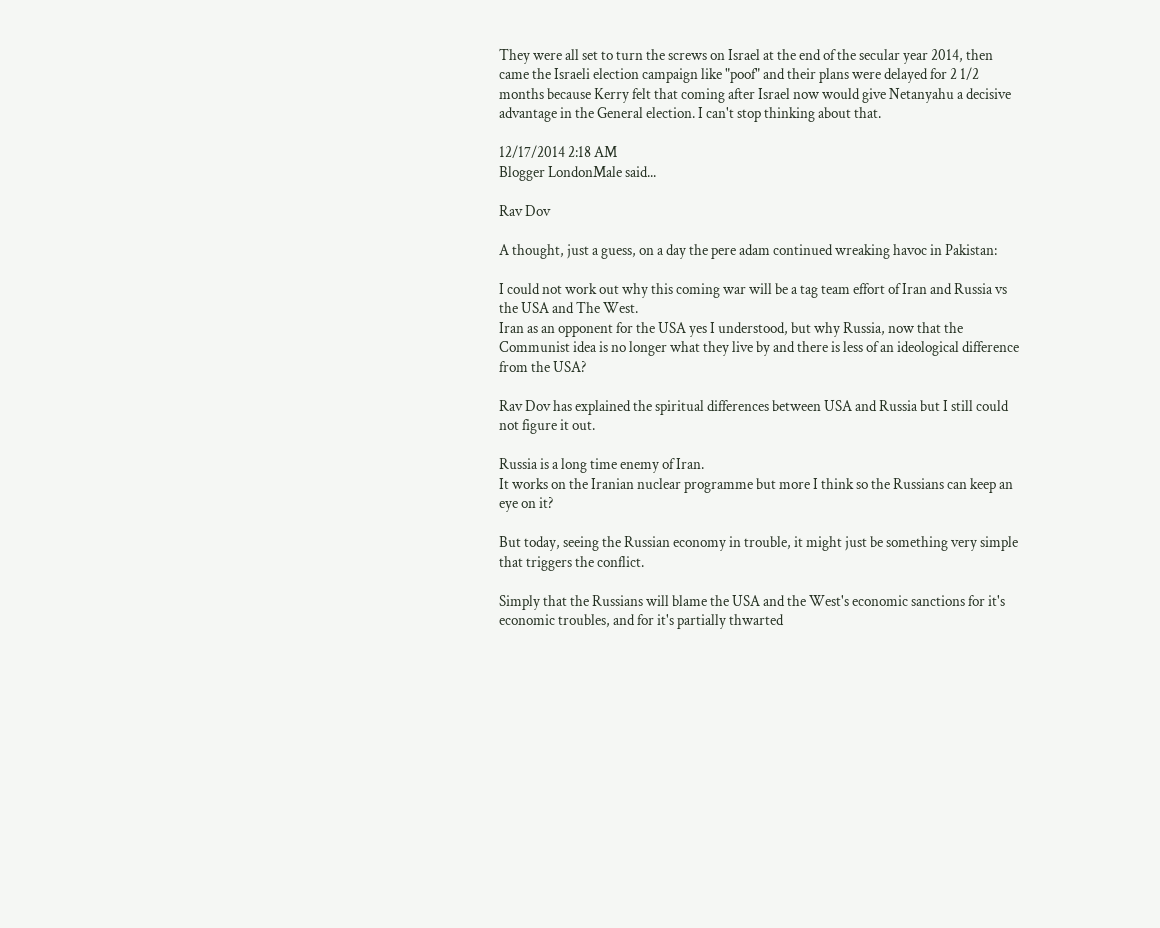They were all set to turn the screws on Israel at the end of the secular year 2014, then came the Israeli election campaign like "poof" and their plans were delayed for 2 1/2 months because Kerry felt that coming after Israel now would give Netanyahu a decisive advantage in the General election. I can't stop thinking about that.

12/17/2014 2:18 AM
Blogger LondonMale said...

Rav Dov

A thought, just a guess, on a day the pere adam continued wreaking havoc in Pakistan:

I could not work out why this coming war will be a tag team effort of Iran and Russia vs the USA and The West.
Iran as an opponent for the USA yes I understood, but why Russia, now that the Communist idea is no longer what they live by and there is less of an ideological difference from the USA?

Rav Dov has explained the spiritual differences between USA and Russia but I still could not figure it out.

Russia is a long time enemy of Iran.
It works on the Iranian nuclear programme but more I think so the Russians can keep an eye on it?

But today, seeing the Russian economy in trouble, it might just be something very simple that triggers the conflict.

Simply that the Russians will blame the USA and the West's economic sanctions for it's economic troubles, and for it's partially thwarted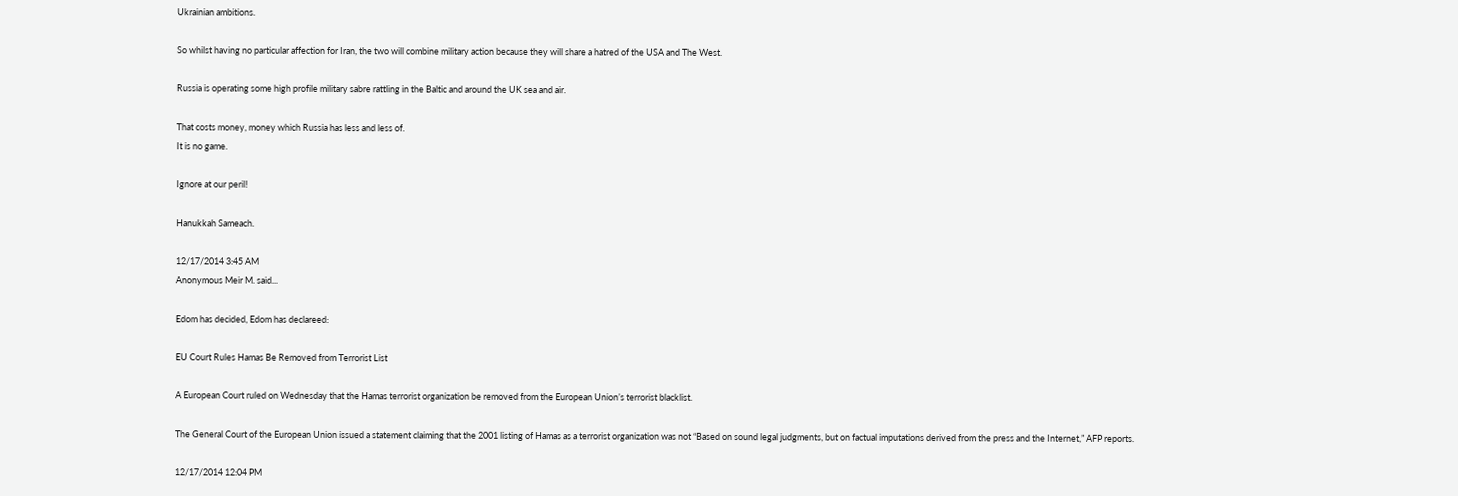Ukrainian ambitions.

So whilst having no particular affection for Iran, the two will combine military action because they will share a hatred of the USA and The West.

Russia is operating some high profile military sabre rattling in the Baltic and around the UK sea and air.

That costs money, money which Russia has less and less of.
It is no game.

Ignore at our peril!

Hanukkah Sameach.

12/17/2014 3:45 AM
Anonymous Meir M. said...

Edom has decided, Edom has declareed:

EU Court Rules Hamas Be Removed from Terrorist List

A European Court ruled on Wednesday that the Hamas terrorist organization be removed from the European Union’s terrorist blacklist.

The General Court of the European Union issued a statement claiming that the 2001 listing of Hamas as a terrorist organization was not “Based on sound legal judgments, but on factual imputations derived from the press and the Internet,” AFP reports.

12/17/2014 12:04 PM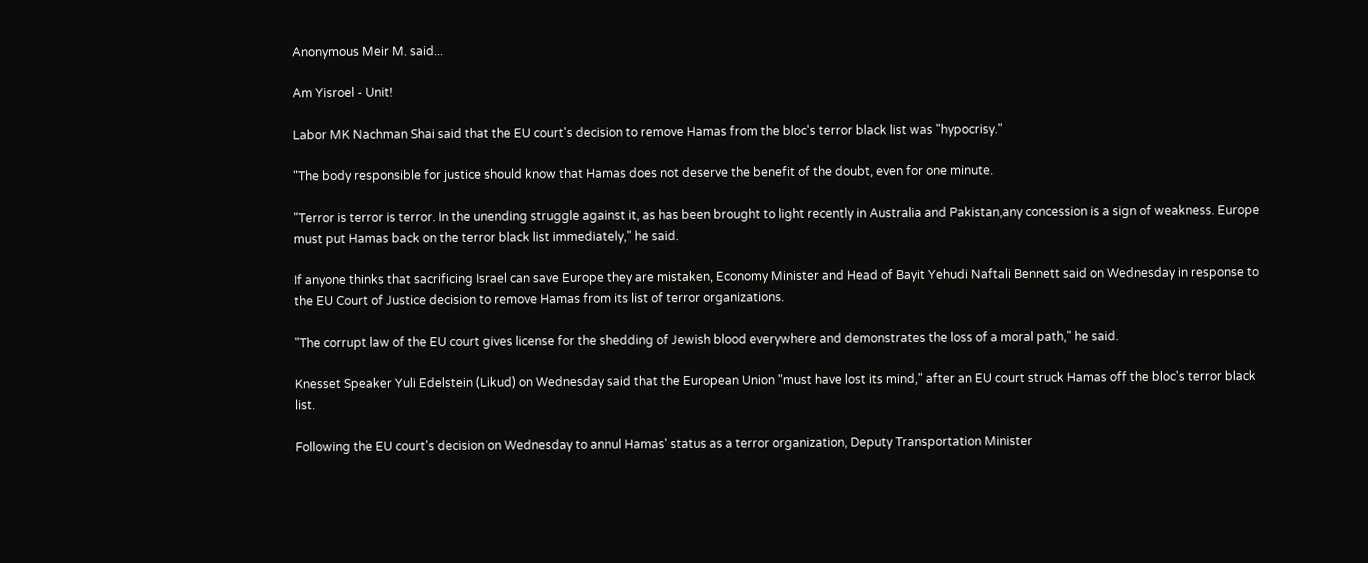Anonymous Meir M. said...

Am Yisroel - Unit!

Labor MK Nachman Shai said that the EU court's decision to remove Hamas from the bloc's terror black list was "hypocrisy."

"The body responsible for justice should know that Hamas does not deserve the benefit of the doubt, even for one minute.

"Terror is terror is terror. In the unending struggle against it, as has been brought to light recently in Australia and Pakistan,any concession is a sign of weakness. Europe must put Hamas back on the terror black list immediately," he said.

If anyone thinks that sacrificing Israel can save Europe they are mistaken, Economy Minister and Head of Bayit Yehudi Naftali Bennett said on Wednesday in response to the EU Court of Justice decision to remove Hamas from its list of terror organizations.

"The corrupt law of the EU court gives license for the shedding of Jewish blood everywhere and demonstrates the loss of a moral path," he said.

Knesset Speaker Yuli Edelstein (Likud) on Wednesday said that the European Union "must have lost its mind," after an EU court struck Hamas off the bloc's terror black list.

Following the EU court's decision on Wednesday to annul Hamas' status as a terror organization, Deputy Transportation Minister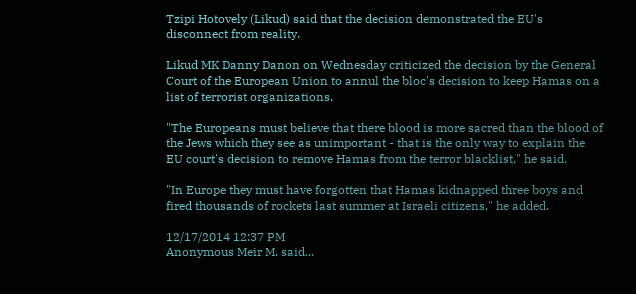Tzipi Hotovely (Likud) said that the decision demonstrated the EU's disconnect from reality.

Likud MK Danny Danon on Wednesday criticized the decision by the General Court of the European Union to annul the bloc's decision to keep Hamas on a list of terrorist organizations.

"The Europeans must believe that there blood is more sacred than the blood of the Jews which they see as unimportant - that is the only way to explain the EU court's decision to remove Hamas from the terror blacklist," he said.

"In Europe they must have forgotten that Hamas kidnapped three boys and fired thousands of rockets last summer at Israeli citizens," he added.

12/17/2014 12:37 PM
Anonymous Meir M. said...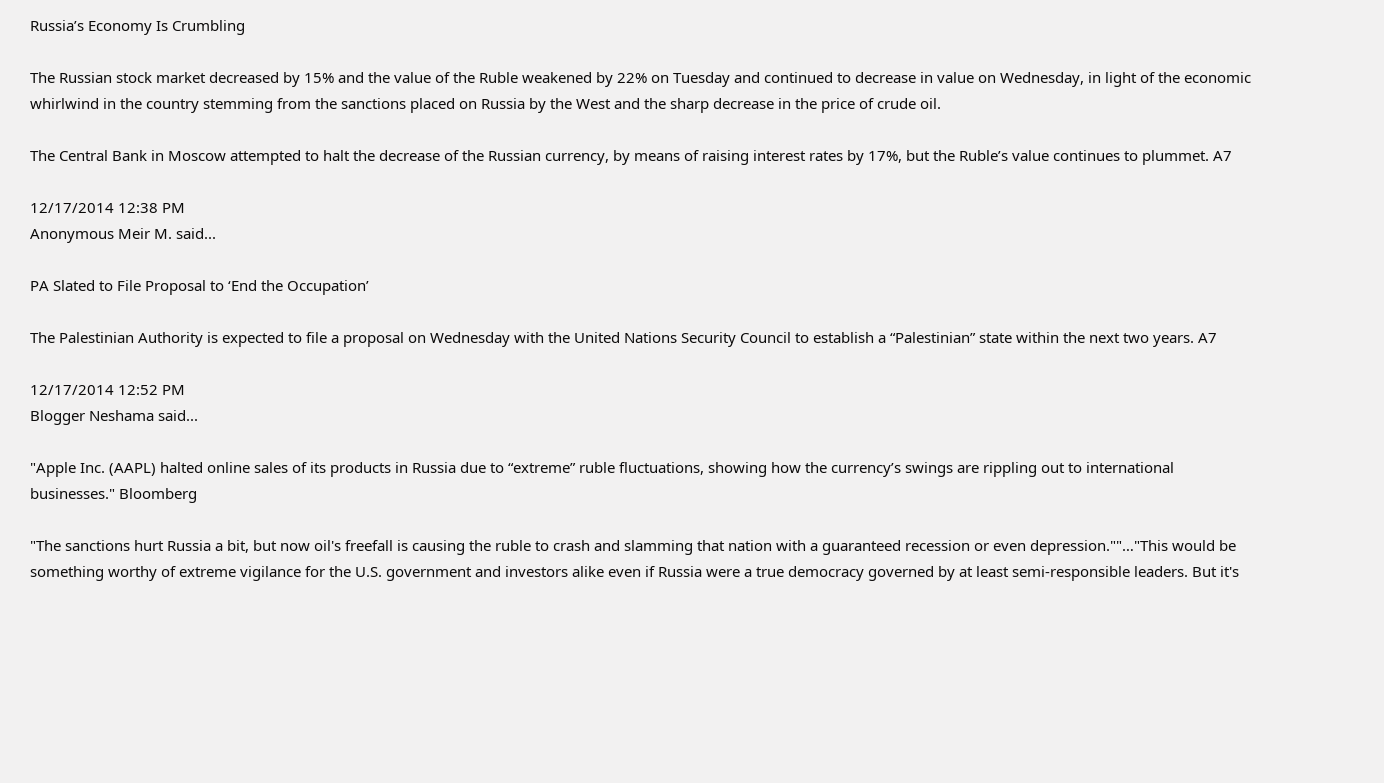Russia’s Economy Is Crumbling

The Russian stock market decreased by 15% and the value of the Ruble weakened by 22% on Tuesday and continued to decrease in value on Wednesday, in light of the economic whirlwind in the country stemming from the sanctions placed on Russia by the West and the sharp decrease in the price of crude oil.

The Central Bank in Moscow attempted to halt the decrease of the Russian currency, by means of raising interest rates by 17%, but the Ruble’s value continues to plummet. A7

12/17/2014 12:38 PM
Anonymous Meir M. said...

PA Slated to File Proposal to ‘End the Occupation’

The Palestinian Authority is expected to file a proposal on Wednesday with the United Nations Security Council to establish a “Palestinian” state within the next two years. A7

12/17/2014 12:52 PM
Blogger Neshama said...

"Apple Inc. (AAPL) halted online sales of its products in Russia due to “extreme” ruble fluctuations, showing how the currency’s swings are rippling out to international businesses." Bloomberg

"The sanctions hurt Russia a bit, but now oil's freefall is causing the ruble to crash and slamming that nation with a guaranteed recession or even depression.""…"This would be something worthy of extreme vigilance for the U.S. government and investors alike even if Russia were a true democracy governed by at least semi-responsible leaders. But it's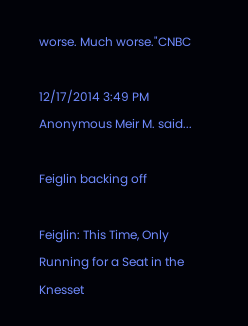worse. Much worse."CNBC

12/17/2014 3:49 PM
Anonymous Meir M. said...

Feiglin backing off

Feiglin: This Time, Only Running for a Seat in the Knesset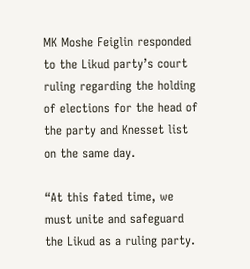MK Moshe Feiglin responded to the Likud party’s court ruling regarding the holding of elections for the head of the party and Knesset list on the same day.

“At this fated time, we must unite and safeguard the Likud as a ruling party.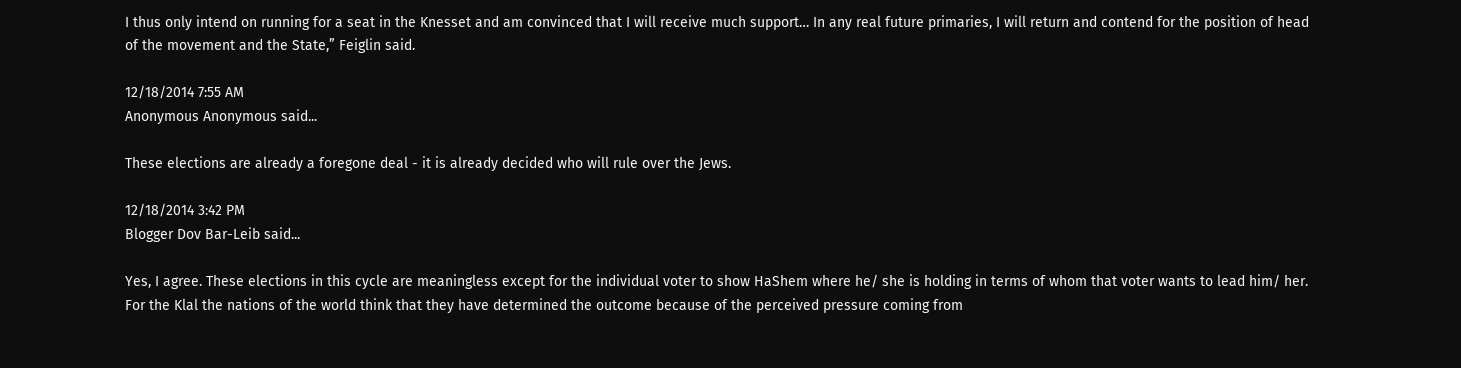I thus only intend on running for a seat in the Knesset and am convinced that I will receive much support… In any real future primaries, I will return and contend for the position of head of the movement and the State,” Feiglin said.

12/18/2014 7:55 AM
Anonymous Anonymous said...

These elections are already a foregone deal - it is already decided who will rule over the Jews.

12/18/2014 3:42 PM
Blogger Dov Bar-Leib said...

Yes, I agree. These elections in this cycle are meaningless except for the individual voter to show HaShem where he/ she is holding in terms of whom that voter wants to lead him/ her. For the Klal the nations of the world think that they have determined the outcome because of the perceived pressure coming from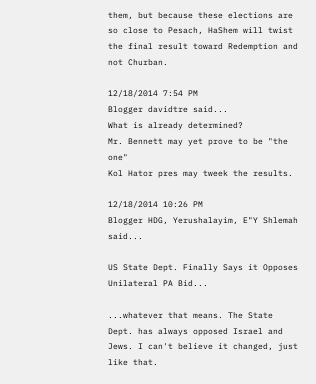them, but because these elections are so close to Pesach, HaShem will twist the final result toward Redemption and not Churban.

12/18/2014 7:54 PM
Blogger davidtre said...
What is already determined?
Mr. Bennett may yet prove to be "the one"
Kol Hator pres may tweek the results.

12/18/2014 10:26 PM
Blogger HDG, Yerushalayim, E"Y Shlemah said...

US State Dept. Finally Says it Opposes Unilateral PA Bid...

...whatever that means. The State Dept. has always opposed Israel and Jews. I can't believe it changed, just like that.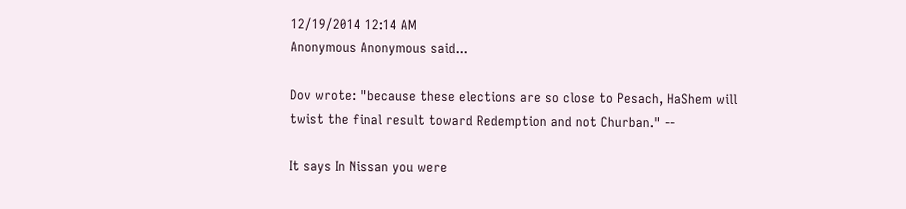12/19/2014 12:14 AM
Anonymous Anonymous said...

Dov wrote: "because these elections are so close to Pesach, HaShem will twist the final result toward Redemption and not Churban." --

It says In Nissan you were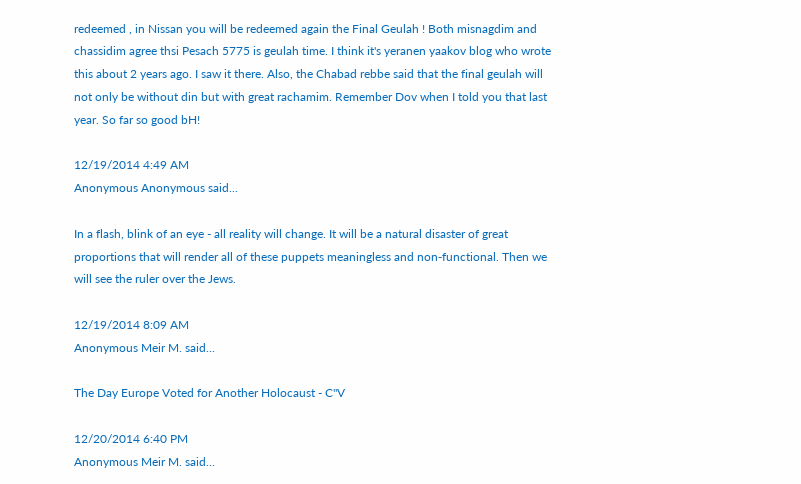redeemed , in Nissan you will be redeemed again the Final Geulah ! Both misnagdim and chassidim agree thsi Pesach 5775 is geulah time. I think it's yeranen yaakov blog who wrote this about 2 years ago. I saw it there. Also, the Chabad rebbe said that the final geulah will not only be without din but with great rachamim. Remember Dov when I told you that last year. So far so good bH!

12/19/2014 4:49 AM
Anonymous Anonymous said...

In a flash, blink of an eye - all reality will change. It will be a natural disaster of great proportions that will render all of these puppets meaningless and non-functional. Then we will see the ruler over the Jews.

12/19/2014 8:09 AM
Anonymous Meir M. said...

The Day Europe Voted for Another Holocaust - C"V

12/20/2014 6:40 PM
Anonymous Meir M. said...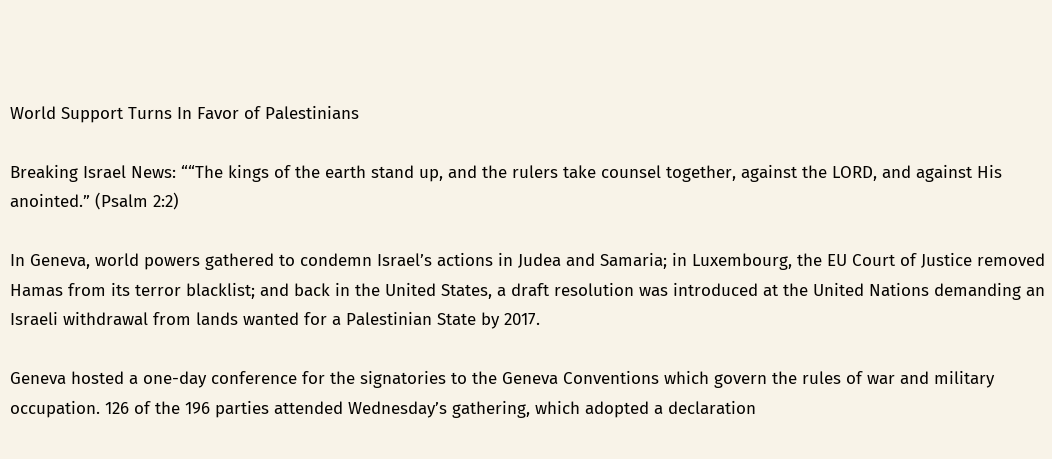World Support Turns In Favor of Palestinians

Breaking Israel News: ““The kings of the earth stand up, and the rulers take counsel together, against the LORD, and against His anointed.” (Psalm 2:2)

In Geneva, world powers gathered to condemn Israel’s actions in Judea and Samaria; in Luxembourg, the EU Court of Justice removed Hamas from its terror blacklist; and back in the United States, a draft resolution was introduced at the United Nations demanding an Israeli withdrawal from lands wanted for a Palestinian State by 2017.

Geneva hosted a one-day conference for the signatories to the Geneva Conventions which govern the rules of war and military occupation. 126 of the 196 parties attended Wednesday’s gathering, which adopted a declaration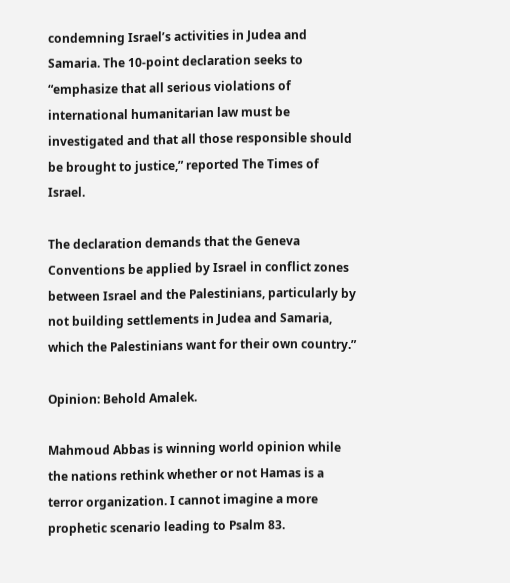condemning Israel’s activities in Judea and Samaria. The 10-point declaration seeks to “emphasize that all serious violations of international humanitarian law must be investigated and that all those responsible should be brought to justice,” reported The Times of Israel.

The declaration demands that the Geneva Conventions be applied by Israel in conflict zones between Israel and the Palestinians, particularly by not building settlements in Judea and Samaria, which the Palestinians want for their own country.”

Opinion: Behold Amalek.

Mahmoud Abbas is winning world opinion while the nations rethink whether or not Hamas is a terror organization. I cannot imagine a more prophetic scenario leading to Psalm 83.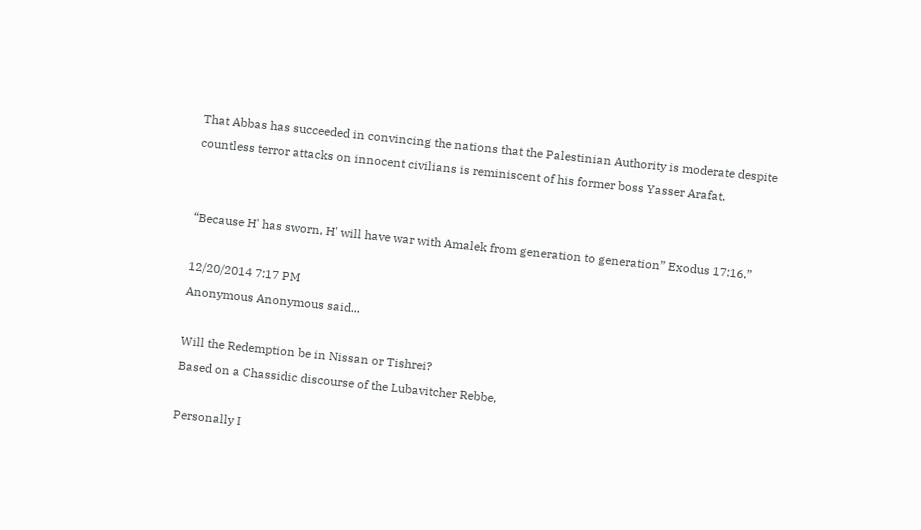That Abbas has succeeded in convincing the nations that the Palestinian Authority is moderate despite countless terror attacks on innocent civilians is reminiscent of his former boss Yasser Arafat.


“Because H' has sworn, H' will have war with Amalek from generation to generation” Exodus 17:16.”

12/20/2014 7:17 PM
Anonymous Anonymous said...

Will the Redemption be in Nissan or Tishrei?
Based on a Chassidic discourse of the Lubavitcher Rebbe,

Personally I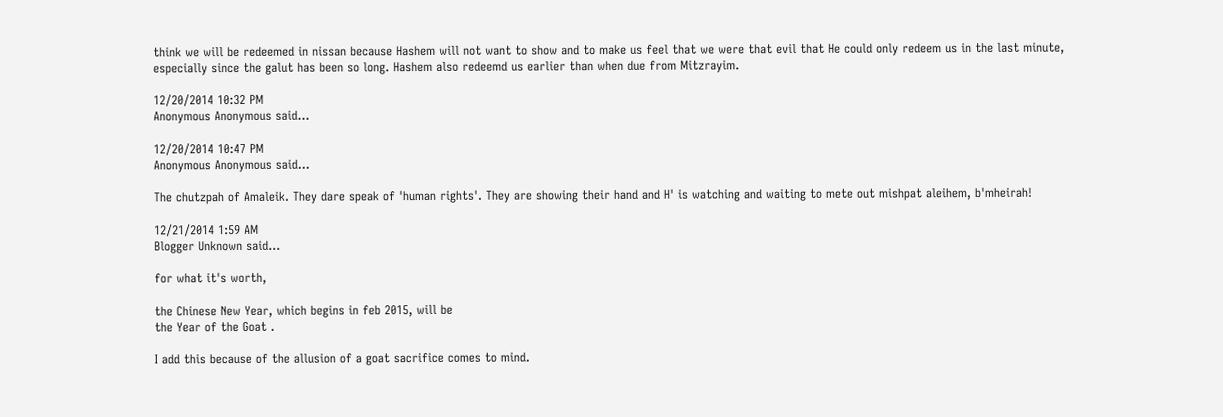think we will be redeemed in nissan because Hashem will not want to show and to make us feel that we were that evil that He could only redeem us in the last minute, especially since the galut has been so long. Hashem also redeemd us earlier than when due from Mitzrayim.

12/20/2014 10:32 PM
Anonymous Anonymous said...

12/20/2014 10:47 PM
Anonymous Anonymous said...

The chutzpah of Amaleik. They dare speak of 'human rights'. They are showing their hand and H' is watching and waiting to mete out mishpat aleihem, b'mheirah!

12/21/2014 1:59 AM
Blogger Unknown said...

for what it's worth,

the Chinese New Year, which begins in feb 2015, will be
the Year of the Goat .

I add this because of the allusion of a goat sacrifice comes to mind.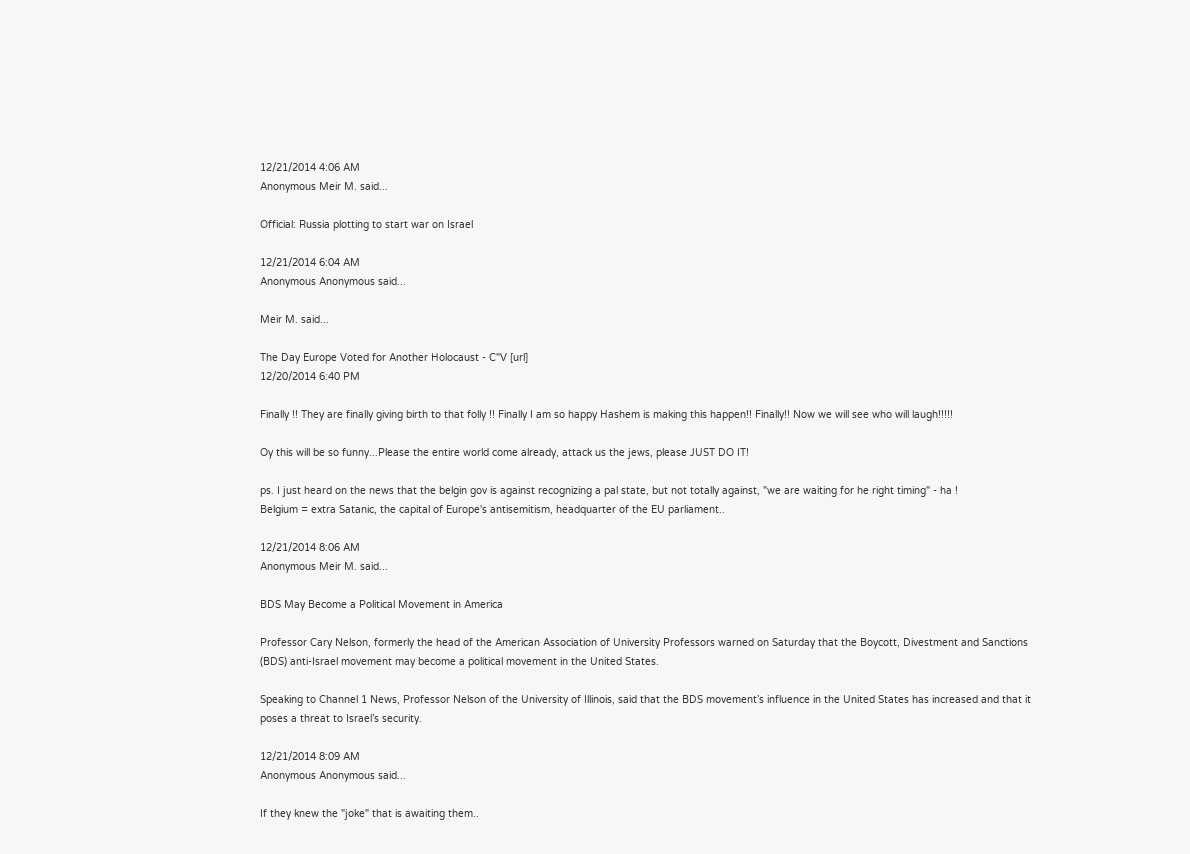12/21/2014 4:06 AM
Anonymous Meir M. said...

Official: Russia plotting to start war on Israel

12/21/2014 6:04 AM
Anonymous Anonymous said...

Meir M. said...

The Day Europe Voted for Another Holocaust - C"V [url]
12/20/2014 6:40 PM

Finally !! They are finally giving birth to that folly !! Finally I am so happy Hashem is making this happen!! Finally!! Now we will see who will laugh!!!!!

Oy this will be so funny...Please the entire world come already, attack us the jews, please JUST DO IT!

ps. I just heard on the news that the belgin gov is against recognizing a pal state, but not totally against, "we are waiting for he right timing" - ha !
Belgium = extra Satanic, the capital of Europe's antisemitism, headquarter of the EU parliament..

12/21/2014 8:06 AM
Anonymous Meir M. said...

BDS May Become a Political Movement in America

Professor Cary Nelson, formerly the head of the American Association of University Professors warned on Saturday that the Boycott, Divestment and Sanctions (BDS) anti-Israel movement may become a political movement in the United States.

Speaking to Channel 1 News, Professor Nelson of the University of Illinois, said that the BDS movement’s influence in the United States has increased and that it poses a threat to Israel’s security.

12/21/2014 8:09 AM
Anonymous Anonymous said...

If they knew the "joke" that is awaiting them..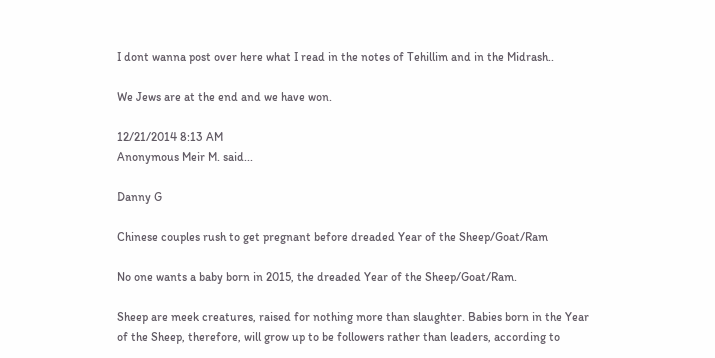I dont wanna post over here what I read in the notes of Tehillim and in the Midrash..

We Jews are at the end and we have won.

12/21/2014 8:13 AM
Anonymous Meir M. said...

Danny G

Chinese couples rush to get pregnant before dreaded Year of the Sheep/Goat/Ram

No one wants a baby born in 2015, the dreaded Year of the Sheep/Goat/Ram.

Sheep are meek creatures, raised for nothing more than slaughter. Babies born in the Year of the Sheep, therefore, will grow up to be followers rather than leaders, according to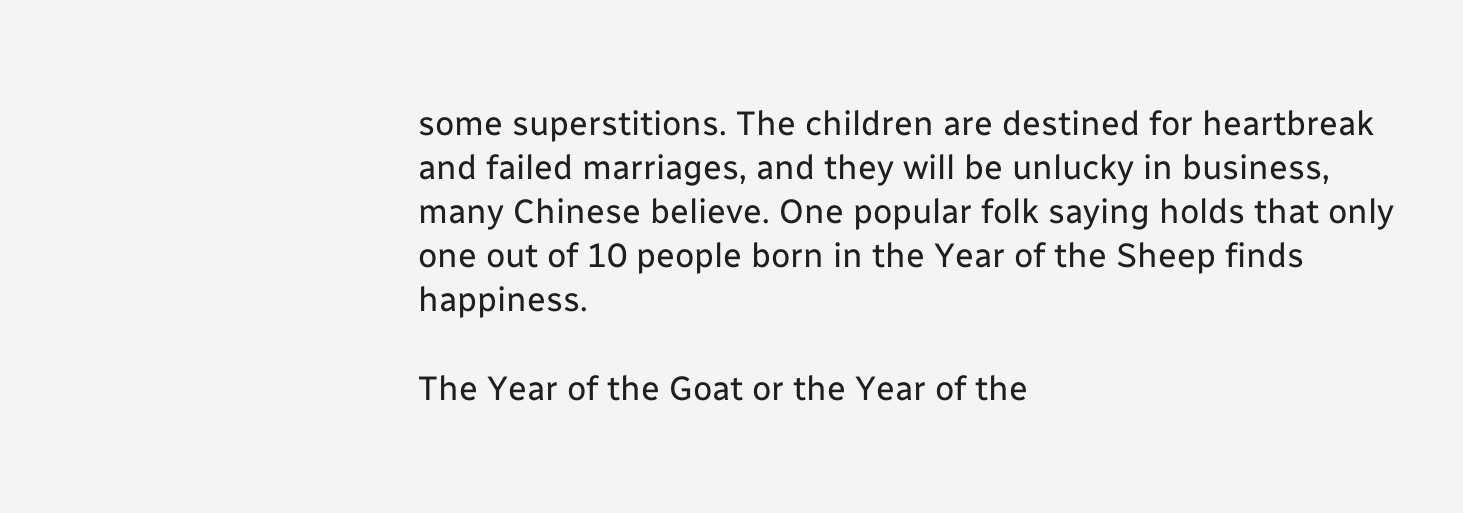some superstitions. The children are destined for heartbreak and failed marriages, and they will be unlucky in business, many Chinese believe. One popular folk saying holds that only one out of 10 people born in the Year of the Sheep finds happiness.

The Year of the Goat or the Year of the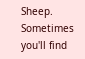Sheep. Sometimes you'll find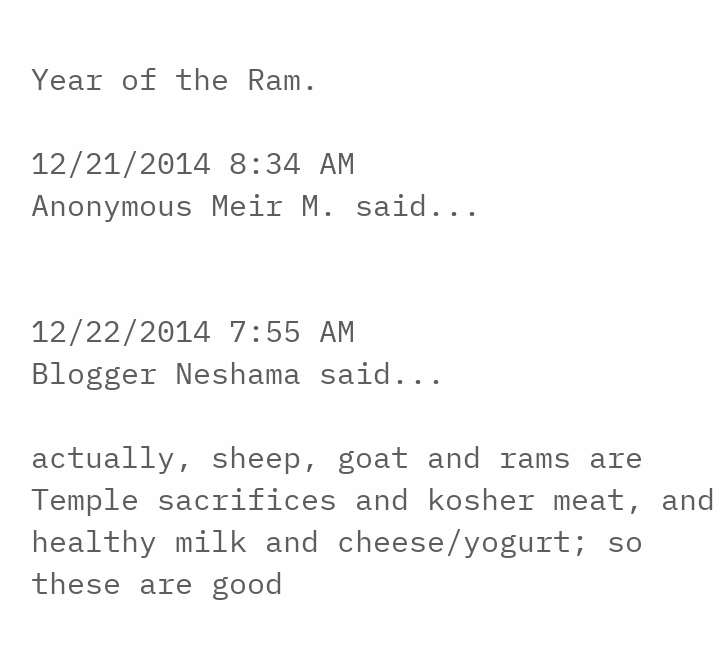Year of the Ram.

12/21/2014 8:34 AM
Anonymous Meir M. said...


12/22/2014 7:55 AM
Blogger Neshama said...

actually, sheep, goat and rams are Temple sacrifices and kosher meat, and healthy milk and cheese/yogurt; so these are good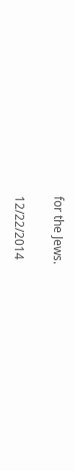for the Jews.

12/22/2014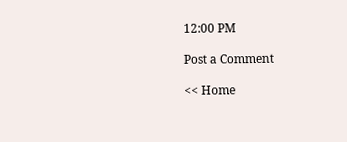12:00 PM

Post a Comment

<< Home